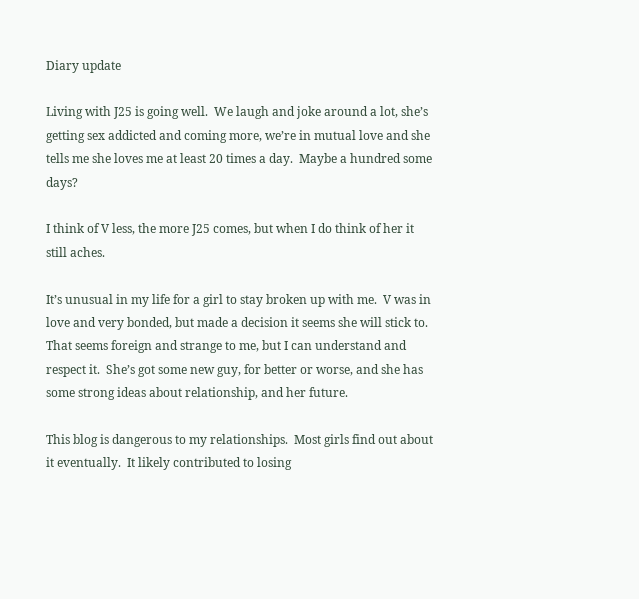Diary update

Living with J25 is going well.  We laugh and joke around a lot, she’s getting sex addicted and coming more, we’re in mutual love and she tells me she loves me at least 20 times a day.  Maybe a hundred some days?

I think of V less, the more J25 comes, but when I do think of her it still aches.

It’s unusual in my life for a girl to stay broken up with me.  V was in love and very bonded, but made a decision it seems she will stick to.  That seems foreign and strange to me, but I can understand and respect it.  She’s got some new guy, for better or worse, and she has some strong ideas about relationship, and her future.

This blog is dangerous to my relationships.  Most girls find out about it eventually.  It likely contributed to losing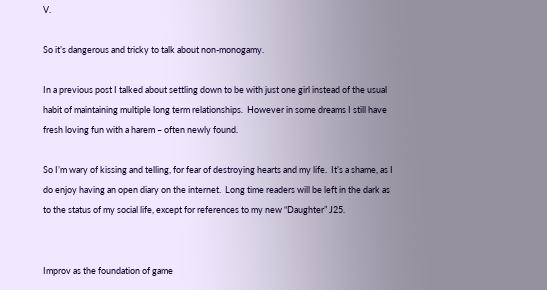V.

So it’s dangerous and tricky to talk about non-monogamy.

In a previous post I talked about settling down to be with just one girl instead of the usual habit of maintaining multiple long term relationships.  However in some dreams I still have fresh loving fun with a harem – often newly found.

So I’m wary of kissing and telling, for fear of destroying hearts and my life.  It’s a shame, as I do enjoy having an open diary on the internet.  Long time readers will be left in the dark as to the status of my social life, except for references to my new “Daughter” J25.


Improv as the foundation of game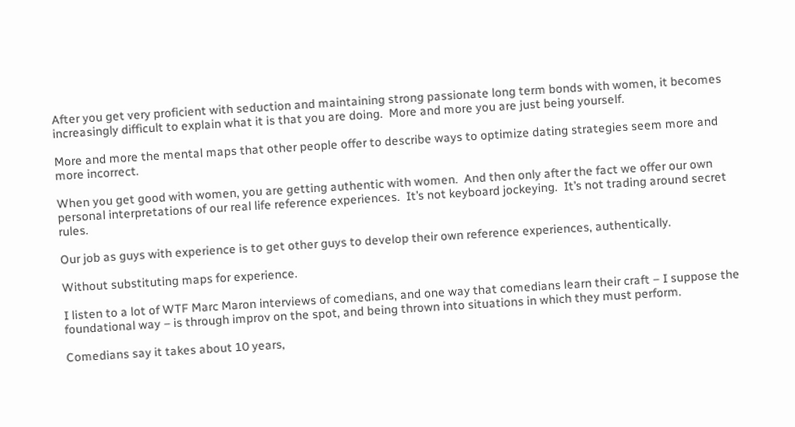After you get very proficient with seduction and maintaining strong passionate long term bonds with women, it becomes increasingly difficult to explain what it is that you are doing.  More and more you are just being yourself.

More and more the mental maps that other people offer to describe ways to optimize dating strategies seem more and more incorrect.

When you get good with women, you are getting authentic with women.  And then only after the fact we offer our own personal interpretations of our real life reference experiences.  It’s not keyboard jockeying.  It’s not trading around secret rules.

Our job as guys with experience is to get other guys to develop their own reference experiences, authentically.

Without substituting maps for experience.

I listen to a lot of WTF Marc Maron interviews of comedians, and one way that comedians learn their craft – I suppose the foundational way – is through improv on the spot, and being thrown into situations in which they must perform.

Comedians say it takes about 10 years,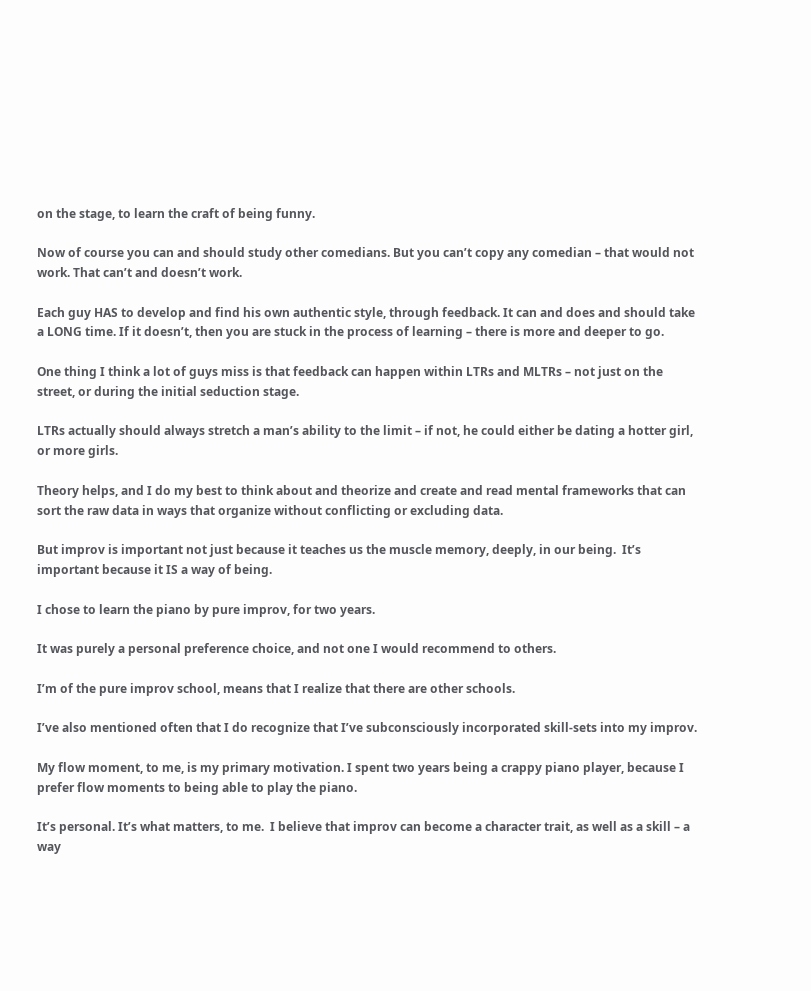on the stage, to learn the craft of being funny.

Now of course you can and should study other comedians. But you can’t copy any comedian – that would not work. That can’t and doesn’t work.

Each guy HAS to develop and find his own authentic style, through feedback. It can and does and should take a LONG time. If it doesn’t, then you are stuck in the process of learning – there is more and deeper to go.

One thing I think a lot of guys miss is that feedback can happen within LTRs and MLTRs – not just on the street, or during the initial seduction stage.

LTRs actually should always stretch a man’s ability to the limit – if not, he could either be dating a hotter girl, or more girls.

Theory helps, and I do my best to think about and theorize and create and read mental frameworks that can sort the raw data in ways that organize without conflicting or excluding data.

But improv is important not just because it teaches us the muscle memory, deeply, in our being.  It’s important because it IS a way of being.

I chose to learn the piano by pure improv, for two years.

It was purely a personal preference choice, and not one I would recommend to others.

I’m of the pure improv school, means that I realize that there are other schools.

I’ve also mentioned often that I do recognize that I’ve subconsciously incorporated skill-sets into my improv.

My flow moment, to me, is my primary motivation. I spent two years being a crappy piano player, because I prefer flow moments to being able to play the piano.

It’s personal. It’s what matters, to me.  I believe that improv can become a character trait, as well as a skill – a way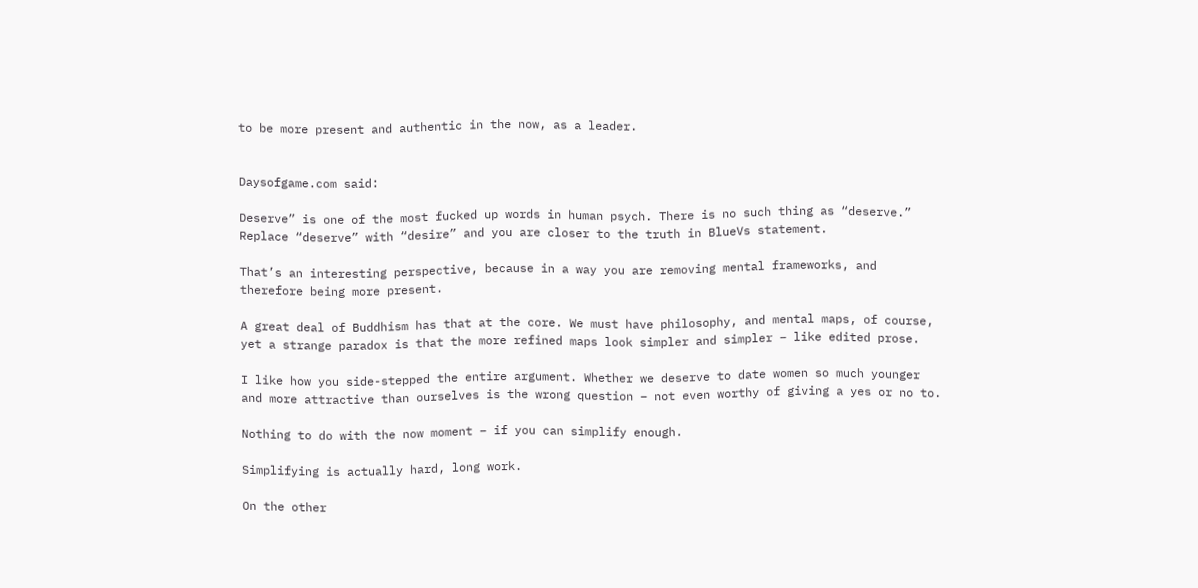to be more present and authentic in the now, as a leader.


Daysofgame.com said:

Deserve” is one of the most fucked up words in human psych. There is no such thing as “deserve.” Replace “deserve” with “desire” and you are closer to the truth in BlueVs statement.

That’s an interesting perspective, because in a way you are removing mental frameworks, and therefore being more present.

A great deal of Buddhism has that at the core. We must have philosophy, and mental maps, of course, yet a strange paradox is that the more refined maps look simpler and simpler – like edited prose.

I like how you side-stepped the entire argument. Whether we deserve to date women so much younger and more attractive than ourselves is the wrong question – not even worthy of giving a yes or no to.

Nothing to do with the now moment – if you can simplify enough.

Simplifying is actually hard, long work.

On the other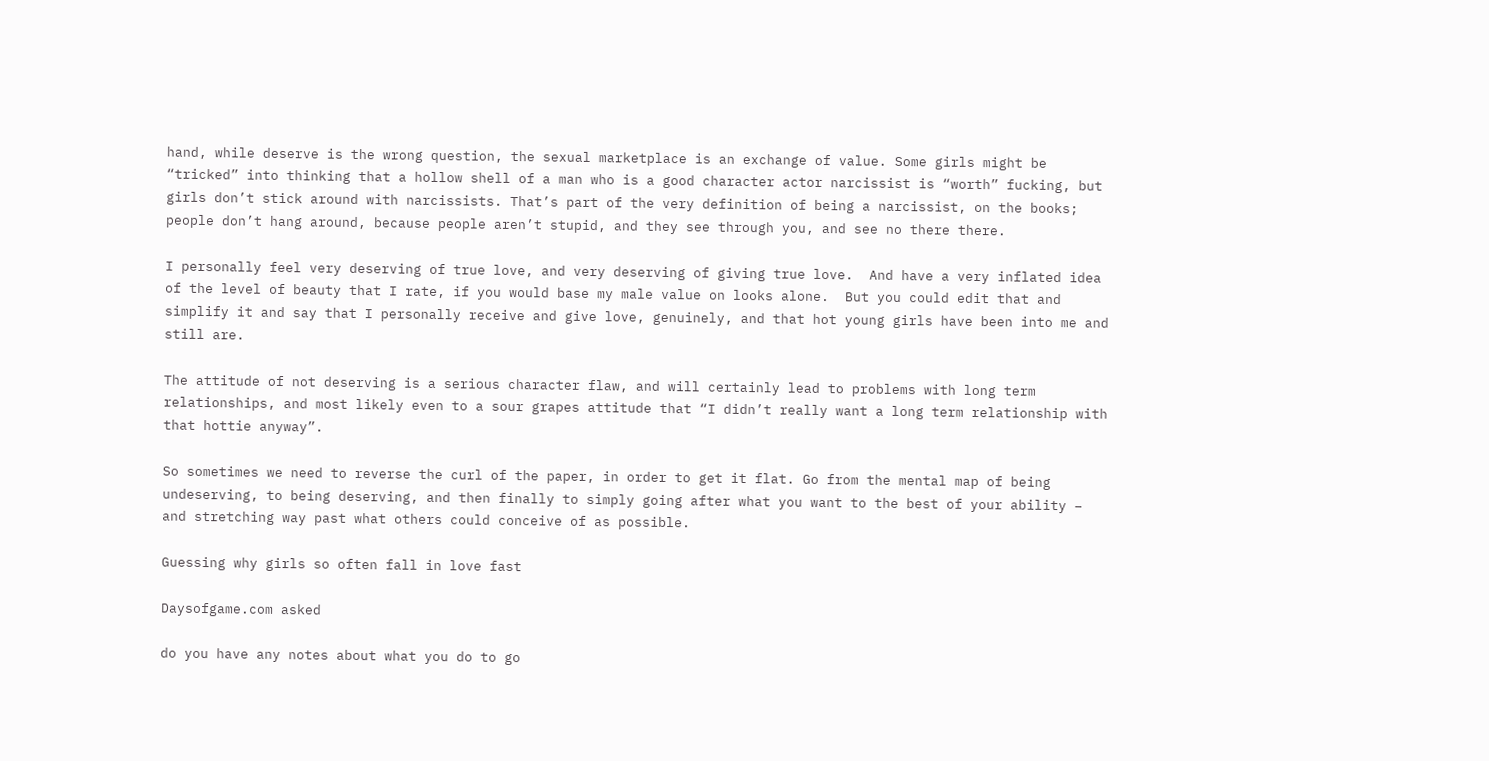hand, while deserve is the wrong question, the sexual marketplace is an exchange of value. Some girls might be “tricked” into thinking that a hollow shell of a man who is a good character actor narcissist is “worth” fucking, but girls don’t stick around with narcissists. That’s part of the very definition of being a narcissist, on the books; people don’t hang around, because people aren’t stupid, and they see through you, and see no there there.

I personally feel very deserving of true love, and very deserving of giving true love.  And have a very inflated idea of the level of beauty that I rate, if you would base my male value on looks alone.  But you could edit that and simplify it and say that I personally receive and give love, genuinely, and that hot young girls have been into me and still are.

The attitude of not deserving is a serious character flaw, and will certainly lead to problems with long term relationships, and most likely even to a sour grapes attitude that “I didn’t really want a long term relationship with that hottie anyway”.

So sometimes we need to reverse the curl of the paper, in order to get it flat. Go from the mental map of being undeserving, to being deserving, and then finally to simply going after what you want to the best of your ability – and stretching way past what others could conceive of as possible.

Guessing why girls so often fall in love fast

Daysofgame.com asked

do you have any notes about what you do to go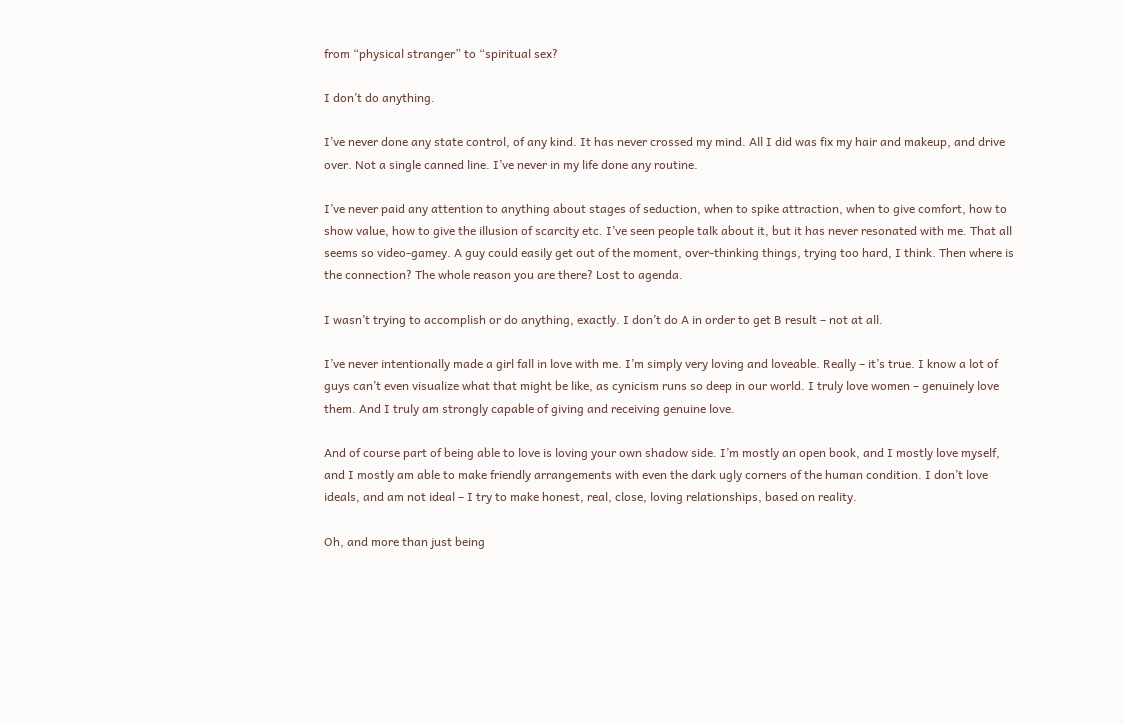from “physical stranger” to “spiritual sex?

I don’t do anything.

I’ve never done any state control, of any kind. It has never crossed my mind. All I did was fix my hair and makeup, and drive over. Not a single canned line. I’ve never in my life done any routine.

I’ve never paid any attention to anything about stages of seduction, when to spike attraction, when to give comfort, how to show value, how to give the illusion of scarcity etc. I’ve seen people talk about it, but it has never resonated with me. That all seems so video-gamey. A guy could easily get out of the moment, over-thinking things, trying too hard, I think. Then where is the connection? The whole reason you are there? Lost to agenda.

I wasn’t trying to accomplish or do anything, exactly. I don’t do A in order to get B result – not at all.

I’ve never intentionally made a girl fall in love with me. I’m simply very loving and loveable. Really – it’s true. I know a lot of guys can’t even visualize what that might be like, as cynicism runs so deep in our world. I truly love women – genuinely love them. And I truly am strongly capable of giving and receiving genuine love.

And of course part of being able to love is loving your own shadow side. I’m mostly an open book, and I mostly love myself, and I mostly am able to make friendly arrangements with even the dark ugly corners of the human condition. I don’t love ideals, and am not ideal – I try to make honest, real, close, loving relationships, based on reality.

Oh, and more than just being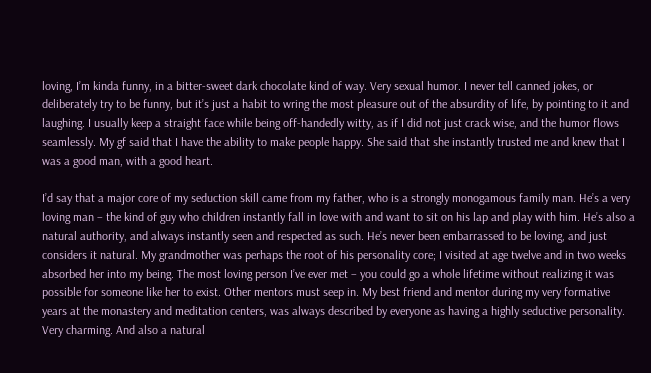loving, I’m kinda funny, in a bitter-sweet dark chocolate kind of way. Very sexual humor. I never tell canned jokes, or deliberately try to be funny, but it’s just a habit to wring the most pleasure out of the absurdity of life, by pointing to it and laughing. I usually keep a straight face while being off-handedly witty, as if I did not just crack wise, and the humor flows seamlessly. My gf said that I have the ability to make people happy. She said that she instantly trusted me and knew that I was a good man, with a good heart.

I’d say that a major core of my seduction skill came from my father, who is a strongly monogamous family man. He’s a very loving man – the kind of guy who children instantly fall in love with and want to sit on his lap and play with him. He’s also a natural authority, and always instantly seen and respected as such. He’s never been embarrassed to be loving, and just considers it natural. My grandmother was perhaps the root of his personality core; I visited at age twelve and in two weeks absorbed her into my being. The most loving person I’ve ever met – you could go a whole lifetime without realizing it was possible for someone like her to exist. Other mentors must seep in. My best friend and mentor during my very formative years at the monastery and meditation centers, was always described by everyone as having a highly seductive personality. Very charming. And also a natural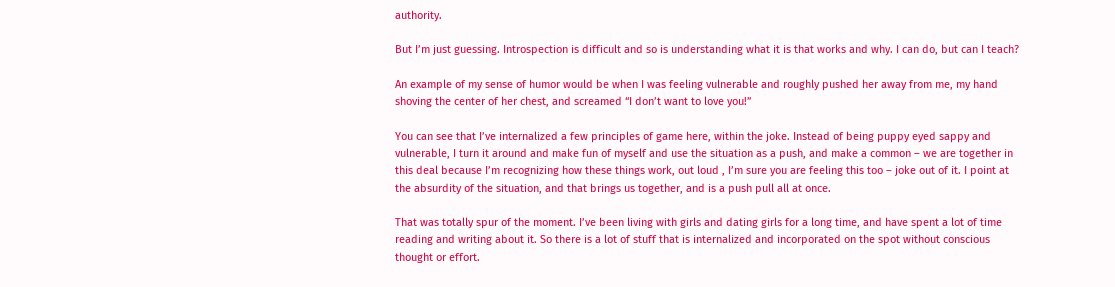authority.

But I’m just guessing. Introspection is difficult and so is understanding what it is that works and why. I can do, but can I teach?

An example of my sense of humor would be when I was feeling vulnerable and roughly pushed her away from me, my hand shoving the center of her chest, and screamed “I don’t want to love you!”

You can see that I’ve internalized a few principles of game here, within the joke. Instead of being puppy eyed sappy and vulnerable, I turn it around and make fun of myself and use the situation as a push, and make a common – we are together in this deal because I’m recognizing how these things work, out loud , I’m sure you are feeling this too – joke out of it. I point at the absurdity of the situation, and that brings us together, and is a push pull all at once.

That was totally spur of the moment. I’ve been living with girls and dating girls for a long time, and have spent a lot of time reading and writing about it. So there is a lot of stuff that is internalized and incorporated on the spot without conscious thought or effort.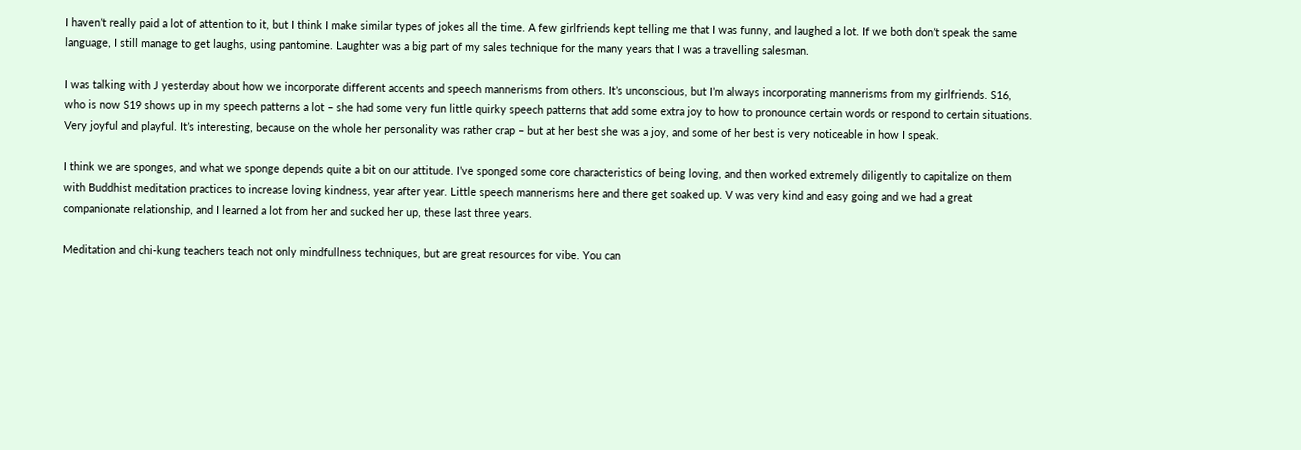I haven’t really paid a lot of attention to it, but I think I make similar types of jokes all the time. A few girlfriends kept telling me that I was funny, and laughed a lot. If we both don’t speak the same language, I still manage to get laughs, using pantomine. Laughter was a big part of my sales technique for the many years that I was a travelling salesman.

I was talking with J yesterday about how we incorporate different accents and speech mannerisms from others. It’s unconscious, but I’m always incorporating mannerisms from my girlfriends. S16, who is now S19 shows up in my speech patterns a lot – she had some very fun little quirky speech patterns that add some extra joy to how to pronounce certain words or respond to certain situations. Very joyful and playful. It’s interesting, because on the whole her personality was rather crap – but at her best she was a joy, and some of her best is very noticeable in how I speak.

I think we are sponges, and what we sponge depends quite a bit on our attitude. I’ve sponged some core characteristics of being loving, and then worked extremely diligently to capitalize on them with Buddhist meditation practices to increase loving kindness, year after year. Little speech mannerisms here and there get soaked up. V was very kind and easy going and we had a great companionate relationship, and I learned a lot from her and sucked her up, these last three years.

Meditation and chi-kung teachers teach not only mindfullness techniques, but are great resources for vibe. You can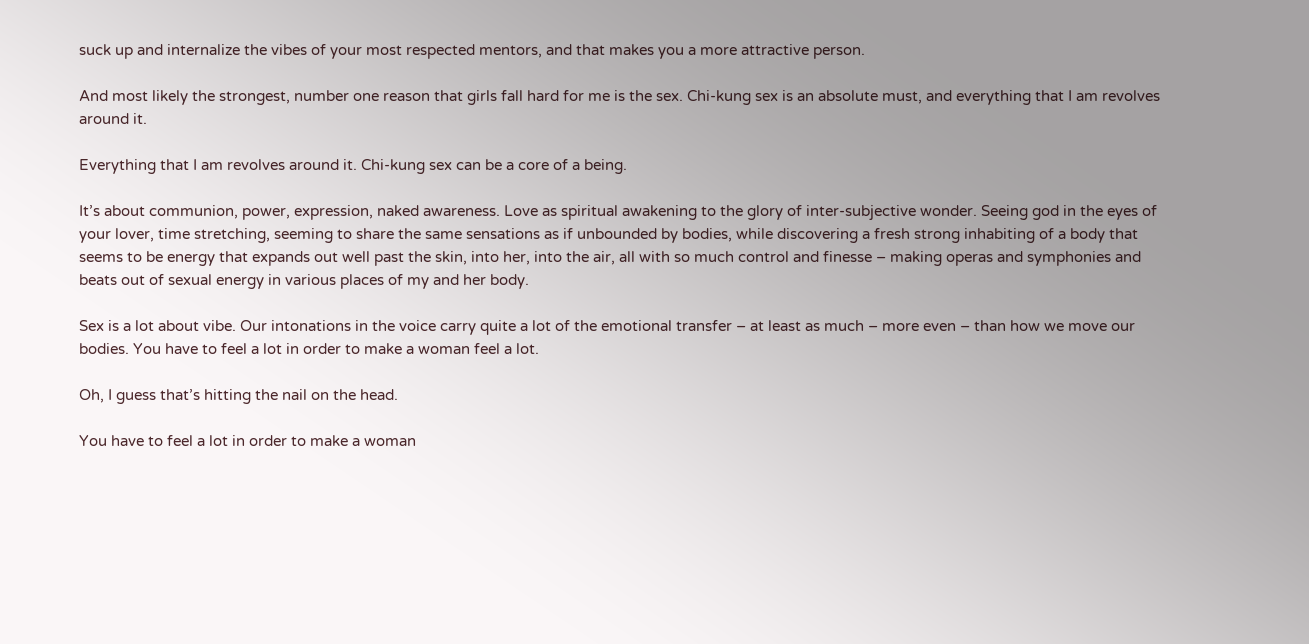suck up and internalize the vibes of your most respected mentors, and that makes you a more attractive person.

And most likely the strongest, number one reason that girls fall hard for me is the sex. Chi-kung sex is an absolute must, and everything that I am revolves around it.

Everything that I am revolves around it. Chi-kung sex can be a core of a being.

It’s about communion, power, expression, naked awareness. Love as spiritual awakening to the glory of inter-subjective wonder. Seeing god in the eyes of your lover, time stretching, seeming to share the same sensations as if unbounded by bodies, while discovering a fresh strong inhabiting of a body that seems to be energy that expands out well past the skin, into her, into the air, all with so much control and finesse – making operas and symphonies and beats out of sexual energy in various places of my and her body.

Sex is a lot about vibe. Our intonations in the voice carry quite a lot of the emotional transfer – at least as much – more even – than how we move our bodies. You have to feel a lot in order to make a woman feel a lot.

Oh, I guess that’s hitting the nail on the head.

You have to feel a lot in order to make a woman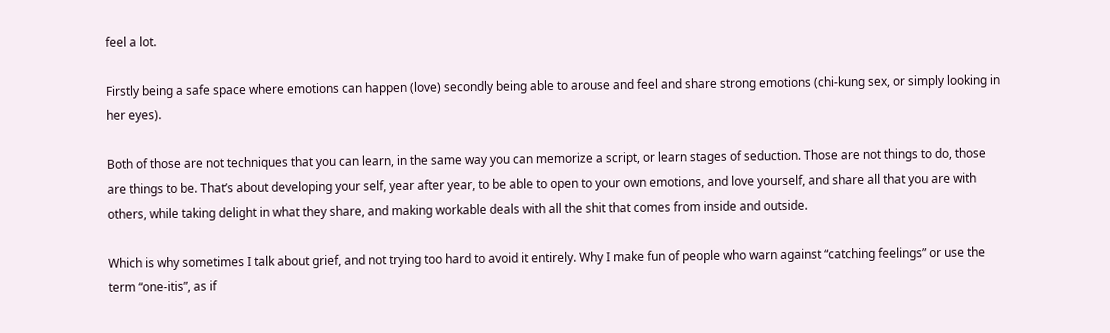feel a lot.

Firstly being a safe space where emotions can happen (love) secondly being able to arouse and feel and share strong emotions (chi-kung sex, or simply looking in her eyes).

Both of those are not techniques that you can learn, in the same way you can memorize a script, or learn stages of seduction. Those are not things to do, those are things to be. That’s about developing your self, year after year, to be able to open to your own emotions, and love yourself, and share all that you are with others, while taking delight in what they share, and making workable deals with all the shit that comes from inside and outside.

Which is why sometimes I talk about grief, and not trying too hard to avoid it entirely. Why I make fun of people who warn against “catching feelings” or use the term “one-itis”, as if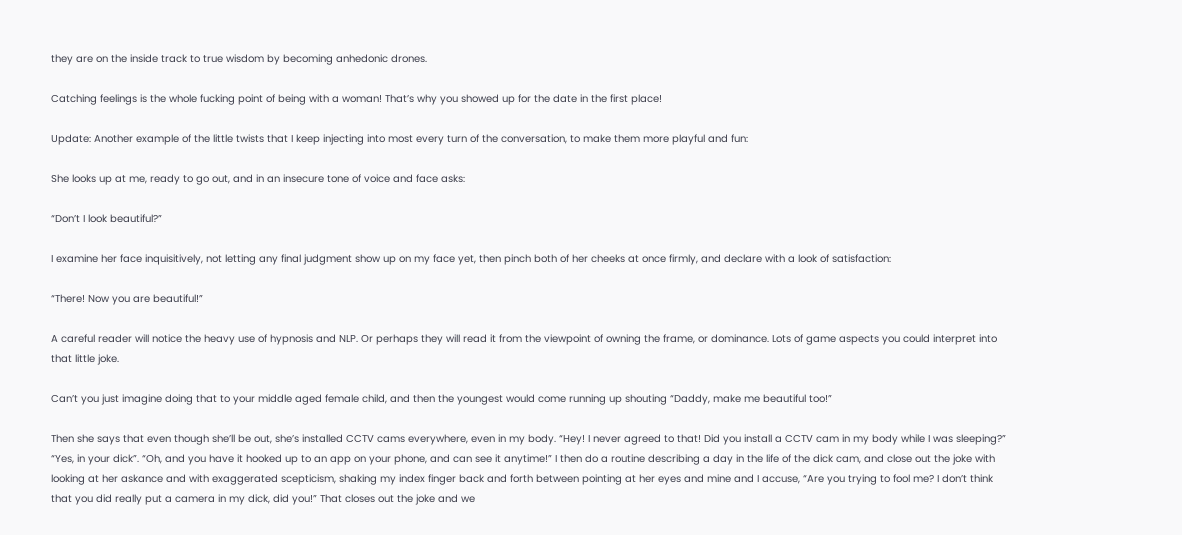they are on the inside track to true wisdom by becoming anhedonic drones.

Catching feelings is the whole fucking point of being with a woman! That’s why you showed up for the date in the first place!

Update: Another example of the little twists that I keep injecting into most every turn of the conversation, to make them more playful and fun:

She looks up at me, ready to go out, and in an insecure tone of voice and face asks:

“Don’t I look beautiful?”

I examine her face inquisitively, not letting any final judgment show up on my face yet, then pinch both of her cheeks at once firmly, and declare with a look of satisfaction:

“There! Now you are beautiful!”

A careful reader will notice the heavy use of hypnosis and NLP. Or perhaps they will read it from the viewpoint of owning the frame, or dominance. Lots of game aspects you could interpret into that little joke.

Can’t you just imagine doing that to your middle aged female child, and then the youngest would come running up shouting “Daddy, make me beautiful too!”

Then she says that even though she’ll be out, she’s installed CCTV cams everywhere, even in my body. “Hey! I never agreed to that! Did you install a CCTV cam in my body while I was sleeping?” “Yes, in your dick”. “Oh, and you have it hooked up to an app on your phone, and can see it anytime!” I then do a routine describing a day in the life of the dick cam, and close out the joke with looking at her askance and with exaggerated scepticism, shaking my index finger back and forth between pointing at her eyes and mine and I accuse, “Are you trying to fool me? I don’t think that you did really put a camera in my dick, did you!” That closes out the joke and we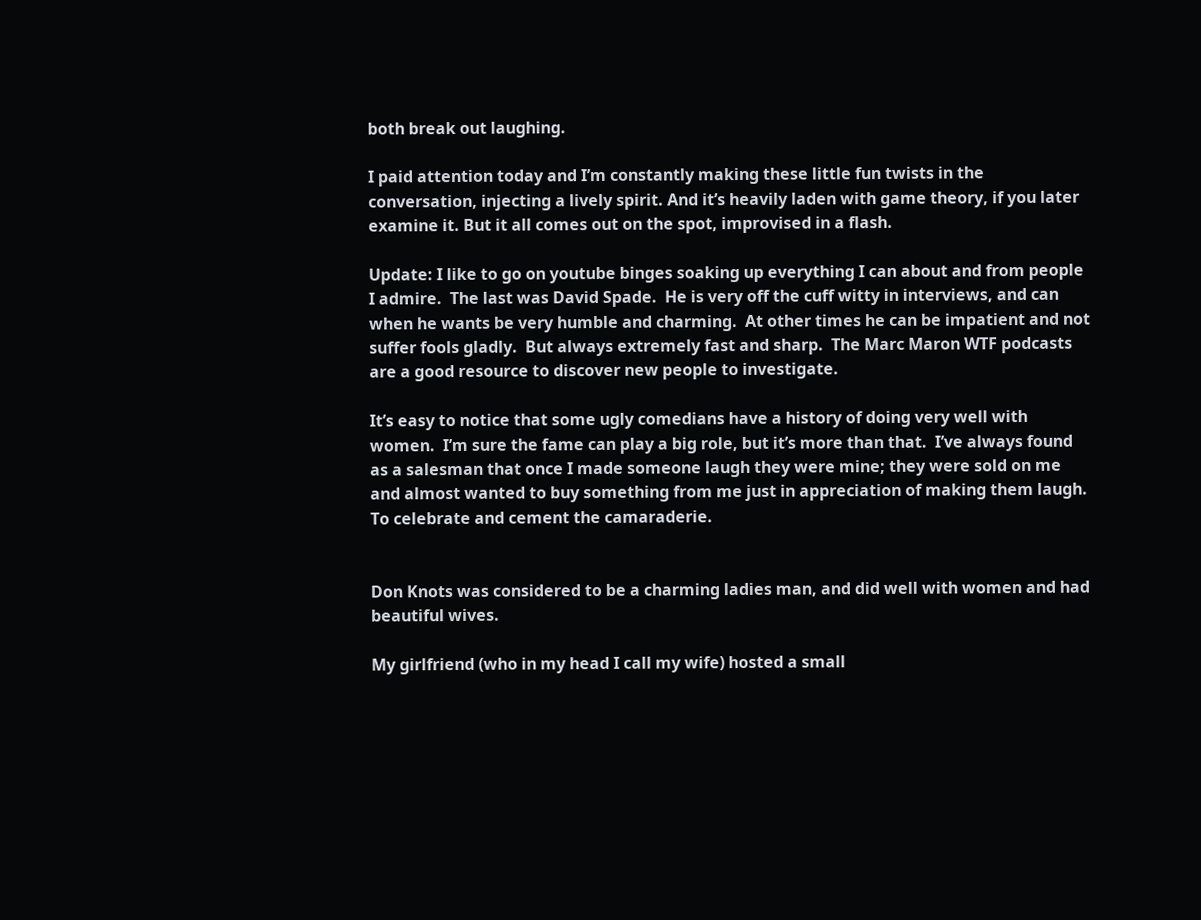both break out laughing.

I paid attention today and I’m constantly making these little fun twists in the conversation, injecting a lively spirit. And it’s heavily laden with game theory, if you later examine it. But it all comes out on the spot, improvised in a flash.

Update: I like to go on youtube binges soaking up everything I can about and from people I admire.  The last was David Spade.  He is very off the cuff witty in interviews, and can when he wants be very humble and charming.  At other times he can be impatient and not suffer fools gladly.  But always extremely fast and sharp.  The Marc Maron WTF podcasts are a good resource to discover new people to investigate.

It’s easy to notice that some ugly comedians have a history of doing very well with women.  I’m sure the fame can play a big role, but it’s more than that.  I’ve always found as a salesman that once I made someone laugh they were mine; they were sold on me and almost wanted to buy something from me just in appreciation of making them laugh.  To celebrate and cement the camaraderie.


Don Knots was considered to be a charming ladies man, and did well with women and had beautiful wives.

My girlfriend (who in my head I call my wife) hosted a small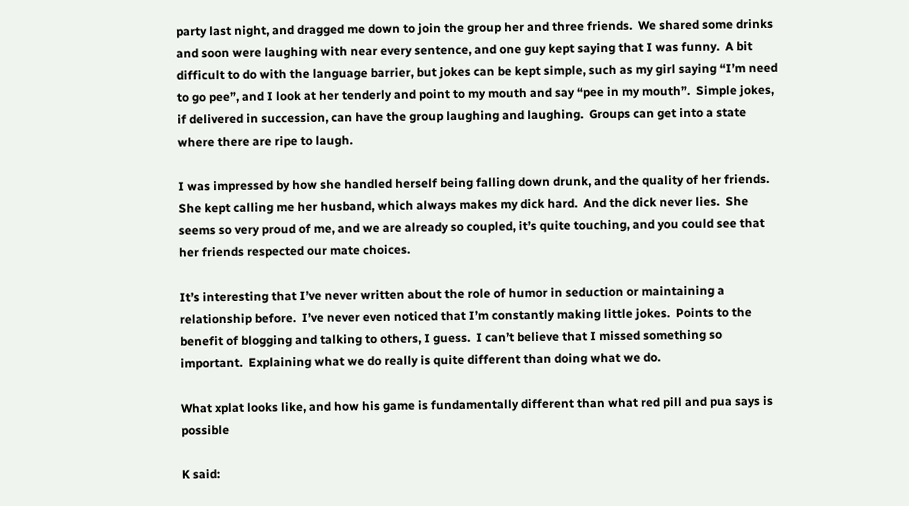party last night, and dragged me down to join the group her and three friends.  We shared some drinks and soon were laughing with near every sentence, and one guy kept saying that I was funny.  A bit difficult to do with the language barrier, but jokes can be kept simple, such as my girl saying “I’m need to go pee”, and I look at her tenderly and point to my mouth and say “pee in my mouth”.  Simple jokes, if delivered in succession, can have the group laughing and laughing.  Groups can get into a state where there are ripe to laugh.

I was impressed by how she handled herself being falling down drunk, and the quality of her friends.  She kept calling me her husband, which always makes my dick hard.  And the dick never lies.  She seems so very proud of me, and we are already so coupled, it’s quite touching, and you could see that her friends respected our mate choices.

It’s interesting that I’ve never written about the role of humor in seduction or maintaining a relationship before.  I’ve never even noticed that I’m constantly making little jokes.  Points to the benefit of blogging and talking to others, I guess.  I can’t believe that I missed something so important.  Explaining what we do really is quite different than doing what we do.

What xplat looks like, and how his game is fundamentally different than what red pill and pua says is possible

K said: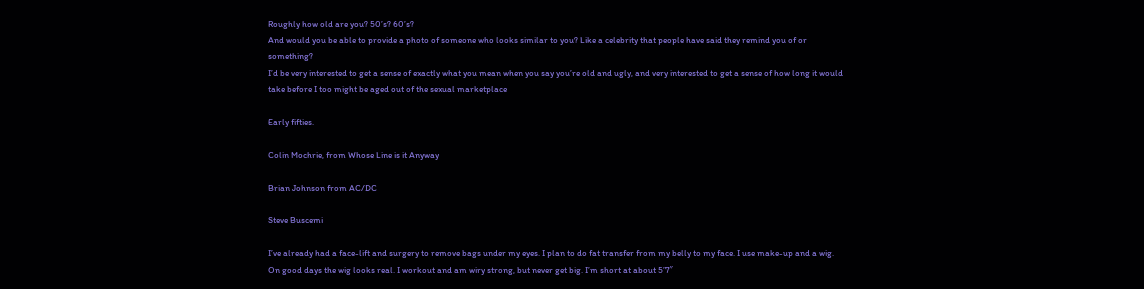Roughly how old are you? 50’s? 60’s?
And would you be able to provide a photo of someone who looks similar to you? Like a celebrity that people have said they remind you of or something?
I’d be very interested to get a sense of exactly what you mean when you say you’re old and ugly, and very interested to get a sense of how long it would take before I too might be aged out of the sexual marketplace

Early fifties.

Colin Mochrie, from Whose Line is it Anyway

Brian Johnson from AC/DC

Steve Buscemi

I’ve already had a face-lift and surgery to remove bags under my eyes. I plan to do fat transfer from my belly to my face. I use make-up and a wig. On good days the wig looks real. I workout and am wiry strong, but never get big. I’m short at about 5’7″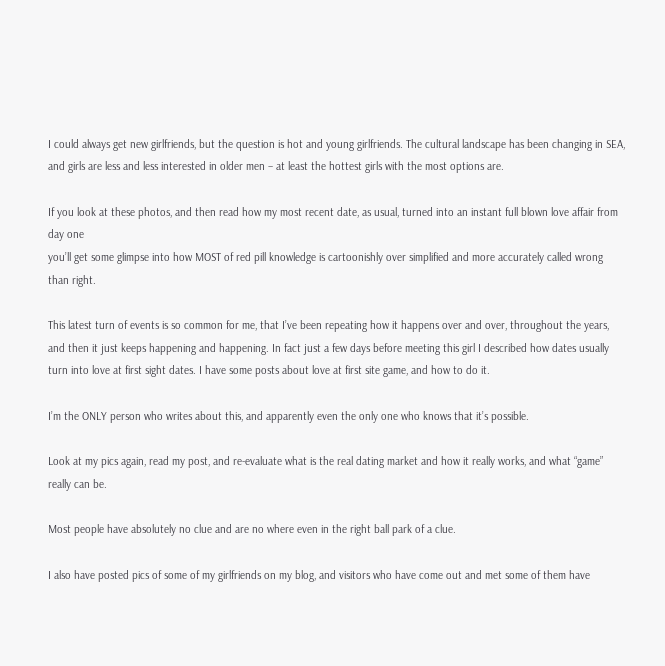I could always get new girlfriends, but the question is hot and young girlfriends. The cultural landscape has been changing in SEA, and girls are less and less interested in older men – at least the hottest girls with the most options are.

If you look at these photos, and then read how my most recent date, as usual, turned into an instant full blown love affair from day one
you’ll get some glimpse into how MOST of red pill knowledge is cartoonishly over simplified and more accurately called wrong than right.

This latest turn of events is so common for me, that I’ve been repeating how it happens over and over, throughout the years, and then it just keeps happening and happening. In fact just a few days before meeting this girl I described how dates usually turn into love at first sight dates. I have some posts about love at first site game, and how to do it.

I’m the ONLY person who writes about this, and apparently even the only one who knows that it’s possible.

Look at my pics again, read my post, and re-evaluate what is the real dating market and how it really works, and what “game” really can be.

Most people have absolutely no clue and are no where even in the right ball park of a clue.

I also have posted pics of some of my girlfriends on my blog, and visitors who have come out and met some of them have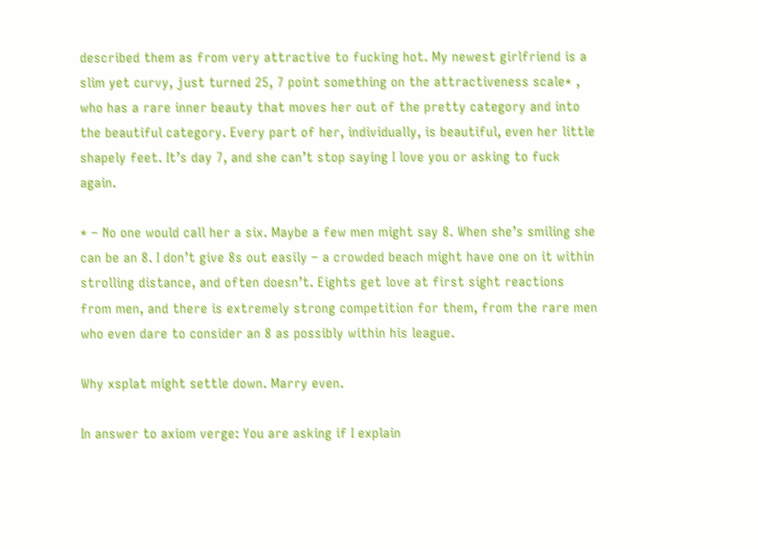described them as from very attractive to fucking hot. My newest girlfriend is a slim yet curvy, just turned 25, 7 point something on the attractiveness scale* , who has a rare inner beauty that moves her out of the pretty category and into the beautiful category. Every part of her, individually, is beautiful, even her little shapely feet. It’s day 7, and she can’t stop saying I love you or asking to fuck again.

* – No one would call her a six. Maybe a few men might say 8. When she’s smiling she can be an 8. I don’t give 8s out easily – a crowded beach might have one on it within strolling distance, and often doesn’t. Eights get love at first sight reactions from men, and there is extremely strong competition for them, from the rare men who even dare to consider an 8 as possibly within his league.

Why xsplat might settle down. Marry even.

In answer to axiom verge: You are asking if I explain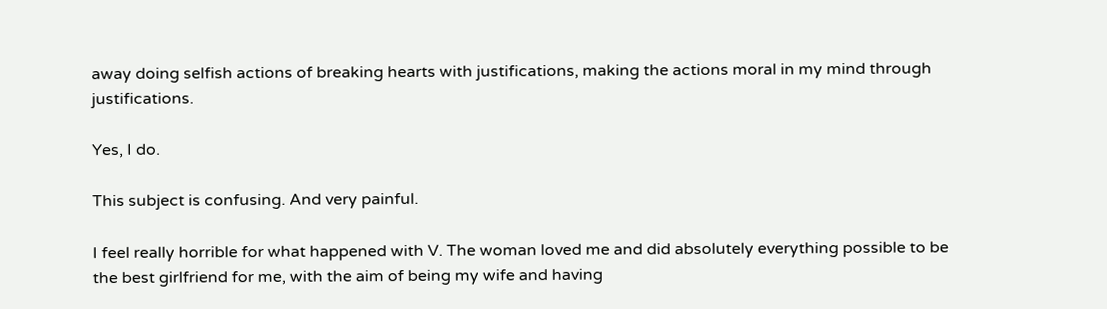away doing selfish actions of breaking hearts with justifications, making the actions moral in my mind through justifications.

Yes, I do.

This subject is confusing. And very painful.

I feel really horrible for what happened with V. The woman loved me and did absolutely everything possible to be the best girlfriend for me, with the aim of being my wife and having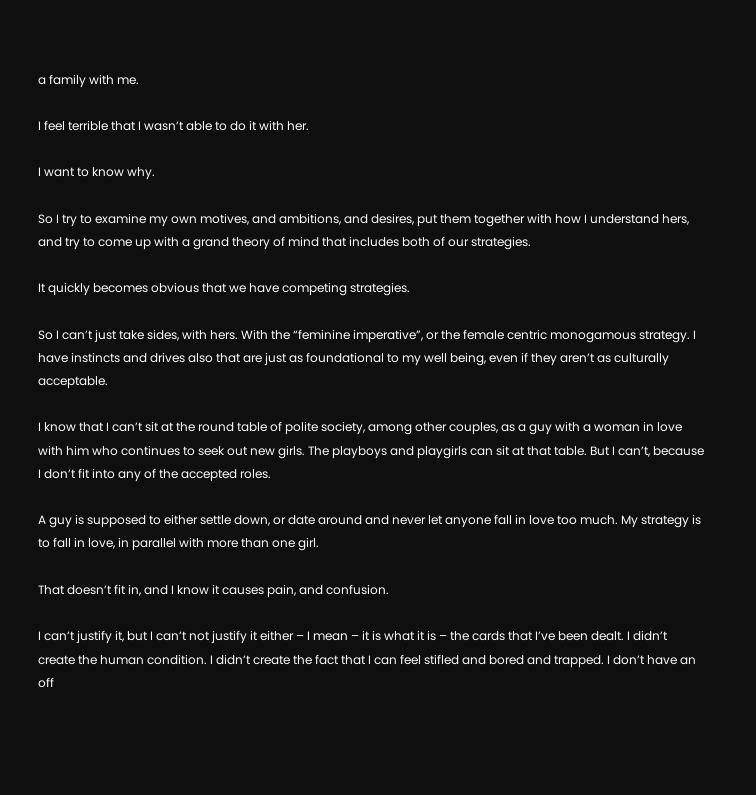a family with me.

I feel terrible that I wasn’t able to do it with her.

I want to know why.

So I try to examine my own motives, and ambitions, and desires, put them together with how I understand hers, and try to come up with a grand theory of mind that includes both of our strategies.

It quickly becomes obvious that we have competing strategies.

So I can’t just take sides, with hers. With the “feminine imperative”, or the female centric monogamous strategy. I have instincts and drives also that are just as foundational to my well being, even if they aren’t as culturally acceptable.

I know that I can’t sit at the round table of polite society, among other couples, as a guy with a woman in love with him who continues to seek out new girls. The playboys and playgirls can sit at that table. But I can’t, because I don’t fit into any of the accepted roles.

A guy is supposed to either settle down, or date around and never let anyone fall in love too much. My strategy is to fall in love, in parallel with more than one girl.

That doesn’t fit in, and I know it causes pain, and confusion.

I can’t justify it, but I can’t not justify it either – I mean – it is what it is – the cards that I’ve been dealt. I didn’t create the human condition. I didn’t create the fact that I can feel stifled and bored and trapped. I don’t have an off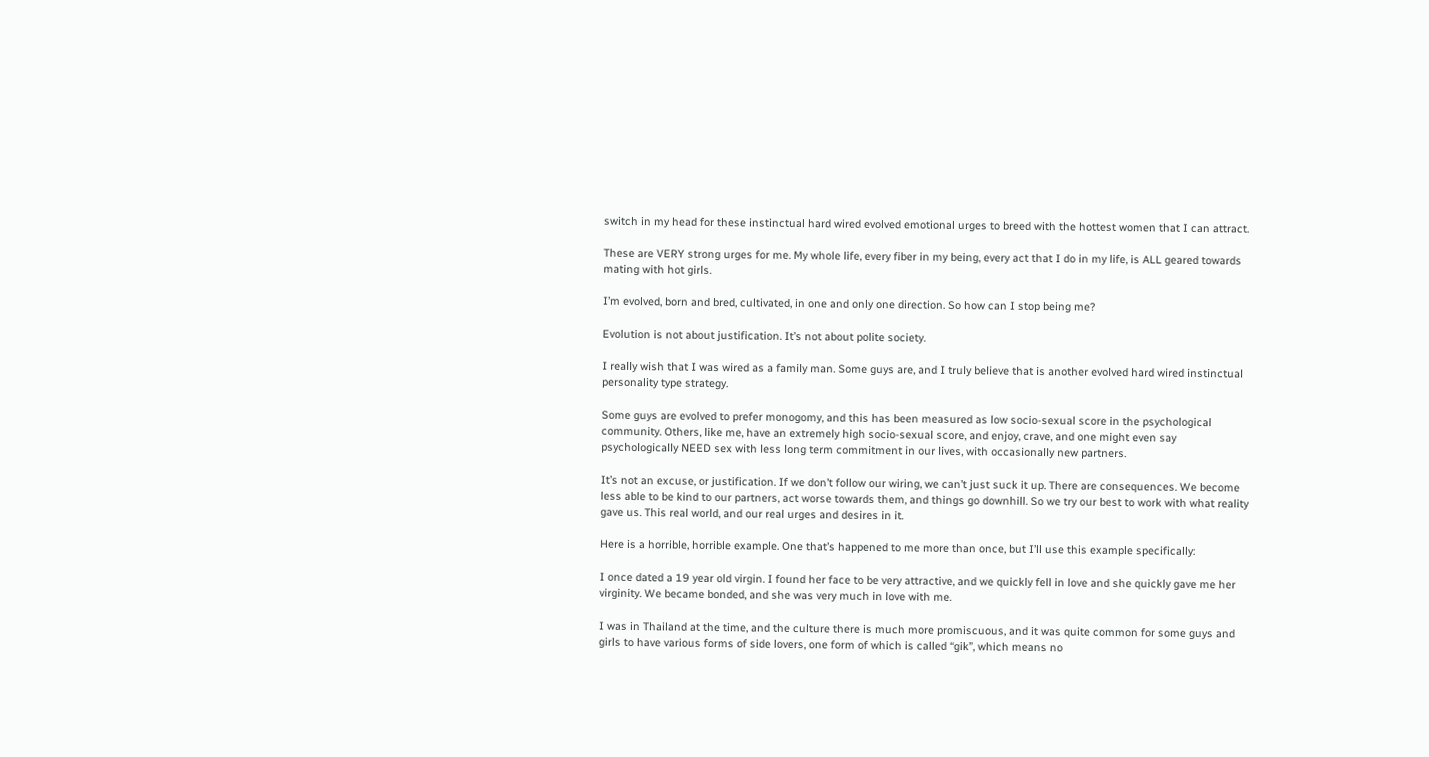switch in my head for these instinctual hard wired evolved emotional urges to breed with the hottest women that I can attract.

These are VERY strong urges for me. My whole life, every fiber in my being, every act that I do in my life, is ALL geared towards mating with hot girls.

I’m evolved, born and bred, cultivated, in one and only one direction. So how can I stop being me?

Evolution is not about justification. It’s not about polite society.

I really wish that I was wired as a family man. Some guys are, and I truly believe that is another evolved hard wired instinctual personality type strategy.

Some guys are evolved to prefer monogomy, and this has been measured as low socio-sexual score in the psychological community. Others, like me, have an extremely high socio-sexual score, and enjoy, crave, and one might even say psychologically NEED sex with less long term commitment in our lives, with occasionally new partners.

It’s not an excuse, or justification. If we don’t follow our wiring, we can’t just suck it up. There are consequences. We become less able to be kind to our partners, act worse towards them, and things go downhill. So we try our best to work with what reality gave us. This real world, and our real urges and desires in it.

Here is a horrible, horrible example. One that’s happened to me more than once, but I’ll use this example specifically:

I once dated a 19 year old virgin. I found her face to be very attractive, and we quickly fell in love and she quickly gave me her virginity. We became bonded, and she was very much in love with me.

I was in Thailand at the time, and the culture there is much more promiscuous, and it was quite common for some guys and girls to have various forms of side lovers, one form of which is called “gik”, which means no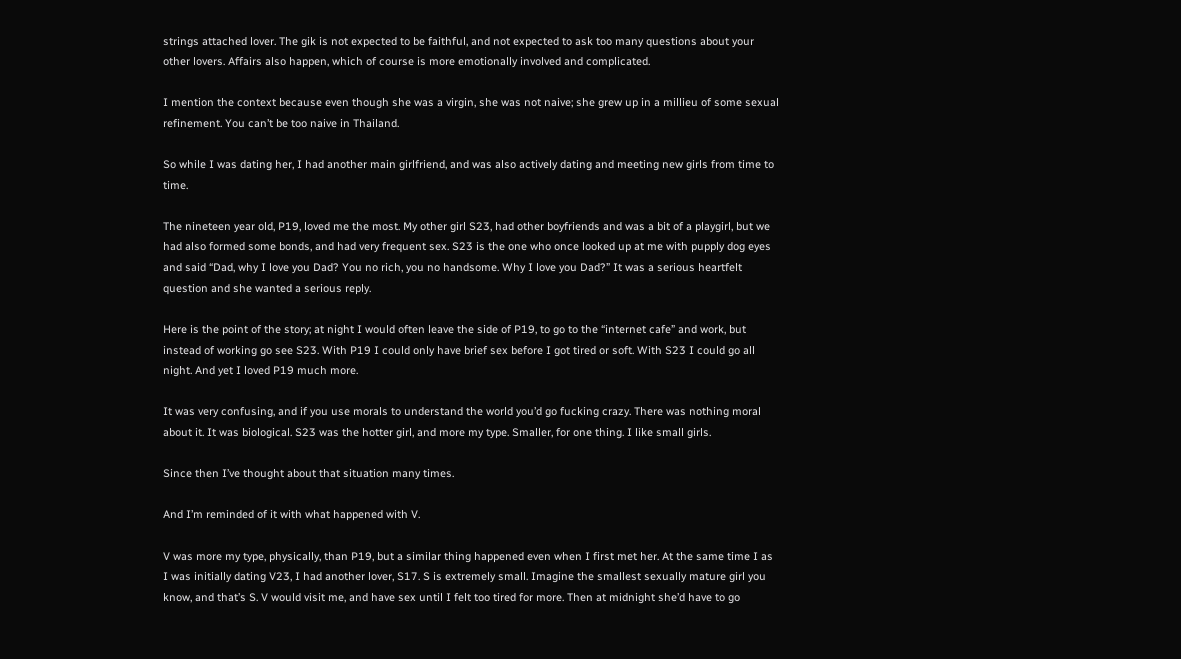strings attached lover. The gik is not expected to be faithful, and not expected to ask too many questions about your other lovers. Affairs also happen, which of course is more emotionally involved and complicated.

I mention the context because even though she was a virgin, she was not naive; she grew up in a millieu of some sexual refinement. You can’t be too naive in Thailand.

So while I was dating her, I had another main girlfriend, and was also actively dating and meeting new girls from time to time.

The nineteen year old, P19, loved me the most. My other girl S23, had other boyfriends and was a bit of a playgirl, but we had also formed some bonds, and had very frequent sex. S23 is the one who once looked up at me with pupply dog eyes and said “Dad, why I love you Dad? You no rich, you no handsome. Why I love you Dad?” It was a serious heartfelt question and she wanted a serious reply.

Here is the point of the story; at night I would often leave the side of P19, to go to the “internet cafe” and work, but instead of working go see S23. With P19 I could only have brief sex before I got tired or soft. With S23 I could go all night. And yet I loved P19 much more.

It was very confusing, and if you use morals to understand the world you’d go fucking crazy. There was nothing moral about it. It was biological. S23 was the hotter girl, and more my type. Smaller, for one thing. I like small girls.

Since then I’ve thought about that situation many times.

And I’m reminded of it with what happened with V.

V was more my type, physically, than P19, but a similar thing happened even when I first met her. At the same time I as I was initially dating V23, I had another lover, S17. S is extremely small. Imagine the smallest sexually mature girl you know, and that’s S. V would visit me, and have sex until I felt too tired for more. Then at midnight she’d have to go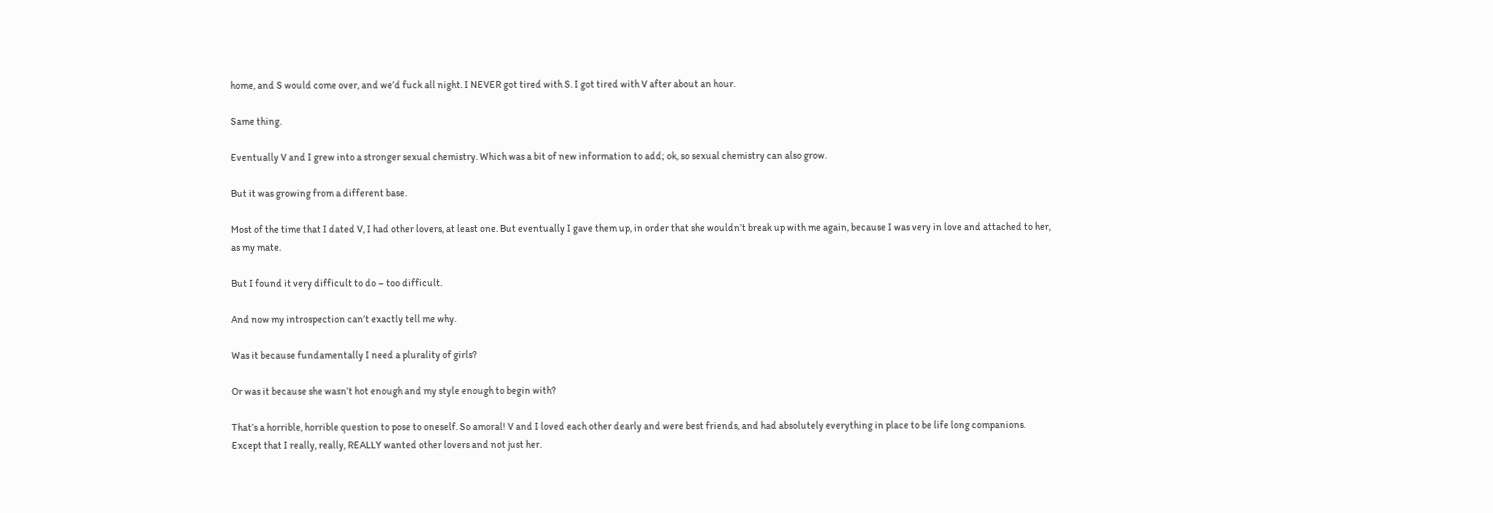home, and S would come over, and we’d fuck all night. I NEVER got tired with S. I got tired with V after about an hour.

Same thing.

Eventually V and I grew into a stronger sexual chemistry. Which was a bit of new information to add; ok, so sexual chemistry can also grow.

But it was growing from a different base.

Most of the time that I dated V, I had other lovers, at least one. But eventually I gave them up, in order that she wouldn’t break up with me again, because I was very in love and attached to her, as my mate.

But I found it very difficult to do – too difficult.

And now my introspection can’t exactly tell me why.

Was it because fundamentally I need a plurality of girls?

Or was it because she wasn’t hot enough and my style enough to begin with?

That’s a horrible, horrible question to pose to oneself. So amoral! V and I loved each other dearly and were best friends, and had absolutely everything in place to be life long companions. Except that I really, really, REALLY wanted other lovers and not just her.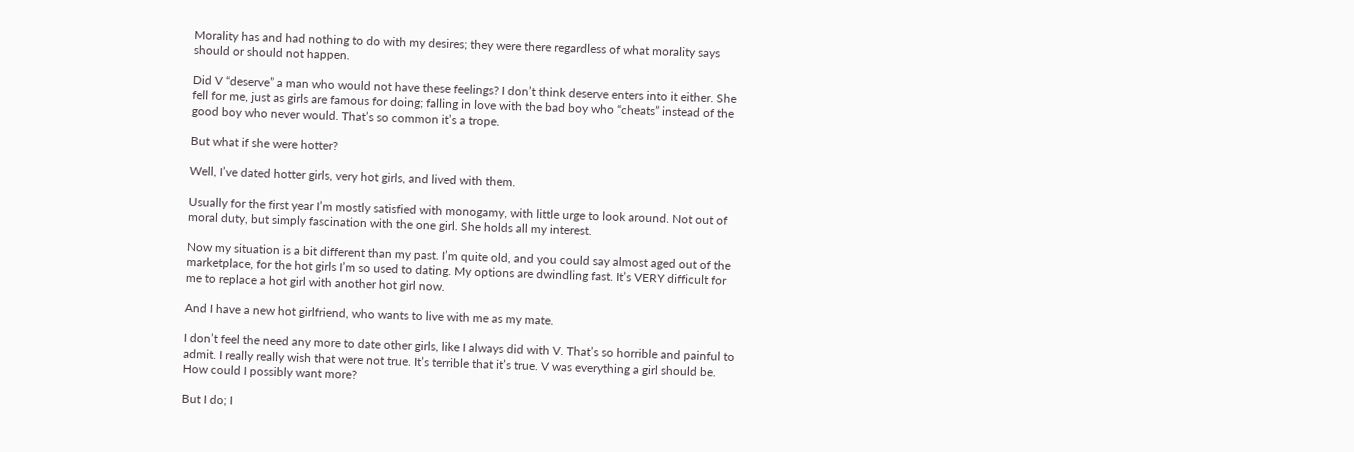Morality has and had nothing to do with my desires; they were there regardless of what morality says should or should not happen.

Did V “deserve” a man who would not have these feelings? I don’t think deserve enters into it either. She fell for me, just as girls are famous for doing; falling in love with the bad boy who “cheats” instead of the good boy who never would. That’s so common it’s a trope.

But what if she were hotter?

Well, I’ve dated hotter girls, very hot girls, and lived with them.

Usually for the first year I’m mostly satisfied with monogamy, with little urge to look around. Not out of moral duty, but simply fascination with the one girl. She holds all my interest.

Now my situation is a bit different than my past. I’m quite old, and you could say almost aged out of the marketplace, for the hot girls I’m so used to dating. My options are dwindling fast. It’s VERY difficult for me to replace a hot girl with another hot girl now.

And I have a new hot girlfriend, who wants to live with me as my mate.

I don’t feel the need any more to date other girls, like I always did with V. That’s so horrible and painful to admit. I really really wish that were not true. It’s terrible that it’s true. V was everything a girl should be. How could I possibly want more?

But I do; I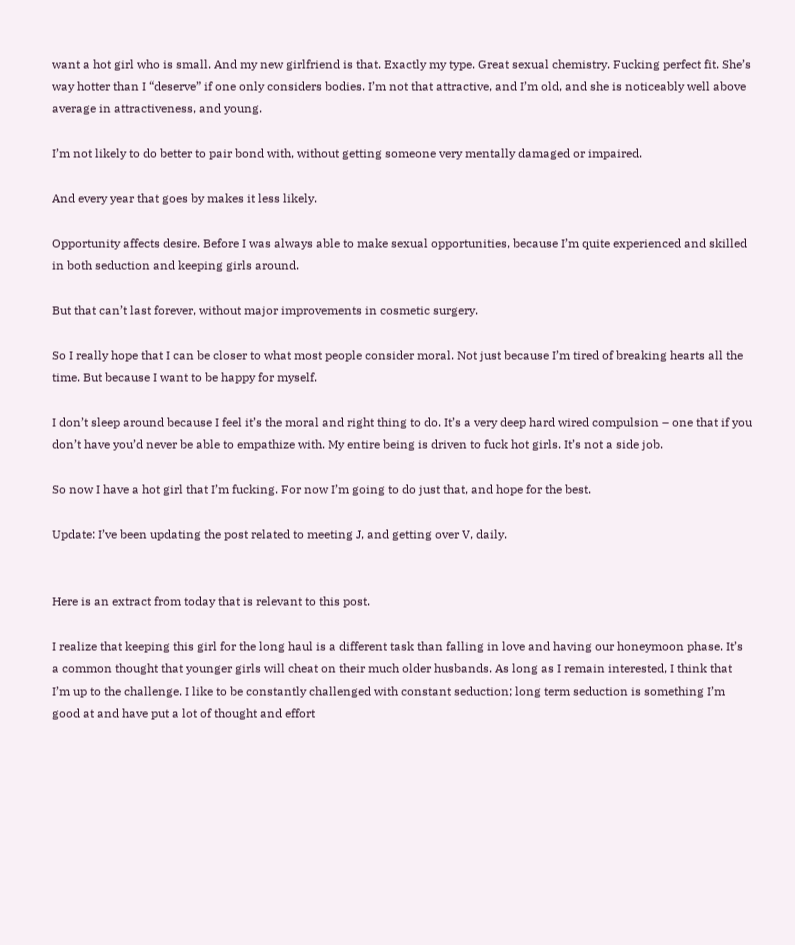want a hot girl who is small. And my new girlfriend is that. Exactly my type. Great sexual chemistry. Fucking perfect fit. She’s way hotter than I “deserve” if one only considers bodies. I’m not that attractive, and I’m old, and she is noticeably well above average in attractiveness, and young.

I’m not likely to do better to pair bond with, without getting someone very mentally damaged or impaired.

And every year that goes by makes it less likely.

Opportunity affects desire. Before I was always able to make sexual opportunities, because I’m quite experienced and skilled in both seduction and keeping girls around.

But that can’t last forever, without major improvements in cosmetic surgery.

So I really hope that I can be closer to what most people consider moral. Not just because I’m tired of breaking hearts all the time. But because I want to be happy for myself.

I don’t sleep around because I feel it’s the moral and right thing to do. It’s a very deep hard wired compulsion – one that if you don’t have you’d never be able to empathize with. My entire being is driven to fuck hot girls. It’s not a side job.

So now I have a hot girl that I’m fucking. For now I’m going to do just that, and hope for the best.

Update: I’ve been updating the post related to meeting J, and getting over V, daily.


Here is an extract from today that is relevant to this post.

I realize that keeping this girl for the long haul is a different task than falling in love and having our honeymoon phase. It’s a common thought that younger girls will cheat on their much older husbands. As long as I remain interested, I think that I’m up to the challenge. I like to be constantly challenged with constant seduction; long term seduction is something I’m good at and have put a lot of thought and effort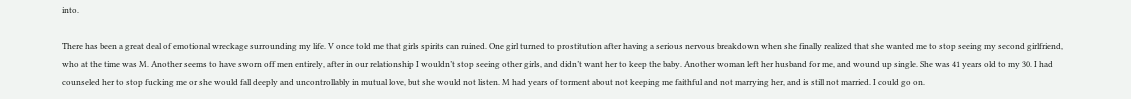into.

There has been a great deal of emotional wreckage surrounding my life. V once told me that girls spirits can ruined. One girl turned to prostitution after having a serious nervous breakdown when she finally realized that she wanted me to stop seeing my second girlfriend, who at the time was M. Another seems to have sworn off men entirely, after in our relationship I wouldn’t stop seeing other girls, and didn’t want her to keep the baby. Another woman left her husband for me, and wound up single. She was 41 years old to my 30. I had counseled her to stop fucking me or she would fall deeply and uncontrollably in mutual love, but she would not listen. M had years of torment about not keeping me faithful and not marrying her, and is still not married. I could go on.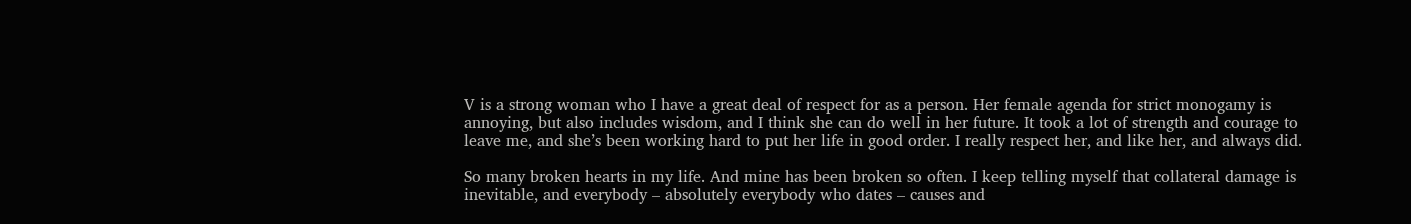V is a strong woman who I have a great deal of respect for as a person. Her female agenda for strict monogamy is annoying, but also includes wisdom, and I think she can do well in her future. It took a lot of strength and courage to leave me, and she’s been working hard to put her life in good order. I really respect her, and like her, and always did.

So many broken hearts in my life. And mine has been broken so often. I keep telling myself that collateral damage is inevitable, and everybody – absolutely everybody who dates – causes and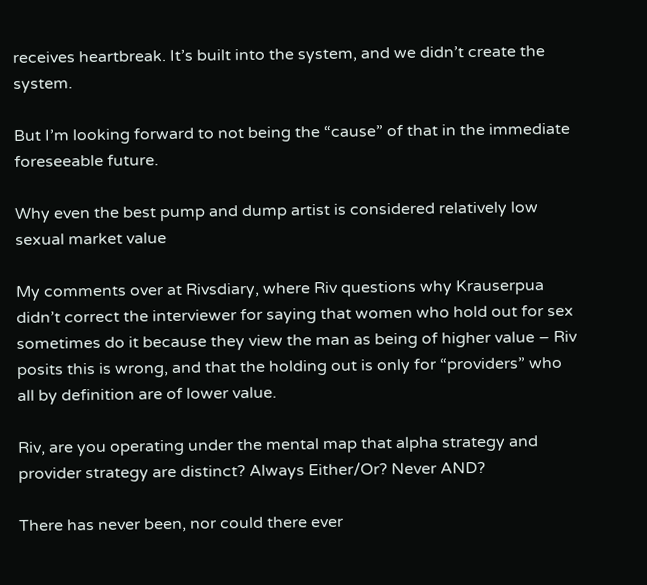receives heartbreak. It’s built into the system, and we didn’t create the system.

But I’m looking forward to not being the “cause” of that in the immediate foreseeable future.

Why even the best pump and dump artist is considered relatively low sexual market value

My comments over at Rivsdiary, where Riv questions why Krauserpua didn’t correct the interviewer for saying that women who hold out for sex sometimes do it because they view the man as being of higher value – Riv posits this is wrong, and that the holding out is only for “providers” who all by definition are of lower value.

Riv, are you operating under the mental map that alpha strategy and provider strategy are distinct? Always Either/Or? Never AND?

There has never been, nor could there ever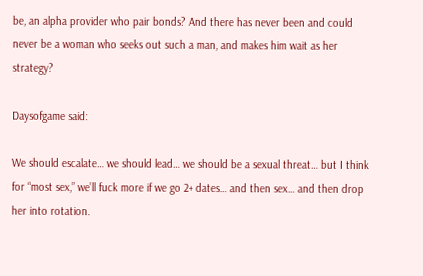be, an alpha provider who pair bonds? And there has never been and could never be a woman who seeks out such a man, and makes him wait as her strategy?

Daysofgame said:

We should escalate… we should lead… we should be a sexual threat… but I think for “most sex,” we’ll fuck more if we go 2+ dates… and then sex… and then drop her into rotation.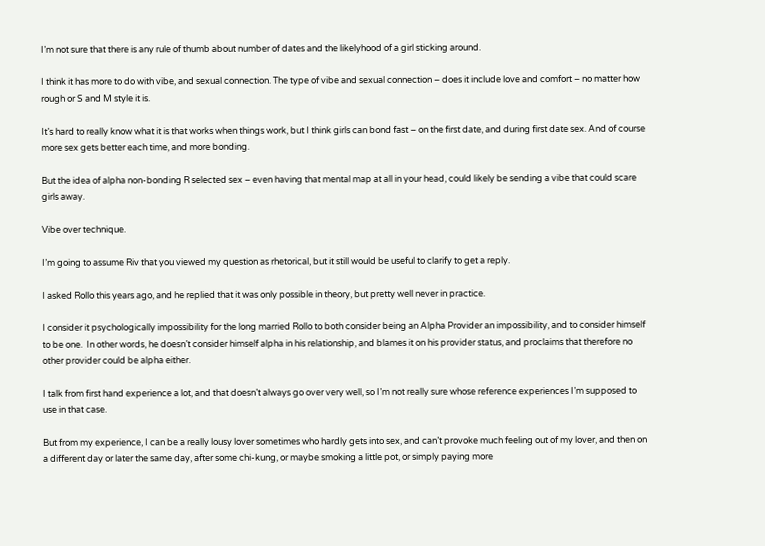I’m not sure that there is any rule of thumb about number of dates and the likelyhood of a girl sticking around.

I think it has more to do with vibe, and sexual connection. The type of vibe and sexual connection – does it include love and comfort – no matter how rough or S and M style it is.

It’s hard to really know what it is that works when things work, but I think girls can bond fast – on the first date, and during first date sex. And of course more sex gets better each time, and more bonding.

But the idea of alpha non-bonding R selected sex – even having that mental map at all in your head, could likely be sending a vibe that could scare girls away.

Vibe over technique.

I’m going to assume Riv that you viewed my question as rhetorical, but it still would be useful to clarify to get a reply.

I asked Rollo this years ago, and he replied that it was only possible in theory, but pretty well never in practice.

I consider it psychologically impossibility for the long married Rollo to both consider being an Alpha Provider an impossibility, and to consider himself to be one.  In other words, he doesn’t consider himself alpha in his relationship, and blames it on his provider status, and proclaims that therefore no other provider could be alpha either.

I talk from first hand experience a lot, and that doesn’t always go over very well, so I’m not really sure whose reference experiences I’m supposed to use in that case.

But from my experience, I can be a really lousy lover sometimes who hardly gets into sex, and can’t provoke much feeling out of my lover, and then on a different day or later the same day, after some chi-kung, or maybe smoking a little pot, or simply paying more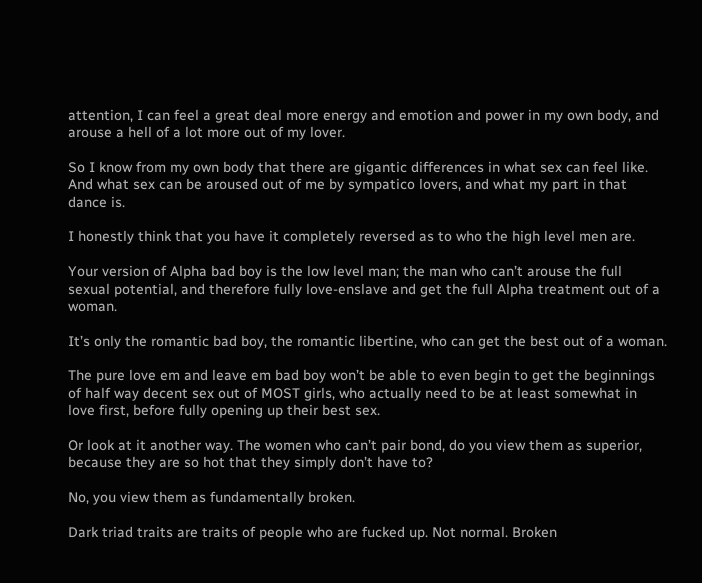attention, I can feel a great deal more energy and emotion and power in my own body, and arouse a hell of a lot more out of my lover.

So I know from my own body that there are gigantic differences in what sex can feel like. And what sex can be aroused out of me by sympatico lovers, and what my part in that dance is.

I honestly think that you have it completely reversed as to who the high level men are.

Your version of Alpha bad boy is the low level man; the man who can’t arouse the full sexual potential, and therefore fully love-enslave and get the full Alpha treatment out of a woman.

It’s only the romantic bad boy, the romantic libertine, who can get the best out of a woman.

The pure love em and leave em bad boy won’t be able to even begin to get the beginnings of half way decent sex out of MOST girls, who actually need to be at least somewhat in love first, before fully opening up their best sex.

Or look at it another way. The women who can’t pair bond, do you view them as superior, because they are so hot that they simply don’t have to?

No, you view them as fundamentally broken.

Dark triad traits are traits of people who are fucked up. Not normal. Broken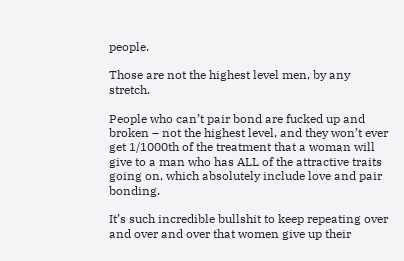people.

Those are not the highest level men, by any stretch.

People who can’t pair bond are fucked up and broken – not the highest level, and they won’t ever get 1/1000th of the treatment that a woman will give to a man who has ALL of the attractive traits going on, which absolutely include love and pair bonding.

It’s such incredible bullshit to keep repeating over and over and over that women give up their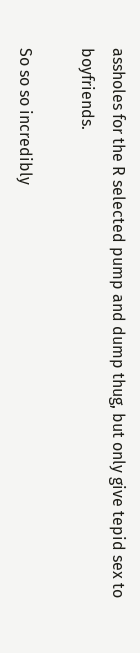assholes for the R selected pump and dump thug, but only give tepid sex to boyfriends.

So so so incredibly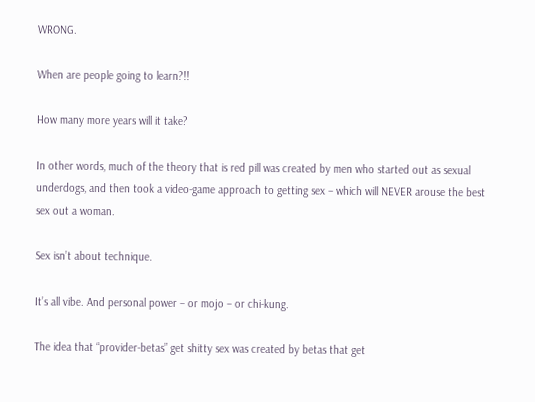WRONG.

When are people going to learn?!!

How many more years will it take?

In other words, much of the theory that is red pill was created by men who started out as sexual underdogs, and then took a video-game approach to getting sex – which will NEVER arouse the best sex out a woman.

Sex isn’t about technique.

It’s all vibe. And personal power – or mojo – or chi-kung.

The idea that “provider-betas” get shitty sex was created by betas that get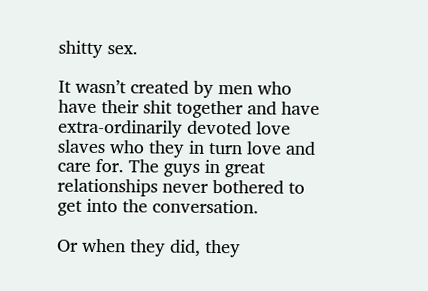shitty sex.

It wasn’t created by men who have their shit together and have extra-ordinarily devoted love slaves who they in turn love and care for. The guys in great relationships never bothered to get into the conversation.

Or when they did, they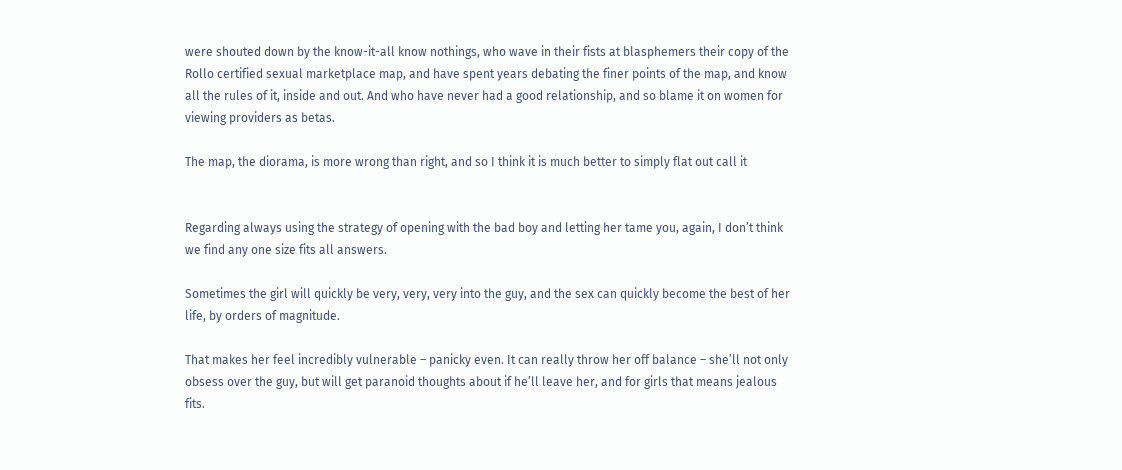were shouted down by the know-it-all know nothings, who wave in their fists at blasphemers their copy of the Rollo certified sexual marketplace map, and have spent years debating the finer points of the map, and know all the rules of it, inside and out. And who have never had a good relationship, and so blame it on women for viewing providers as betas.

The map, the diorama, is more wrong than right, and so I think it is much better to simply flat out call it


Regarding always using the strategy of opening with the bad boy and letting her tame you, again, I don’t think we find any one size fits all answers.

Sometimes the girl will quickly be very, very, very into the guy, and the sex can quickly become the best of her life, by orders of magnitude.

That makes her feel incredibly vulnerable – panicky even. It can really throw her off balance – she’ll not only obsess over the guy, but will get paranoid thoughts about if he’ll leave her, and for girls that means jealous fits.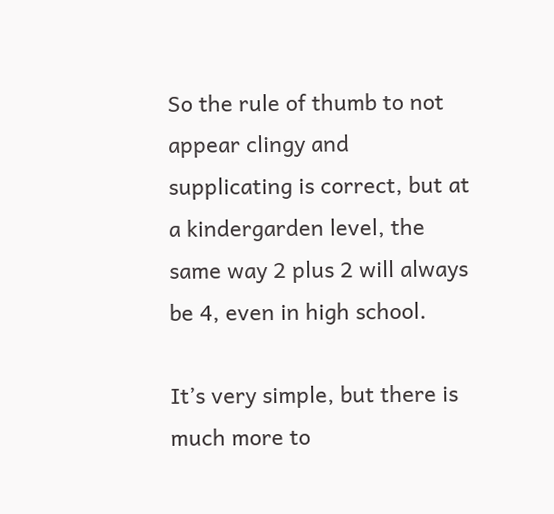So the rule of thumb to not appear clingy and supplicating is correct, but at a kindergarden level, the same way 2 plus 2 will always be 4, even in high school.

It’s very simple, but there is much more to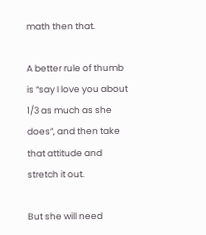math then that.

A better rule of thumb is “say I love you about 1/3 as much as she does”, and then take that attitude and stretch it out.

But she will need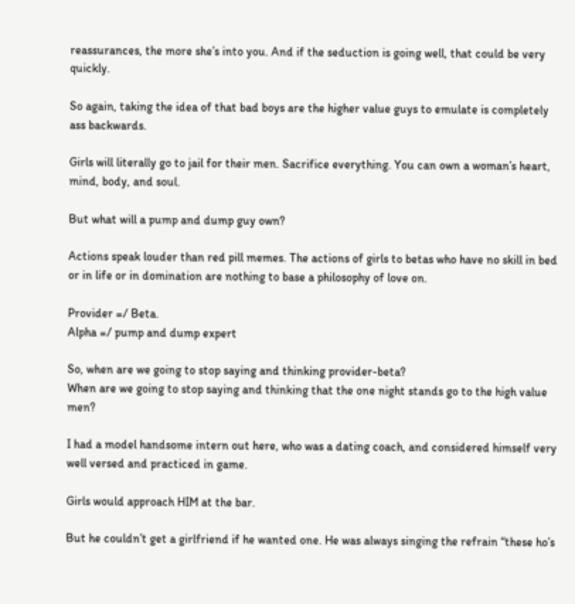reassurances, the more she’s into you. And if the seduction is going well, that could be very quickly.

So again, taking the idea of that bad boys are the higher value guys to emulate is completely ass backwards.

Girls will literally go to jail for their men. Sacrifice everything. You can own a woman’s heart, mind, body, and soul.

But what will a pump and dump guy own?

Actions speak louder than red pill memes. The actions of girls to betas who have no skill in bed or in life or in domination are nothing to base a philosophy of love on.

Provider =/ Beta.
Alpha =/ pump and dump expert

So, when are we going to stop saying and thinking provider-beta?
When are we going to stop saying and thinking that the one night stands go to the high value men?

I had a model handsome intern out here, who was a dating coach, and considered himself very well versed and practiced in game.

Girls would approach HIM at the bar.

But he couldn’t get a girlfriend if he wanted one. He was always singing the refrain “these ho’s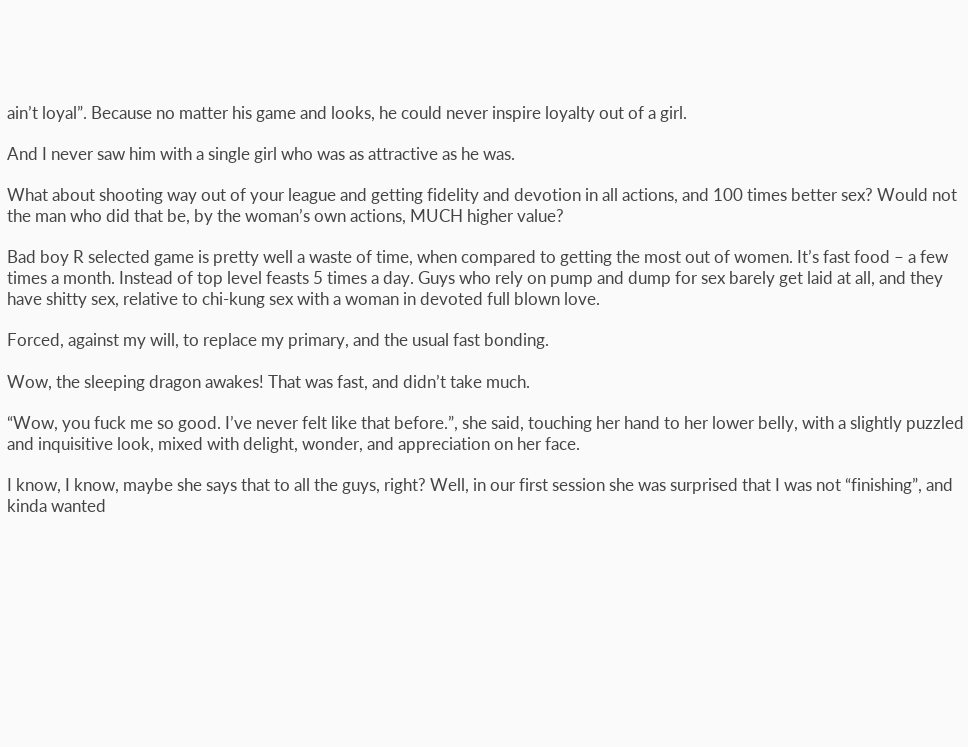ain’t loyal”. Because no matter his game and looks, he could never inspire loyalty out of a girl.

And I never saw him with a single girl who was as attractive as he was.

What about shooting way out of your league and getting fidelity and devotion in all actions, and 100 times better sex? Would not the man who did that be, by the woman’s own actions, MUCH higher value?

Bad boy R selected game is pretty well a waste of time, when compared to getting the most out of women. It’s fast food – a few times a month. Instead of top level feasts 5 times a day. Guys who rely on pump and dump for sex barely get laid at all, and they have shitty sex, relative to chi-kung sex with a woman in devoted full blown love.

Forced, against my will, to replace my primary, and the usual fast bonding.

Wow, the sleeping dragon awakes! That was fast, and didn’t take much.

“Wow, you fuck me so good. I’ve never felt like that before.”, she said, touching her hand to her lower belly, with a slightly puzzled and inquisitive look, mixed with delight, wonder, and appreciation on her face.

I know, I know, maybe she says that to all the guys, right? Well, in our first session she was surprised that I was not “finishing”, and kinda wanted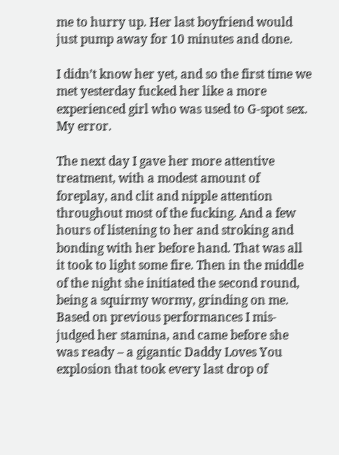me to hurry up. Her last boyfriend would just pump away for 10 minutes and done.

I didn’t know her yet, and so the first time we met yesterday fucked her like a more experienced girl who was used to G-spot sex. My error.

The next day I gave her more attentive treatment, with a modest amount of foreplay, and clit and nipple attention throughout most of the fucking. And a few hours of listening to her and stroking and bonding with her before hand. That was all it took to light some fire. Then in the middle of the night she initiated the second round, being a squirmy wormy, grinding on me. Based on previous performances I mis-judged her stamina, and came before she was ready – a gigantic Daddy Loves You explosion that took every last drop of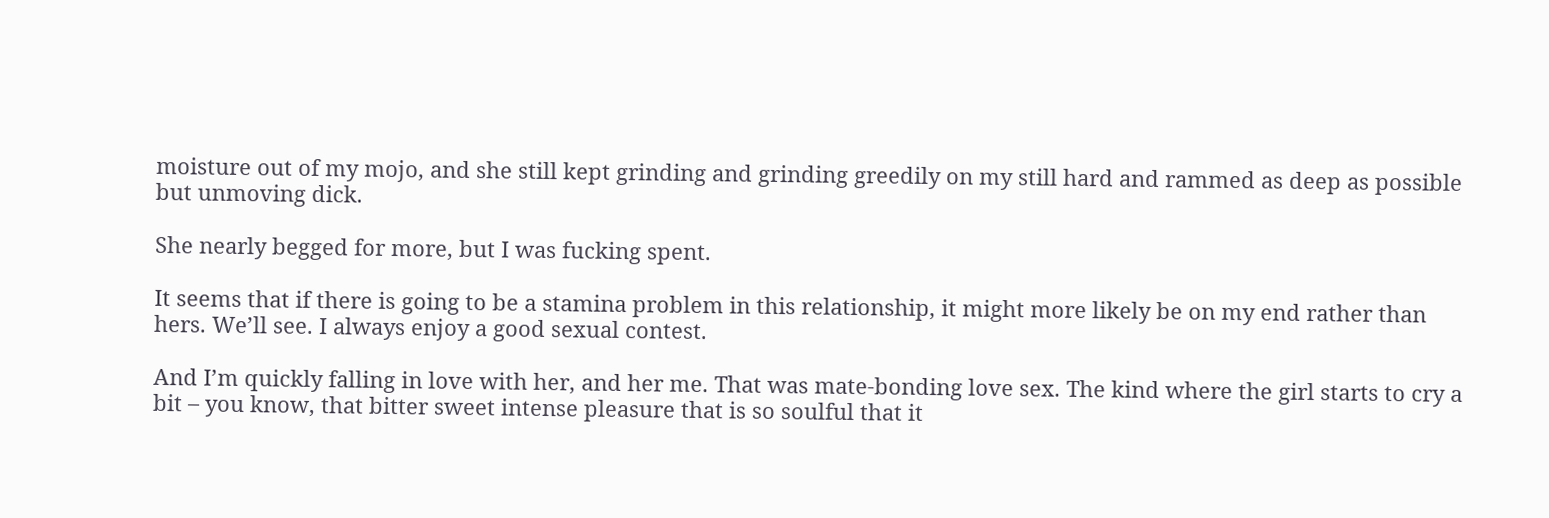moisture out of my mojo, and she still kept grinding and grinding greedily on my still hard and rammed as deep as possible but unmoving dick.

She nearly begged for more, but I was fucking spent.

It seems that if there is going to be a stamina problem in this relationship, it might more likely be on my end rather than hers. We’ll see. I always enjoy a good sexual contest.

And I’m quickly falling in love with her, and her me. That was mate-bonding love sex. The kind where the girl starts to cry a bit – you know, that bitter sweet intense pleasure that is so soulful that it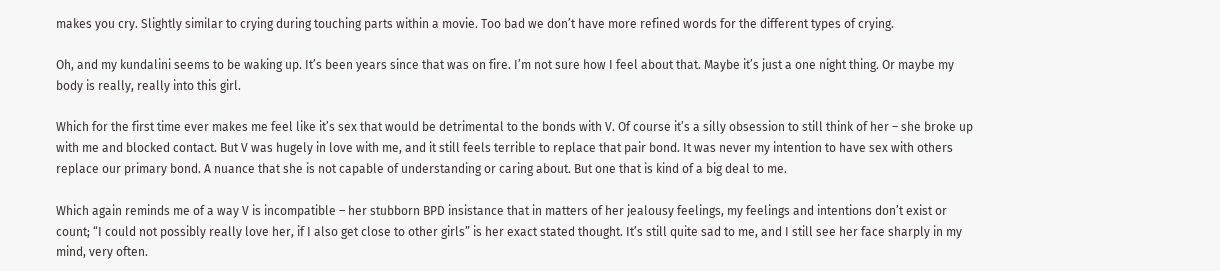makes you cry. Slightly similar to crying during touching parts within a movie. Too bad we don’t have more refined words for the different types of crying.

Oh, and my kundalini seems to be waking up. It’s been years since that was on fire. I’m not sure how I feel about that. Maybe it’s just a one night thing. Or maybe my body is really, really into this girl.

Which for the first time ever makes me feel like it’s sex that would be detrimental to the bonds with V. Of course it’s a silly obsession to still think of her – she broke up with me and blocked contact. But V was hugely in love with me, and it still feels terrible to replace that pair bond. It was never my intention to have sex with others replace our primary bond. A nuance that she is not capable of understanding or caring about. But one that is kind of a big deal to me.

Which again reminds me of a way V is incompatible – her stubborn BPD insistance that in matters of her jealousy feelings, my feelings and intentions don’t exist or count; “I could not possibly really love her, if I also get close to other girls” is her exact stated thought. It’s still quite sad to me, and I still see her face sharply in my mind, very often.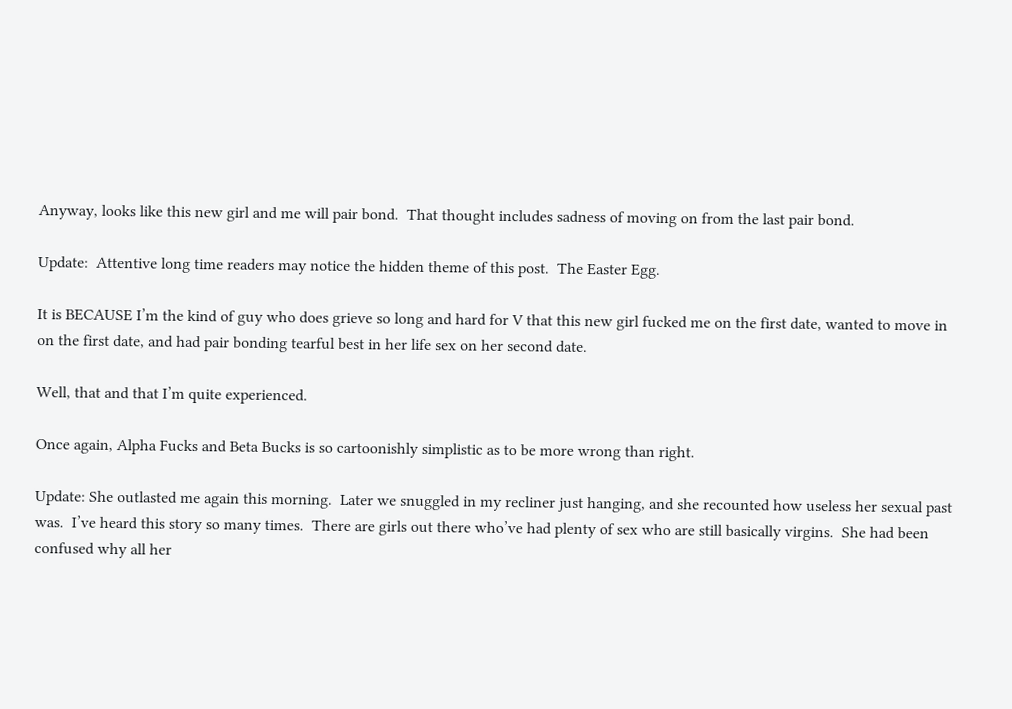Anyway, looks like this new girl and me will pair bond.  That thought includes sadness of moving on from the last pair bond.

Update:  Attentive long time readers may notice the hidden theme of this post.  The Easter Egg.

It is BECAUSE I’m the kind of guy who does grieve so long and hard for V that this new girl fucked me on the first date, wanted to move in on the first date, and had pair bonding tearful best in her life sex on her second date.

Well, that and that I’m quite experienced.

Once again, Alpha Fucks and Beta Bucks is so cartoonishly simplistic as to be more wrong than right.

Update: She outlasted me again this morning.  Later we snuggled in my recliner just hanging, and she recounted how useless her sexual past was.  I’ve heard this story so many times.  There are girls out there who’ve had plenty of sex who are still basically virgins.  She had been confused why all her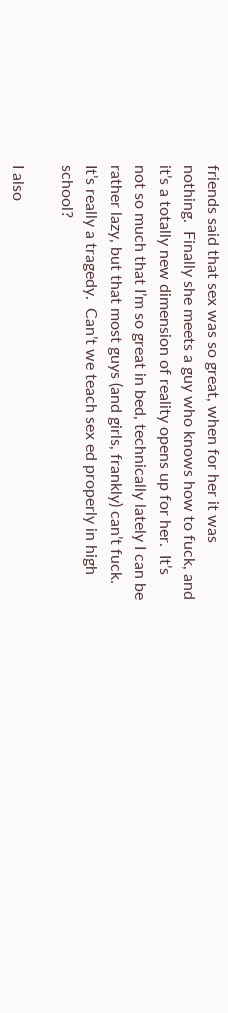friends said that sex was so great, when for her it was nothing.  Finally she meets a guy who knows how to fuck, and it’s a totally new dimension of reality opens up for her.  It’s not so much that I’m so great in bed, technically lately I can be rather lazy, but that most guys (and girls, frankly) can’t fuck.  It’s really a tragedy.  Can’t we teach sex ed properly in high school?

I also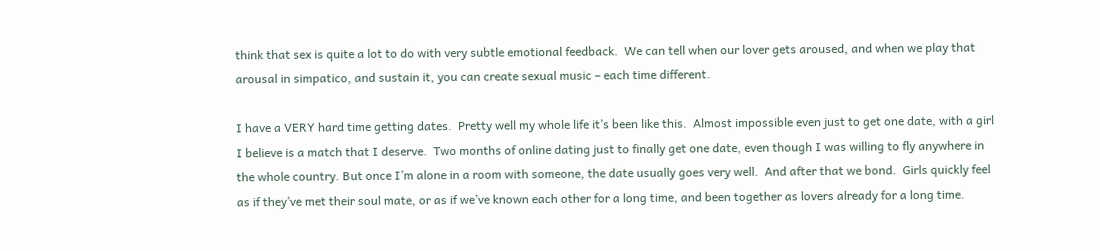think that sex is quite a lot to do with very subtle emotional feedback.  We can tell when our lover gets aroused, and when we play that arousal in simpatico, and sustain it, you can create sexual music – each time different.

I have a VERY hard time getting dates.  Pretty well my whole life it’s been like this.  Almost impossible even just to get one date, with a girl I believe is a match that I deserve.  Two months of online dating just to finally get one date, even though I was willing to fly anywhere in the whole country. But once I’m alone in a room with someone, the date usually goes very well.  And after that we bond.  Girls quickly feel as if they’ve met their soul mate, or as if we’ve known each other for a long time, and been together as lovers already for a long time.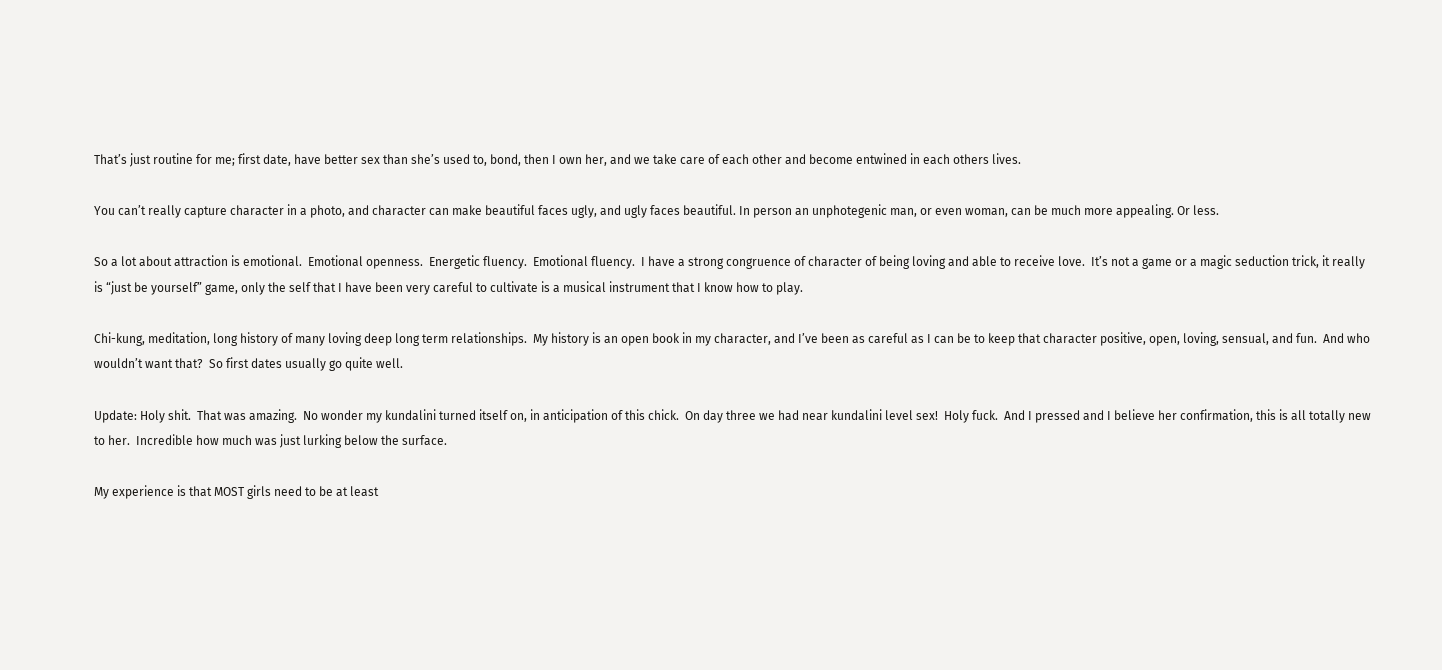That’s just routine for me; first date, have better sex than she’s used to, bond, then I own her, and we take care of each other and become entwined in each others lives.

You can’t really capture character in a photo, and character can make beautiful faces ugly, and ugly faces beautiful. In person an unphotegenic man, or even woman, can be much more appealing. Or less.

So a lot about attraction is emotional.  Emotional openness.  Energetic fluency.  Emotional fluency.  I have a strong congruence of character of being loving and able to receive love.  It’s not a game or a magic seduction trick, it really is “just be yourself” game, only the self that I have been very careful to cultivate is a musical instrument that I know how to play.

Chi-kung, meditation, long history of many loving deep long term relationships.  My history is an open book in my character, and I’ve been as careful as I can be to keep that character positive, open, loving, sensual, and fun.  And who wouldn’t want that?  So first dates usually go quite well.

Update: Holy shit.  That was amazing.  No wonder my kundalini turned itself on, in anticipation of this chick.  On day three we had near kundalini level sex!  Holy fuck.  And I pressed and I believe her confirmation, this is all totally new to her.  Incredible how much was just lurking below the surface.

My experience is that MOST girls need to be at least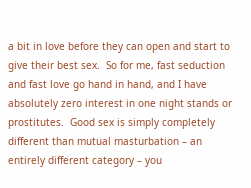a bit in love before they can open and start to give their best sex.  So for me, fast seduction and fast love go hand in hand, and I have absolutely zero interest in one night stands or prostitutes.  Good sex is simply completely different than mutual masturbation – an entirely different category – you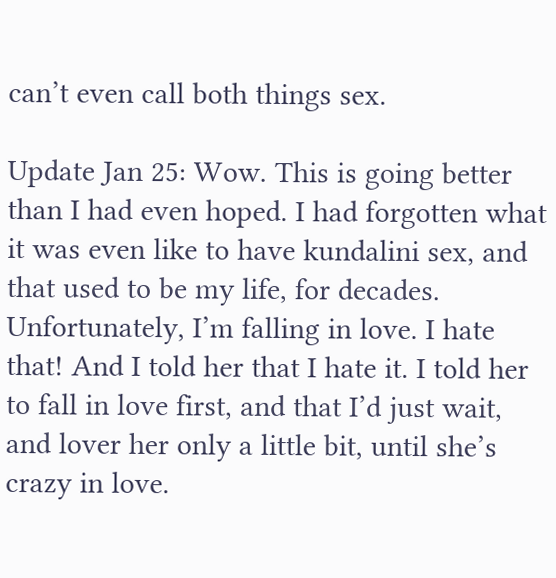can’t even call both things sex.

Update Jan 25: Wow. This is going better than I had even hoped. I had forgotten what it was even like to have kundalini sex, and that used to be my life, for decades. Unfortunately, I’m falling in love. I hate that! And I told her that I hate it. I told her to fall in love first, and that I’d just wait, and lover her only a little bit, until she’s crazy in love.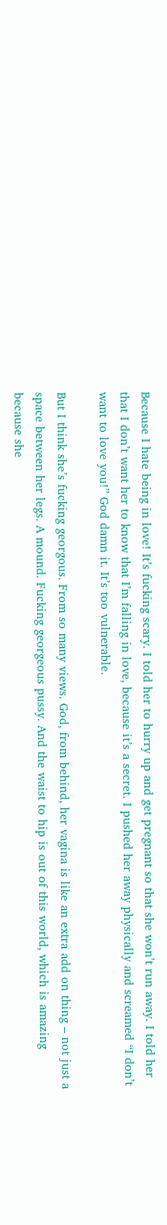Because I hate being in love! It’s fucking scary. I told her to hurry up and get pregnant so that she won’t run away. I told her that I don’t want her to know that I’m falling in love, because it’s a secret. I pushed her away physically and screamed “I don’t want to love you!” God damn it. It’s too vulnerable.

But I think she’s fucking georgous. From so many views. God, from behind, her vagina is like an extra add on thing – not just a space between her legs. A mound. Fucking georgeous pussy. And the waist to hip is out of this world, which is amazing because she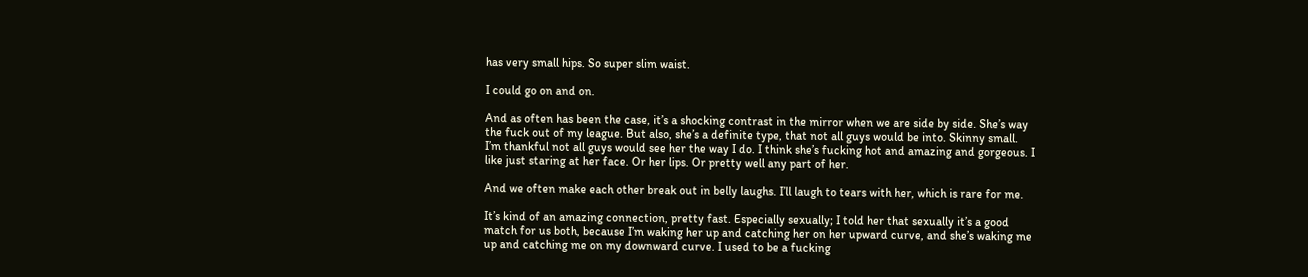has very small hips. So super slim waist.

I could go on and on.

And as often has been the case, it’s a shocking contrast in the mirror when we are side by side. She’s way the fuck out of my league. But also, she’s a definite type, that not all guys would be into. Skinny small. I’m thankful not all guys would see her the way I do. I think she’s fucking hot and amazing and gorgeous. I like just staring at her face. Or her lips. Or pretty well any part of her.

And we often make each other break out in belly laughs. I’ll laugh to tears with her, which is rare for me.

It’s kind of an amazing connection, pretty fast. Especially sexually; I told her that sexually it’s a good match for us both, because I’m waking her up and catching her on her upward curve, and she’s waking me up and catching me on my downward curve. I used to be a fucking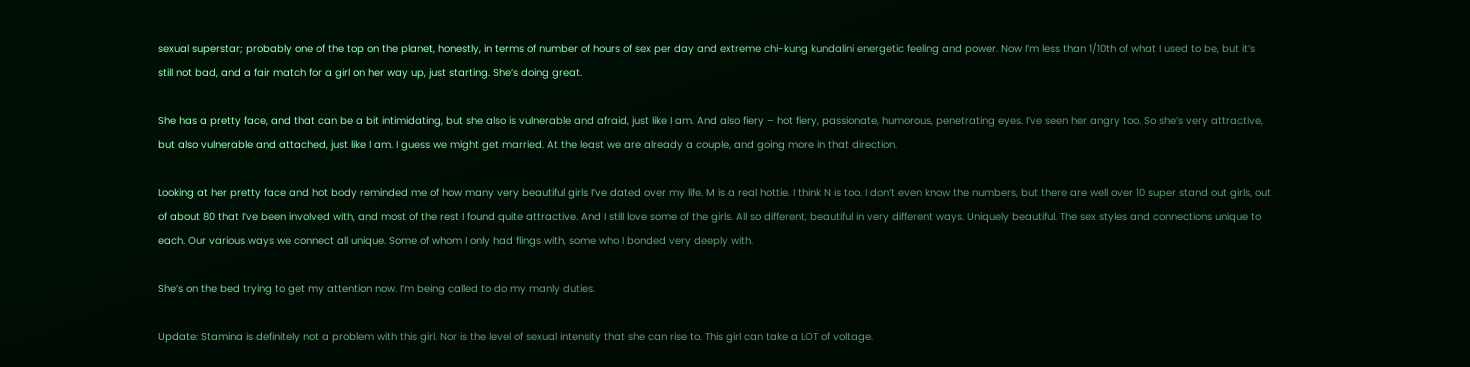sexual superstar; probably one of the top on the planet, honestly, in terms of number of hours of sex per day and extreme chi-kung kundalini energetic feeling and power. Now I’m less than 1/10th of what I used to be, but it’s still not bad, and a fair match for a girl on her way up, just starting. She’s doing great.

She has a pretty face, and that can be a bit intimidating, but she also is vulnerable and afraid, just like I am. And also fiery – hot fiery, passionate, humorous, penetrating eyes. I’ve seen her angry too. So she’s very attractive, but also vulnerable and attached, just like I am. I guess we might get married. At the least we are already a couple, and going more in that direction.

Looking at her pretty face and hot body reminded me of how many very beautiful girls I’ve dated over my life. M is a real hottie. I think N is too. I don’t even know the numbers, but there are well over 10 super stand out girls, out of about 80 that I’ve been involved with, and most of the rest I found quite attractive. And I still love some of the girls. All so different, beautiful in very different ways. Uniquely beautiful. The sex styles and connections unique to each. Our various ways we connect all unique. Some of whom I only had flings with, some who I bonded very deeply with.

She’s on the bed trying to get my attention now. I’m being called to do my manly duties.

Update: Stamina is definitely not a problem with this girl. Nor is the level of sexual intensity that she can rise to. This girl can take a LOT of voltage.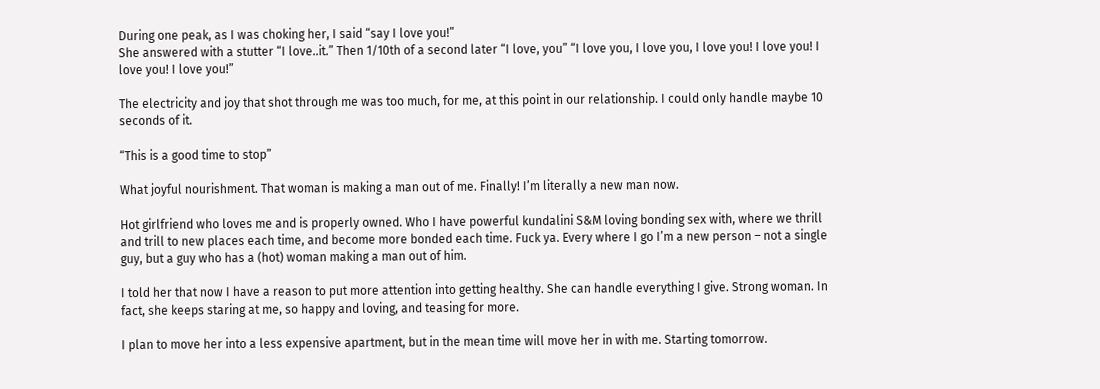During one peak, as I was choking her, I said “say I love you!”
She answered with a stutter “I love..it.” Then 1/10th of a second later “I love, you” “I love you, I love you, I love you! I love you! I love you! I love you!”

The electricity and joy that shot through me was too much, for me, at this point in our relationship. I could only handle maybe 10 seconds of it.

“This is a good time to stop”

What joyful nourishment. That woman is making a man out of me. Finally! I’m literally a new man now.

Hot girlfriend who loves me and is properly owned. Who I have powerful kundalini S&M loving bonding sex with, where we thrill and trill to new places each time, and become more bonded each time. Fuck ya. Every where I go I’m a new person – not a single guy, but a guy who has a (hot) woman making a man out of him.

I told her that now I have a reason to put more attention into getting healthy. She can handle everything I give. Strong woman. In fact, she keeps staring at me, so happy and loving, and teasing for more.

I plan to move her into a less expensive apartment, but in the mean time will move her in with me. Starting tomorrow.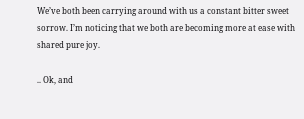We’ve both been carrying around with us a constant bitter sweet sorrow. I’m noticing that we both are becoming more at ease with shared pure joy.

.. Ok, and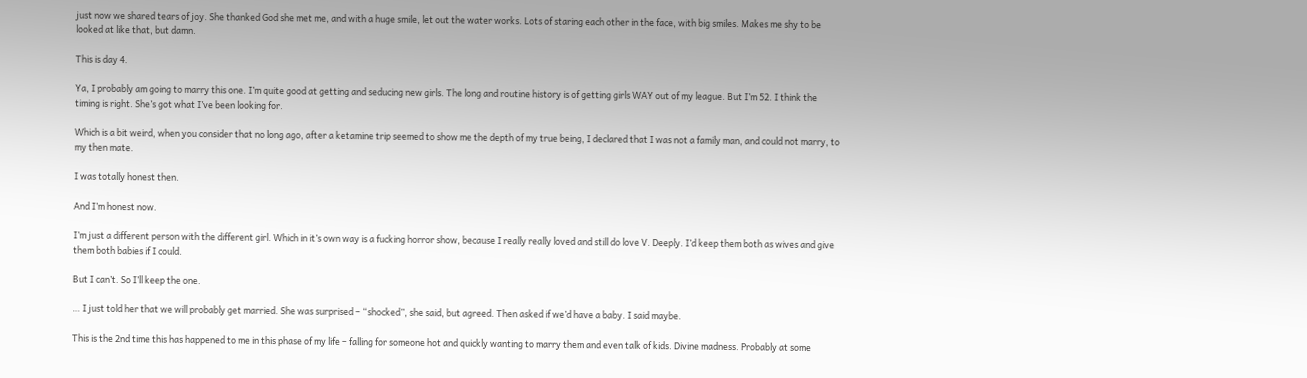just now we shared tears of joy. She thanked God she met me, and with a huge smile, let out the water works. Lots of staring each other in the face, with big smiles. Makes me shy to be looked at like that, but damn.

This is day 4.

Ya, I probably am going to marry this one. I’m quite good at getting and seducing new girls. The long and routine history is of getting girls WAY out of my league. But I’m 52. I think the timing is right. She’s got what I’ve been looking for.

Which is a bit weird, when you consider that no long ago, after a ketamine trip seemed to show me the depth of my true being, I declared that I was not a family man, and could not marry, to my then mate.

I was totally honest then.

And I’m honest now.

I’m just a different person with the different girl. Which in it’s own way is a fucking horror show, because I really really loved and still do love V. Deeply. I’d keep them both as wives and give them both babies if I could.

But I can’t. So I’ll keep the one.

… I just told her that we will probably get married. She was surprised – “shocked”, she said, but agreed. Then asked if we’d have a baby. I said maybe.

This is the 2nd time this has happened to me in this phase of my life – falling for someone hot and quickly wanting to marry them and even talk of kids. Divine madness. Probably at some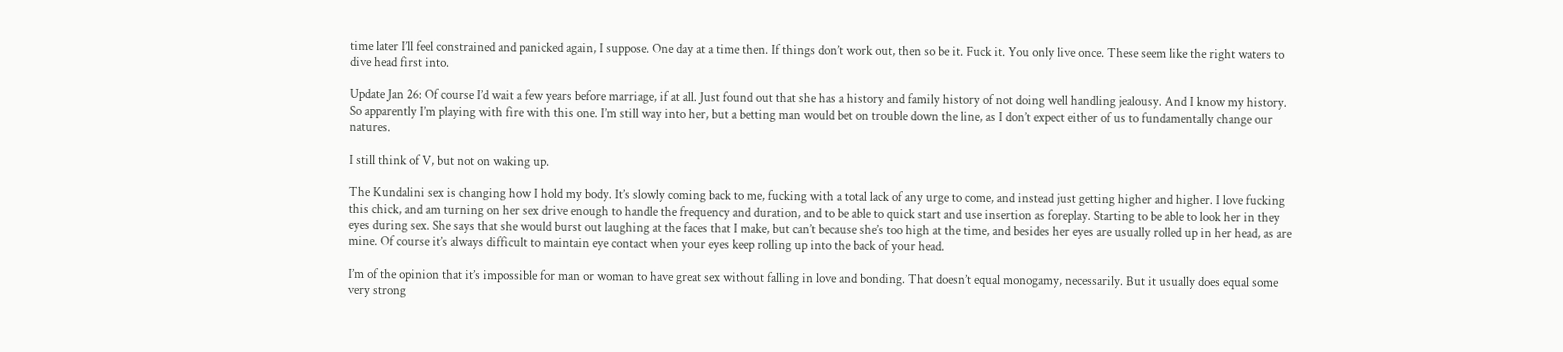time later I’ll feel constrained and panicked again, I suppose. One day at a time then. If things don’t work out, then so be it. Fuck it. You only live once. These seem like the right waters to dive head first into.

Update Jan 26: Of course I’d wait a few years before marriage, if at all. Just found out that she has a history and family history of not doing well handling jealousy. And I know my history. So apparently I’m playing with fire with this one. I’m still way into her, but a betting man would bet on trouble down the line, as I don’t expect either of us to fundamentally change our natures.

I still think of V, but not on waking up.

The Kundalini sex is changing how I hold my body. It’s slowly coming back to me, fucking with a total lack of any urge to come, and instead just getting higher and higher. I love fucking this chick, and am turning on her sex drive enough to handle the frequency and duration, and to be able to quick start and use insertion as foreplay. Starting to be able to look her in they eyes during sex. She says that she would burst out laughing at the faces that I make, but can’t because she’s too high at the time, and besides her eyes are usually rolled up in her head, as are mine. Of course it’s always difficult to maintain eye contact when your eyes keep rolling up into the back of your head.

I’m of the opinion that it’s impossible for man or woman to have great sex without falling in love and bonding. That doesn’t equal monogamy, necessarily. But it usually does equal some very strong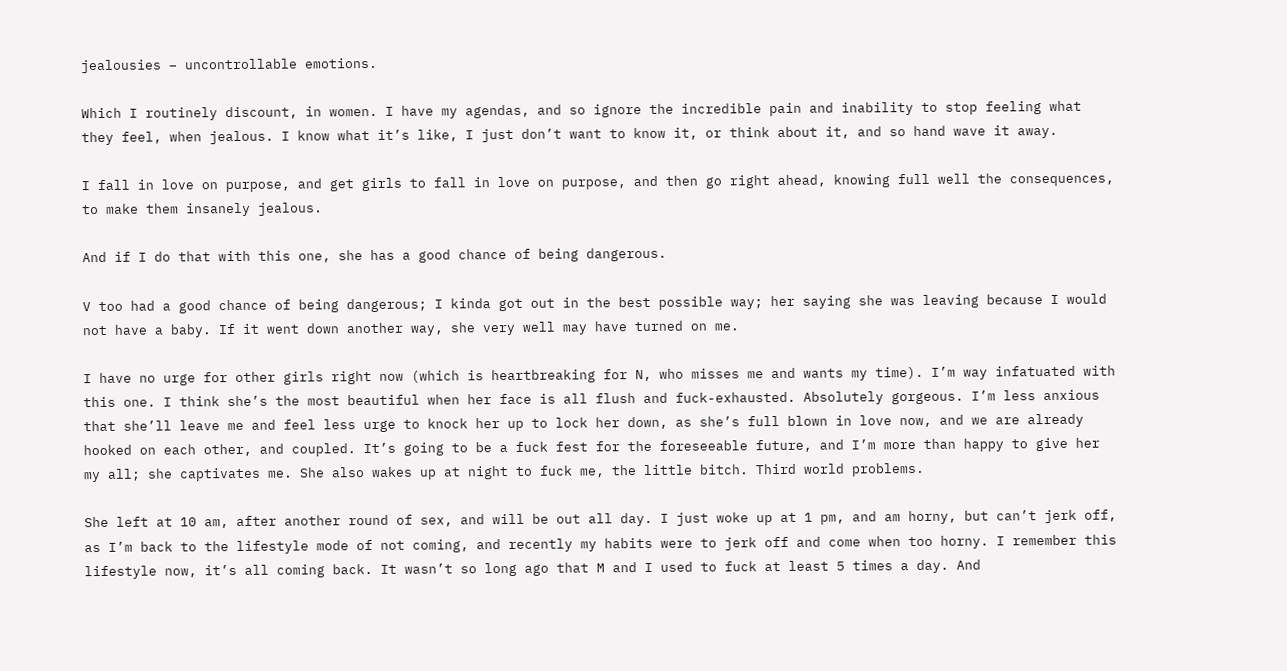jealousies – uncontrollable emotions.

Which I routinely discount, in women. I have my agendas, and so ignore the incredible pain and inability to stop feeling what they feel, when jealous. I know what it’s like, I just don’t want to know it, or think about it, and so hand wave it away.

I fall in love on purpose, and get girls to fall in love on purpose, and then go right ahead, knowing full well the consequences, to make them insanely jealous.

And if I do that with this one, she has a good chance of being dangerous.

V too had a good chance of being dangerous; I kinda got out in the best possible way; her saying she was leaving because I would not have a baby. If it went down another way, she very well may have turned on me.

I have no urge for other girls right now (which is heartbreaking for N, who misses me and wants my time). I’m way infatuated with this one. I think she’s the most beautiful when her face is all flush and fuck-exhausted. Absolutely gorgeous. I’m less anxious that she’ll leave me and feel less urge to knock her up to lock her down, as she’s full blown in love now, and we are already hooked on each other, and coupled. It’s going to be a fuck fest for the foreseeable future, and I’m more than happy to give her my all; she captivates me. She also wakes up at night to fuck me, the little bitch. Third world problems.

She left at 10 am, after another round of sex, and will be out all day. I just woke up at 1 pm, and am horny, but can’t jerk off, as I’m back to the lifestyle mode of not coming, and recently my habits were to jerk off and come when too horny. I remember this lifestyle now, it’s all coming back. It wasn’t so long ago that M and I used to fuck at least 5 times a day. And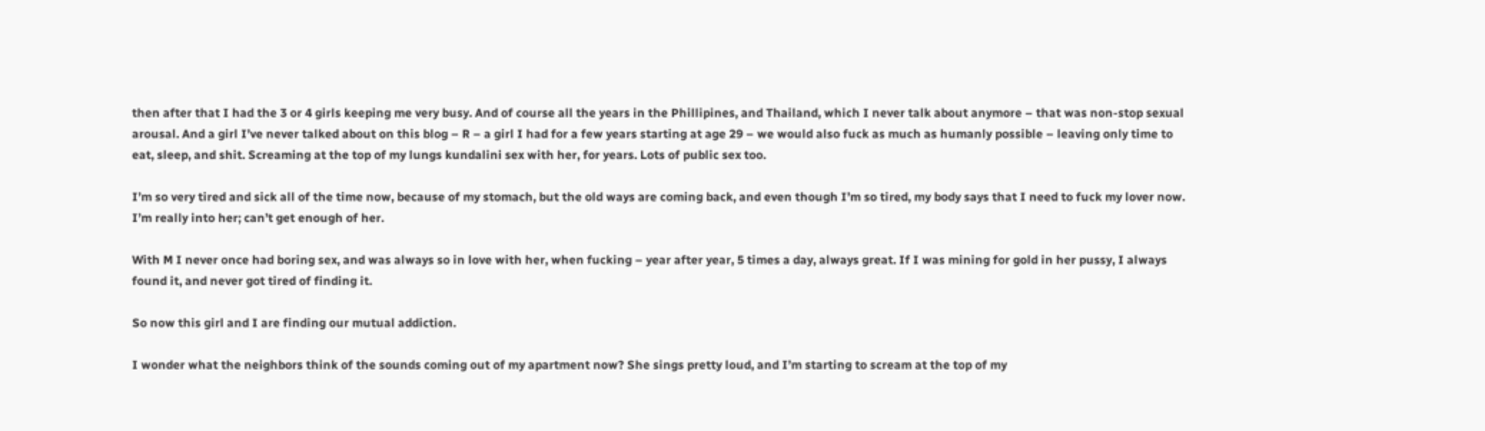then after that I had the 3 or 4 girls keeping me very busy. And of course all the years in the Phillipines, and Thailand, which I never talk about anymore – that was non-stop sexual arousal. And a girl I’ve never talked about on this blog – R – a girl I had for a few years starting at age 29 – we would also fuck as much as humanly possible – leaving only time to eat, sleep, and shit. Screaming at the top of my lungs kundalini sex with her, for years. Lots of public sex too.

I’m so very tired and sick all of the time now, because of my stomach, but the old ways are coming back, and even though I’m so tired, my body says that I need to fuck my lover now. I’m really into her; can’t get enough of her.

With M I never once had boring sex, and was always so in love with her, when fucking – year after year, 5 times a day, always great. If I was mining for gold in her pussy, I always found it, and never got tired of finding it.

So now this girl and I are finding our mutual addiction.

I wonder what the neighbors think of the sounds coming out of my apartment now? She sings pretty loud, and I’m starting to scream at the top of my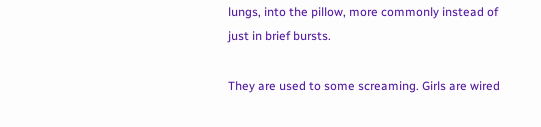lungs, into the pillow, more commonly instead of just in brief bursts.

They are used to some screaming. Girls are wired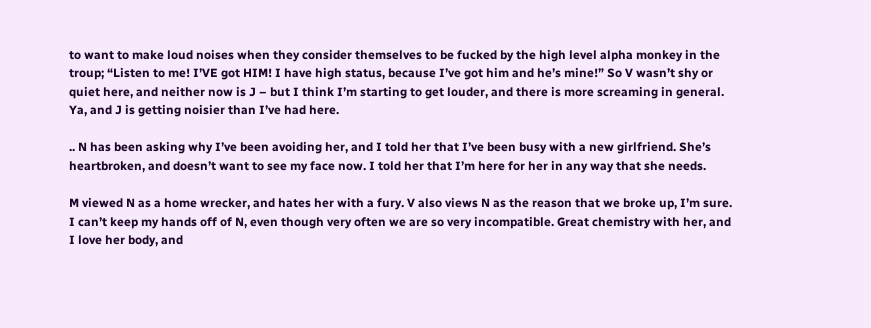to want to make loud noises when they consider themselves to be fucked by the high level alpha monkey in the troup; “Listen to me! I’VE got HIM! I have high status, because I’ve got him and he’s mine!” So V wasn’t shy or quiet here, and neither now is J – but I think I’m starting to get louder, and there is more screaming in general. Ya, and J is getting noisier than I’ve had here.

.. N has been asking why I’ve been avoiding her, and I told her that I’ve been busy with a new girlfriend. She’s heartbroken, and doesn’t want to see my face now. I told her that I’m here for her in any way that she needs.

M viewed N as a home wrecker, and hates her with a fury. V also views N as the reason that we broke up, I’m sure. I can’t keep my hands off of N, even though very often we are so very incompatible. Great chemistry with her, and I love her body, and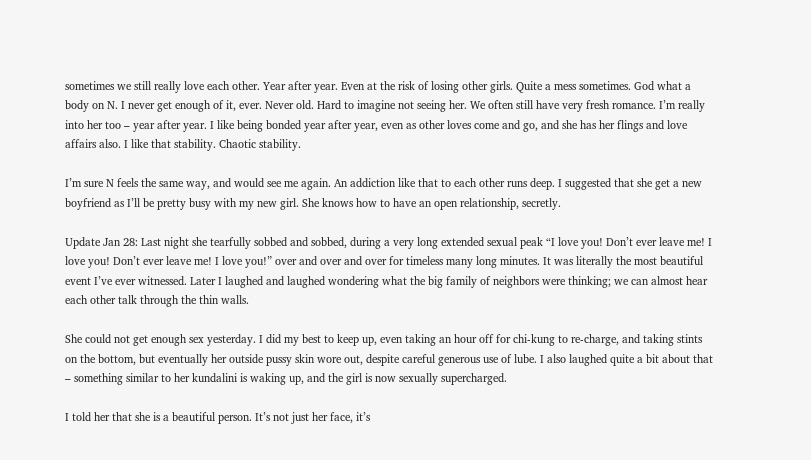sometimes we still really love each other. Year after year. Even at the risk of losing other girls. Quite a mess sometimes. God what a body on N. I never get enough of it, ever. Never old. Hard to imagine not seeing her. We often still have very fresh romance. I’m really into her too – year after year. I like being bonded year after year, even as other loves come and go, and she has her flings and love affairs also. I like that stability. Chaotic stability.

I’m sure N feels the same way, and would see me again. An addiction like that to each other runs deep. I suggested that she get a new boyfriend as I’ll be pretty busy with my new girl. She knows how to have an open relationship, secretly.

Update Jan 28: Last night she tearfully sobbed and sobbed, during a very long extended sexual peak “I love you! Don’t ever leave me! I love you! Don’t ever leave me! I love you!” over and over and over for timeless many long minutes. It was literally the most beautiful event I’ve ever witnessed. Later I laughed and laughed wondering what the big family of neighbors were thinking; we can almost hear each other talk through the thin walls.

She could not get enough sex yesterday. I did my best to keep up, even taking an hour off for chi-kung to re-charge, and taking stints on the bottom, but eventually her outside pussy skin wore out, despite careful generous use of lube. I also laughed quite a bit about that – something similar to her kundalini is waking up, and the girl is now sexually supercharged.

I told her that she is a beautiful person. It’s not just her face, it’s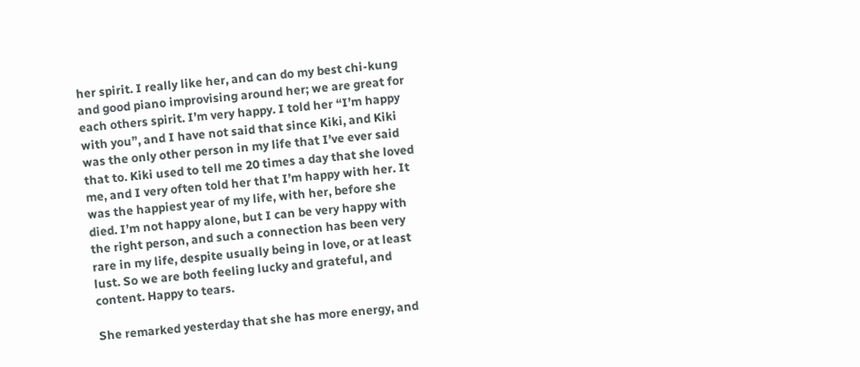her spirit. I really like her, and can do my best chi-kung and good piano improvising around her; we are great for each others spirit. I’m very happy. I told her “I’m happy with you”, and I have not said that since Kiki, and Kiki was the only other person in my life that I’ve ever said that to. Kiki used to tell me 20 times a day that she loved me, and I very often told her that I’m happy with her. It was the happiest year of my life, with her, before she died. I’m not happy alone, but I can be very happy with the right person, and such a connection has been very rare in my life, despite usually being in love, or at least lust. So we are both feeling lucky and grateful, and content. Happy to tears.

She remarked yesterday that she has more energy, and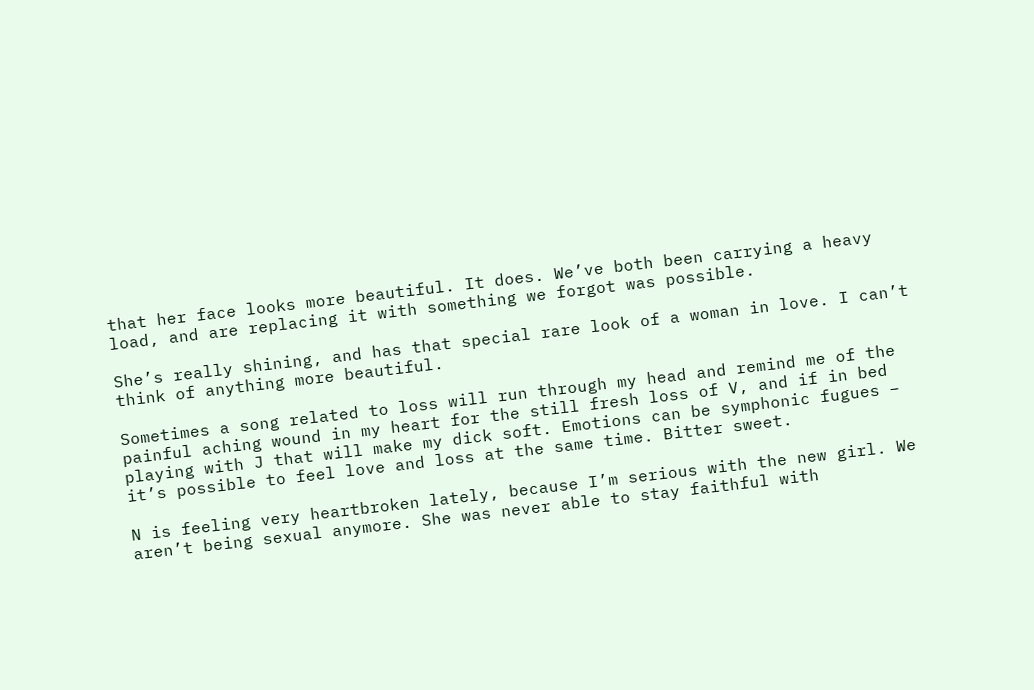that her face looks more beautiful. It does. We’ve both been carrying a heavy load, and are replacing it with something we forgot was possible.

She’s really shining, and has that special rare look of a woman in love. I can’t think of anything more beautiful.

Sometimes a song related to loss will run through my head and remind me of the painful aching wound in my heart for the still fresh loss of V, and if in bed playing with J that will make my dick soft. Emotions can be symphonic fugues – it’s possible to feel love and loss at the same time. Bitter sweet.

N is feeling very heartbroken lately, because I’m serious with the new girl. We aren’t being sexual anymore. She was never able to stay faithful with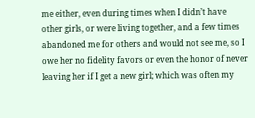me either, even during times when I didn’t have other girls, or were living together, and a few times abandoned me for others and would not see me, so I owe her no fidelity favors or even the honor of never leaving her if I get a new girl; which was often my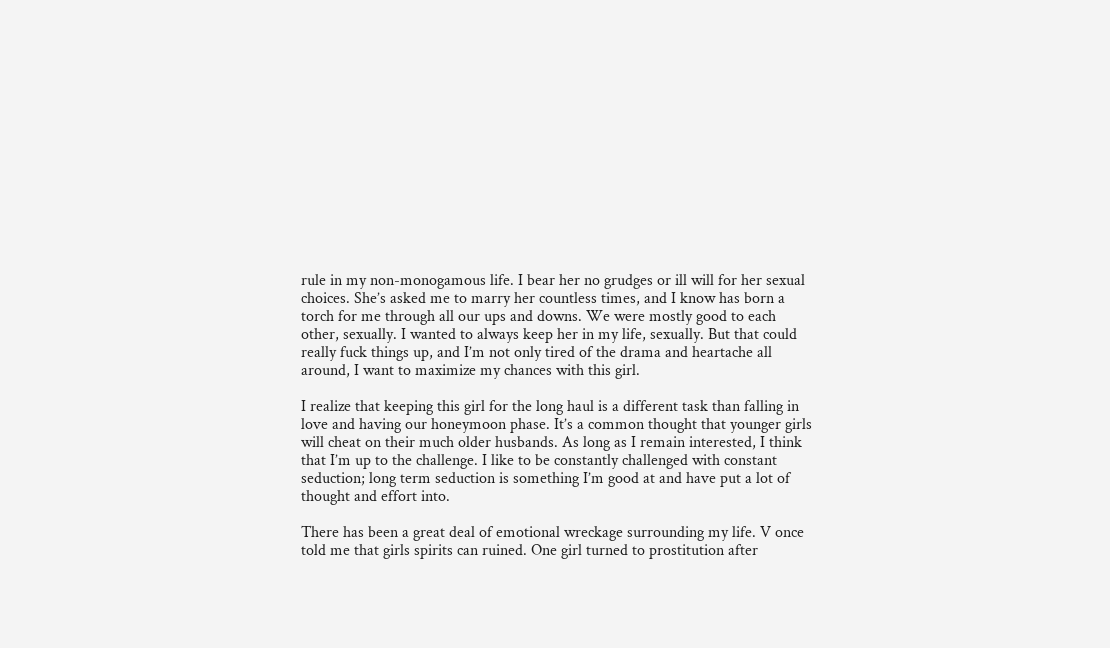rule in my non-monogamous life. I bear her no grudges or ill will for her sexual choices. She’s asked me to marry her countless times, and I know has born a torch for me through all our ups and downs. We were mostly good to each other, sexually. I wanted to always keep her in my life, sexually. But that could really fuck things up, and I’m not only tired of the drama and heartache all around, I want to maximize my chances with this girl.

I realize that keeping this girl for the long haul is a different task than falling in love and having our honeymoon phase. It’s a common thought that younger girls will cheat on their much older husbands. As long as I remain interested, I think that I’m up to the challenge. I like to be constantly challenged with constant seduction; long term seduction is something I’m good at and have put a lot of thought and effort into.

There has been a great deal of emotional wreckage surrounding my life. V once told me that girls spirits can ruined. One girl turned to prostitution after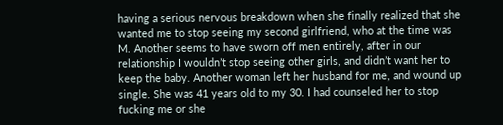having a serious nervous breakdown when she finally realized that she wanted me to stop seeing my second girlfriend, who at the time was M. Another seems to have sworn off men entirely, after in our relationship I wouldn’t stop seeing other girls, and didn’t want her to keep the baby. Another woman left her husband for me, and wound up single. She was 41 years old to my 30. I had counseled her to stop fucking me or she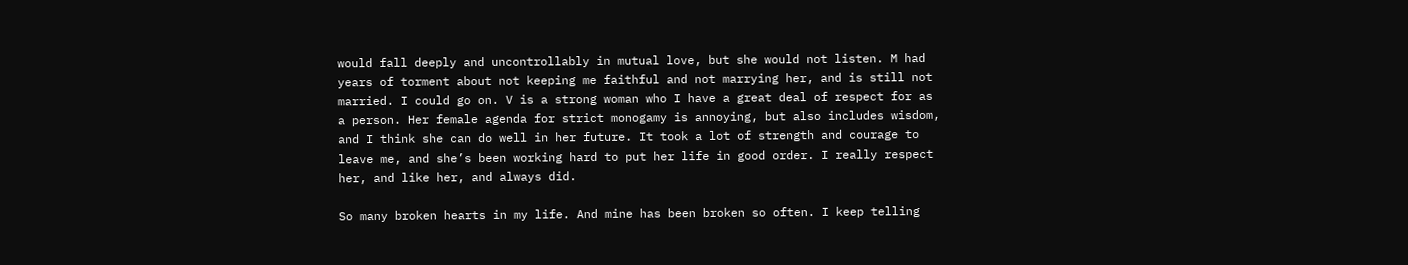would fall deeply and uncontrollably in mutual love, but she would not listen. M had years of torment about not keeping me faithful and not marrying her, and is still not married. I could go on. V is a strong woman who I have a great deal of respect for as a person. Her female agenda for strict monogamy is annoying, but also includes wisdom, and I think she can do well in her future. It took a lot of strength and courage to leave me, and she’s been working hard to put her life in good order. I really respect her, and like her, and always did.

So many broken hearts in my life. And mine has been broken so often. I keep telling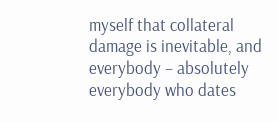myself that collateral damage is inevitable, and everybody – absolutely everybody who dates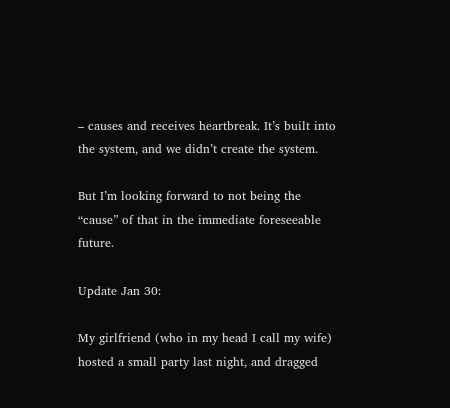– causes and receives heartbreak. It’s built into the system, and we didn’t create the system.

But I’m looking forward to not being the “cause” of that in the immediate foreseeable future.

Update Jan 30:

My girlfriend (who in my head I call my wife) hosted a small party last night, and dragged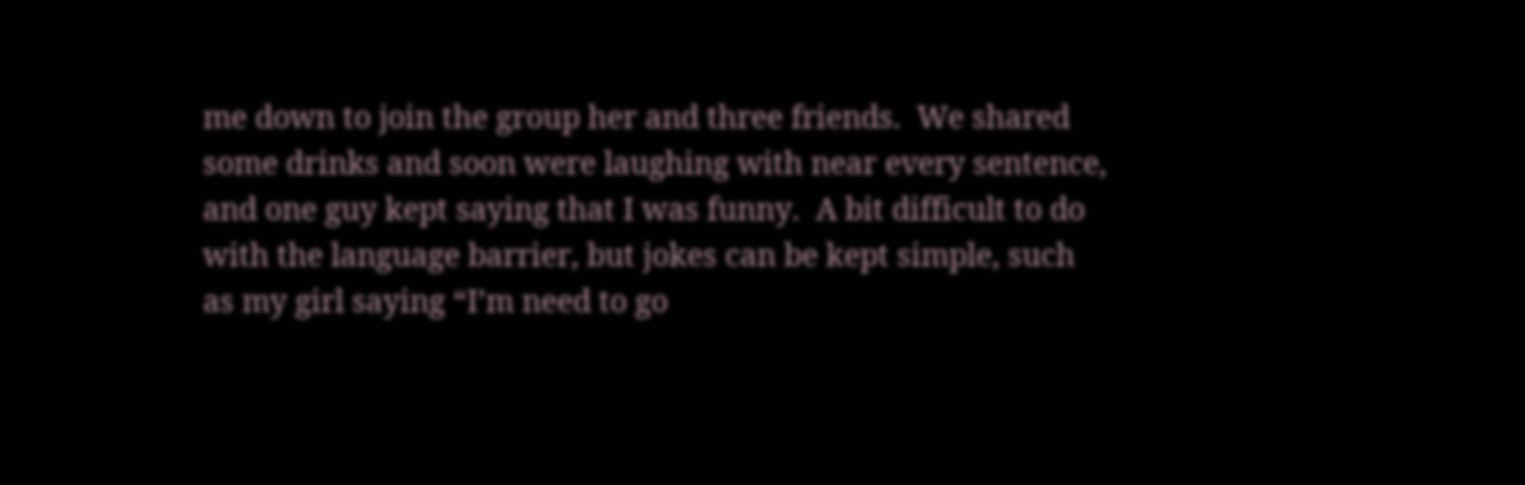me down to join the group her and three friends.  We shared some drinks and soon were laughing with near every sentence, and one guy kept saying that I was funny.  A bit difficult to do with the language barrier, but jokes can be kept simple, such as my girl saying “I’m need to go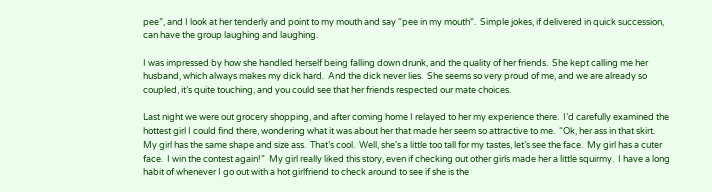pee”, and I look at her tenderly and point to my mouth and say “pee in my mouth”.  Simple jokes, if delivered in quick succession, can have the group laughing and laughing.

I was impressed by how she handled herself being falling down drunk, and the quality of her friends.  She kept calling me her husband, which always makes my dick hard.  And the dick never lies.  She seems so very proud of me, and we are already so coupled, it’s quite touching, and you could see that her friends respected our mate choices.

Last night we were out grocery shopping, and after coming home I relayed to her my experience there.  I’d carefully examined the hottest girl I could find there, wondering what it was about her that made her seem so attractive to me.  “Ok, her ass in that skirt.  My girl has the same shape and size ass.  That’s cool.  Well, she’s a little too tall for my tastes, let’s see the face.  My girl has a cuter face.  I win the contest again!”  My girl really liked this story, even if checking out other girls made her a little squirmy.  I have a long habit of whenever I go out with a hot girlfriend to check around to see if she is the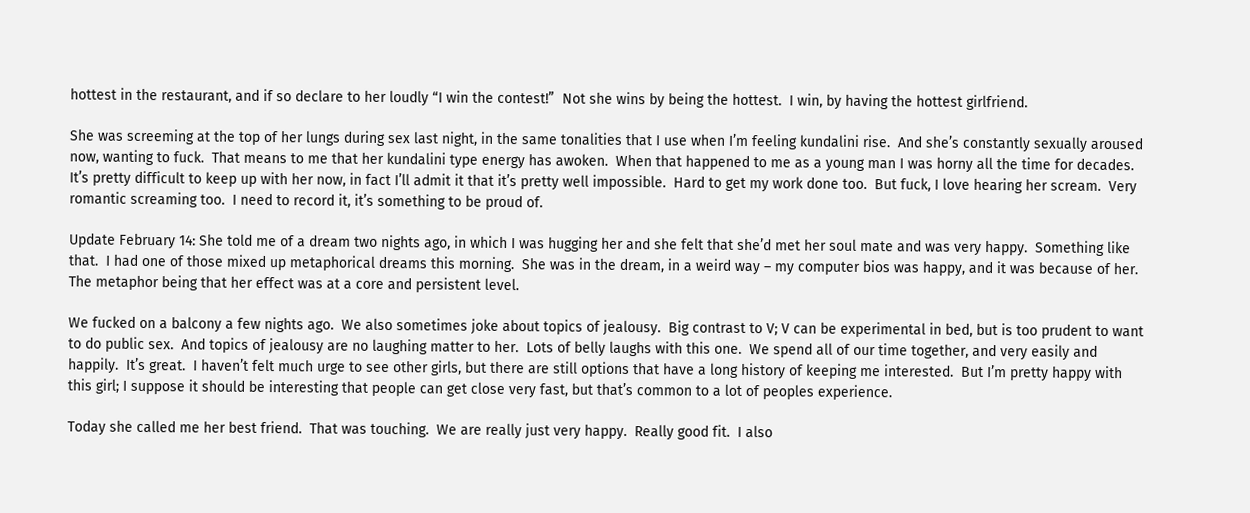hottest in the restaurant, and if so declare to her loudly “I win the contest!”  Not she wins by being the hottest.  I win, by having the hottest girlfriend.

She was screeming at the top of her lungs during sex last night, in the same tonalities that I use when I’m feeling kundalini rise.  And she’s constantly sexually aroused now, wanting to fuck.  That means to me that her kundalini type energy has awoken.  When that happened to me as a young man I was horny all the time for decades.  It’s pretty difficult to keep up with her now, in fact I’ll admit it that it’s pretty well impossible.  Hard to get my work done too.  But fuck, I love hearing her scream.  Very romantic screaming too.  I need to record it, it’s something to be proud of.

Update February 14: She told me of a dream two nights ago, in which I was hugging her and she felt that she’d met her soul mate and was very happy.  Something like that.  I had one of those mixed up metaphorical dreams this morning.  She was in the dream, in a weird way – my computer bios was happy, and it was because of her.  The metaphor being that her effect was at a core and persistent level.

We fucked on a balcony a few nights ago.  We also sometimes joke about topics of jealousy.  Big contrast to V; V can be experimental in bed, but is too prudent to want to do public sex.  And topics of jealousy are no laughing matter to her.  Lots of belly laughs with this one.  We spend all of our time together, and very easily and happily.  It’s great.  I haven’t felt much urge to see other girls, but there are still options that have a long history of keeping me interested.  But I’m pretty happy with this girl; I suppose it should be interesting that people can get close very fast, but that’s common to a lot of peoples experience.

Today she called me her best friend.  That was touching.  We are really just very happy.  Really good fit.  I also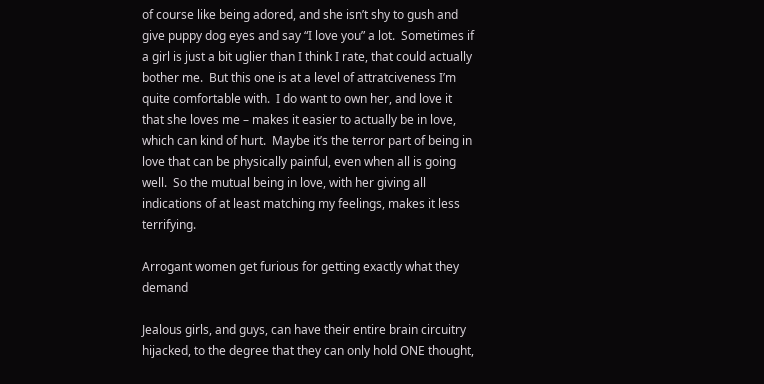of course like being adored, and she isn’t shy to gush and give puppy dog eyes and say “I love you” a lot.  Sometimes if a girl is just a bit uglier than I think I rate, that could actually bother me.  But this one is at a level of attratciveness I’m quite comfortable with.  I do want to own her, and love it that she loves me – makes it easier to actually be in love, which can kind of hurt.  Maybe it’s the terror part of being in love that can be physically painful, even when all is going well.  So the mutual being in love, with her giving all indications of at least matching my feelings, makes it less terrifying.

Arrogant women get furious for getting exactly what they demand

Jealous girls, and guys, can have their entire brain circuitry hijacked, to the degree that they can only hold ONE thought,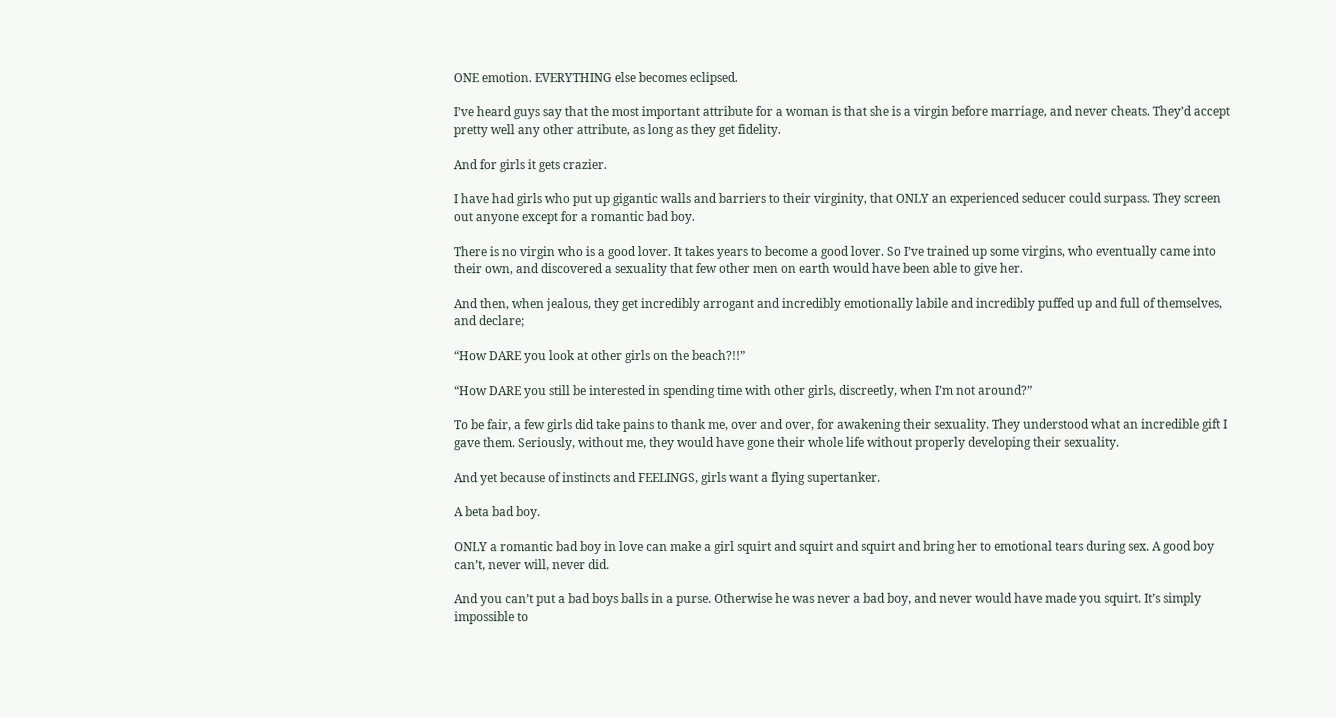ONE emotion. EVERYTHING else becomes eclipsed.

I’ve heard guys say that the most important attribute for a woman is that she is a virgin before marriage, and never cheats. They’d accept pretty well any other attribute, as long as they get fidelity.

And for girls it gets crazier.

I have had girls who put up gigantic walls and barriers to their virginity, that ONLY an experienced seducer could surpass. They screen out anyone except for a romantic bad boy.

There is no virgin who is a good lover. It takes years to become a good lover. So I’ve trained up some virgins, who eventually came into their own, and discovered a sexuality that few other men on earth would have been able to give her.

And then, when jealous, they get incredibly arrogant and incredibly emotionally labile and incredibly puffed up and full of themselves, and declare;

“How DARE you look at other girls on the beach?!!”

“How DARE you still be interested in spending time with other girls, discreetly, when I’m not around?”

To be fair, a few girls did take pains to thank me, over and over, for awakening their sexuality. They understood what an incredible gift I gave them. Seriously, without me, they would have gone their whole life without properly developing their sexuality.

And yet because of instincts and FEELINGS, girls want a flying supertanker.

A beta bad boy.

ONLY a romantic bad boy in love can make a girl squirt and squirt and squirt and bring her to emotional tears during sex. A good boy can’t, never will, never did.

And you can’t put a bad boys balls in a purse. Otherwise he was never a bad boy, and never would have made you squirt. It’s simply impossible to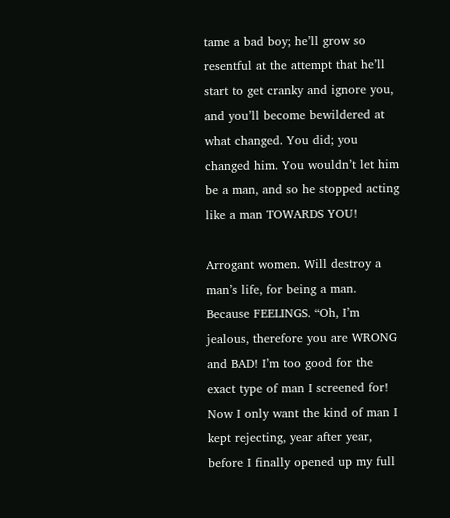tame a bad boy; he’ll grow so resentful at the attempt that he’ll start to get cranky and ignore you, and you’ll become bewildered at what changed. You did; you changed him. You wouldn’t let him be a man, and so he stopped acting like a man TOWARDS YOU!

Arrogant women. Will destroy a man’s life, for being a man. Because FEELINGS. “Oh, I’m jealous, therefore you are WRONG and BAD! I’m too good for the exact type of man I screened for! Now I only want the kind of man I kept rejecting, year after year, before I finally opened up my full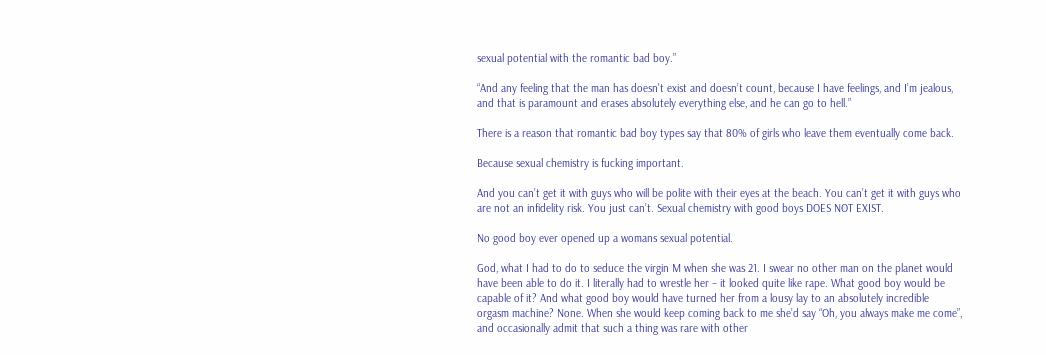sexual potential with the romantic bad boy.”

“And any feeling that the man has doesn’t exist and doesn’t count, because I have feelings, and I’m jealous, and that is paramount and erases absolutely everything else, and he can go to hell.”

There is a reason that romantic bad boy types say that 80% of girls who leave them eventually come back.

Because sexual chemistry is fucking important.

And you can’t get it with guys who will be polite with their eyes at the beach. You can’t get it with guys who are not an infidelity risk. You just can’t. Sexual chemistry with good boys DOES NOT EXIST.

No good boy ever opened up a womans sexual potential.

God, what I had to do to seduce the virgin M when she was 21. I swear no other man on the planet would have been able to do it. I literally had to wrestle her – it looked quite like rape. What good boy would be capable of it? And what good boy would have turned her from a lousy lay to an absolutely incredible orgasm machine? None. When she would keep coming back to me she’d say “Oh, you always make me come”, and occasionally admit that such a thing was rare with other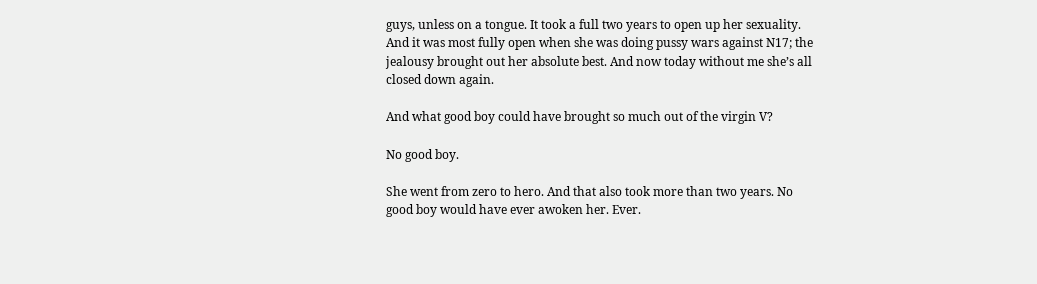guys, unless on a tongue. It took a full two years to open up her sexuality. And it was most fully open when she was doing pussy wars against N17; the jealousy brought out her absolute best. And now today without me she’s all closed down again.

And what good boy could have brought so much out of the virgin V?

No good boy.

She went from zero to hero. And that also took more than two years. No good boy would have ever awoken her. Ever.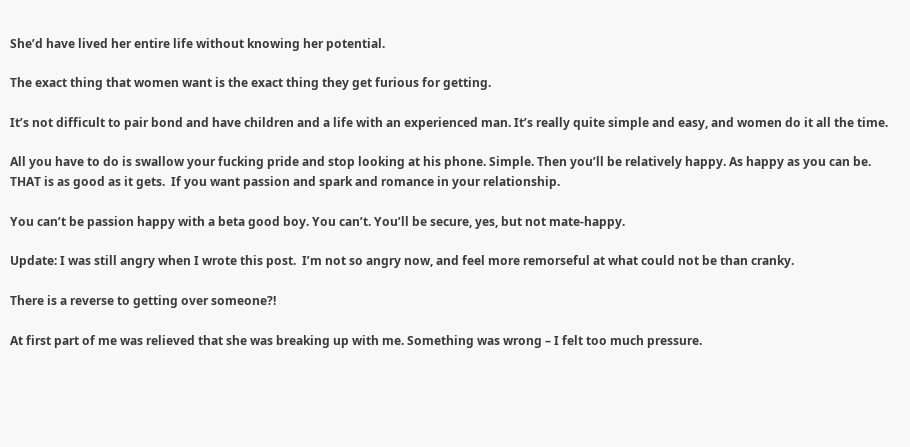She’d have lived her entire life without knowing her potential.

The exact thing that women want is the exact thing they get furious for getting.

It’s not difficult to pair bond and have children and a life with an experienced man. It’s really quite simple and easy, and women do it all the time.

All you have to do is swallow your fucking pride and stop looking at his phone. Simple. Then you’ll be relatively happy. As happy as you can be. THAT is as good as it gets.  If you want passion and spark and romance in your relationship.

You can’t be passion happy with a beta good boy. You can’t. You’ll be secure, yes, but not mate-happy.

Update: I was still angry when I wrote this post.  I’m not so angry now, and feel more remorseful at what could not be than cranky.

There is a reverse to getting over someone?!

At first part of me was relieved that she was breaking up with me. Something was wrong – I felt too much pressure.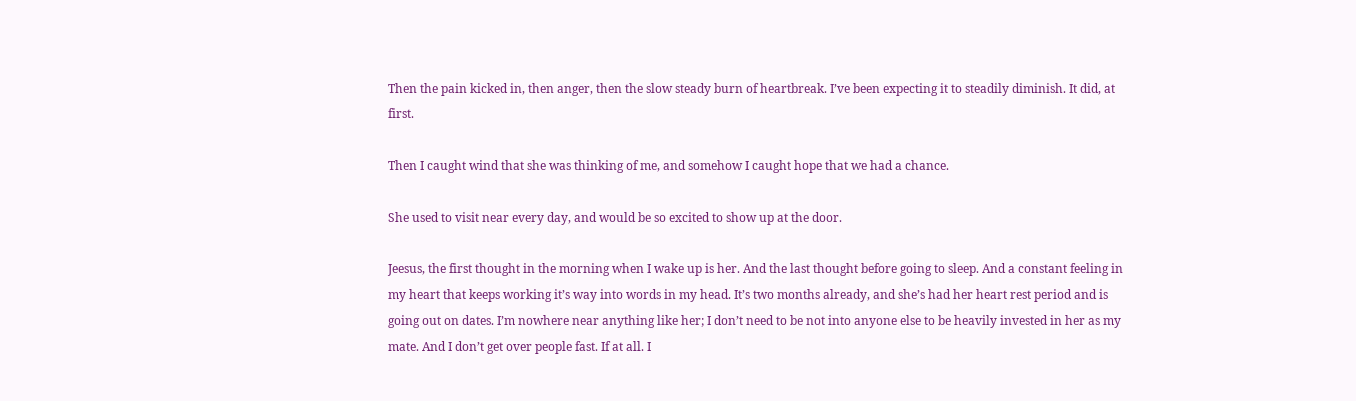Then the pain kicked in, then anger, then the slow steady burn of heartbreak. I’ve been expecting it to steadily diminish. It did, at first.

Then I caught wind that she was thinking of me, and somehow I caught hope that we had a chance.

She used to visit near every day, and would be so excited to show up at the door.

Jeesus, the first thought in the morning when I wake up is her. And the last thought before going to sleep. And a constant feeling in my heart that keeps working it’s way into words in my head. It’s two months already, and she’s had her heart rest period and is going out on dates. I’m nowhere near anything like her; I don’t need to be not into anyone else to be heavily invested in her as my mate. And I don’t get over people fast. If at all. I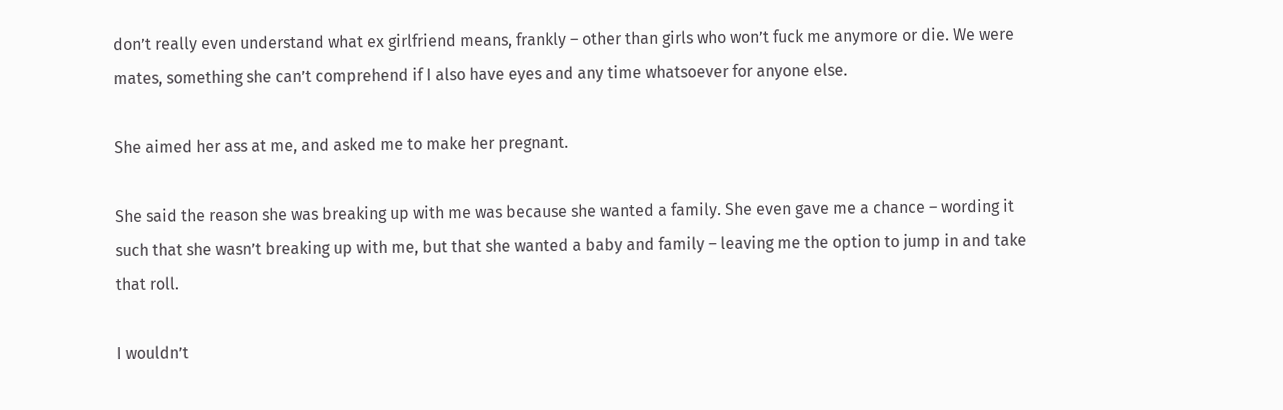don’t really even understand what ex girlfriend means, frankly – other than girls who won’t fuck me anymore or die. We were mates, something she can’t comprehend if I also have eyes and any time whatsoever for anyone else.

She aimed her ass at me, and asked me to make her pregnant.

She said the reason she was breaking up with me was because she wanted a family. She even gave me a chance – wording it such that she wasn’t breaking up with me, but that she wanted a baby and family – leaving me the option to jump in and take that roll.

I wouldn’t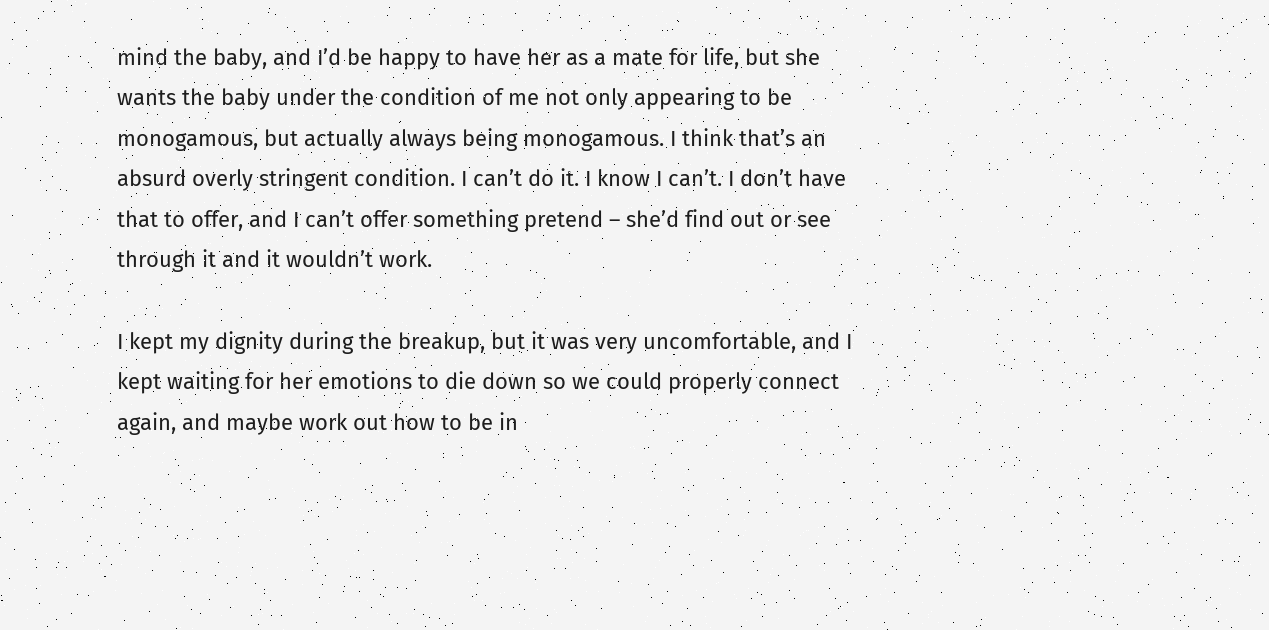mind the baby, and I’d be happy to have her as a mate for life, but she wants the baby under the condition of me not only appearing to be monogamous, but actually always being monogamous. I think that’s an absurd overly stringent condition. I can’t do it. I know I can’t. I don’t have that to offer, and I can’t offer something pretend – she’d find out or see through it and it wouldn’t work.

I kept my dignity during the breakup, but it was very uncomfortable, and I kept waiting for her emotions to die down so we could properly connect again, and maybe work out how to be in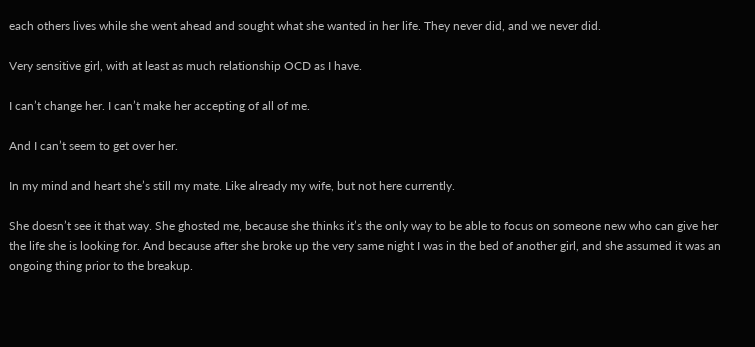each others lives while she went ahead and sought what she wanted in her life. They never did, and we never did.

Very sensitive girl, with at least as much relationship OCD as I have.

I can’t change her. I can’t make her accepting of all of me.

And I can’t seem to get over her.

In my mind and heart she’s still my mate. Like already my wife, but not here currently.

She doesn’t see it that way. She ghosted me, because she thinks it’s the only way to be able to focus on someone new who can give her the life she is looking for. And because after she broke up the very same night I was in the bed of another girl, and she assumed it was an ongoing thing prior to the breakup.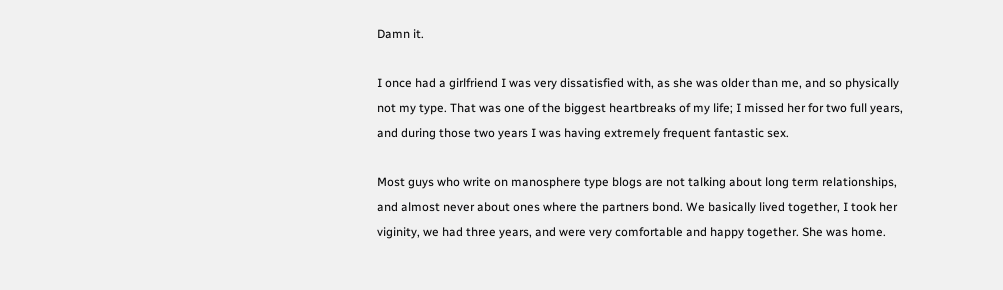Damn it.

I once had a girlfriend I was very dissatisfied with, as she was older than me, and so physically not my type. That was one of the biggest heartbreaks of my life; I missed her for two full years, and during those two years I was having extremely frequent fantastic sex.

Most guys who write on manosphere type blogs are not talking about long term relationships, and almost never about ones where the partners bond. We basically lived together, I took her viginity, we had three years, and were very comfortable and happy together. She was home.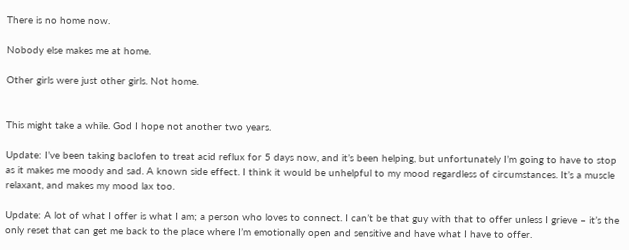There is no home now.

Nobody else makes me at home.

Other girls were just other girls. Not home.


This might take a while. God I hope not another two years.

Update: I’ve been taking baclofen to treat acid reflux for 5 days now, and it’s been helping, but unfortunately I’m going to have to stop as it makes me moody and sad. A known side effect. I think it would be unhelpful to my mood regardless of circumstances. It’s a muscle relaxant, and makes my mood lax too.

Update: A lot of what I offer is what I am; a person who loves to connect. I can’t be that guy with that to offer unless I grieve – it’s the only reset that can get me back to the place where I’m emotionally open and sensitive and have what I have to offer.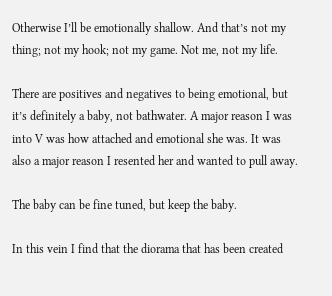Otherwise I’ll be emotionally shallow. And that’s not my thing; not my hook; not my game. Not me, not my life.

There are positives and negatives to being emotional, but it’s definitely a baby, not bathwater. A major reason I was into V was how attached and emotional she was. It was also a major reason I resented her and wanted to pull away.

The baby can be fine tuned, but keep the baby.

In this vein I find that the diorama that has been created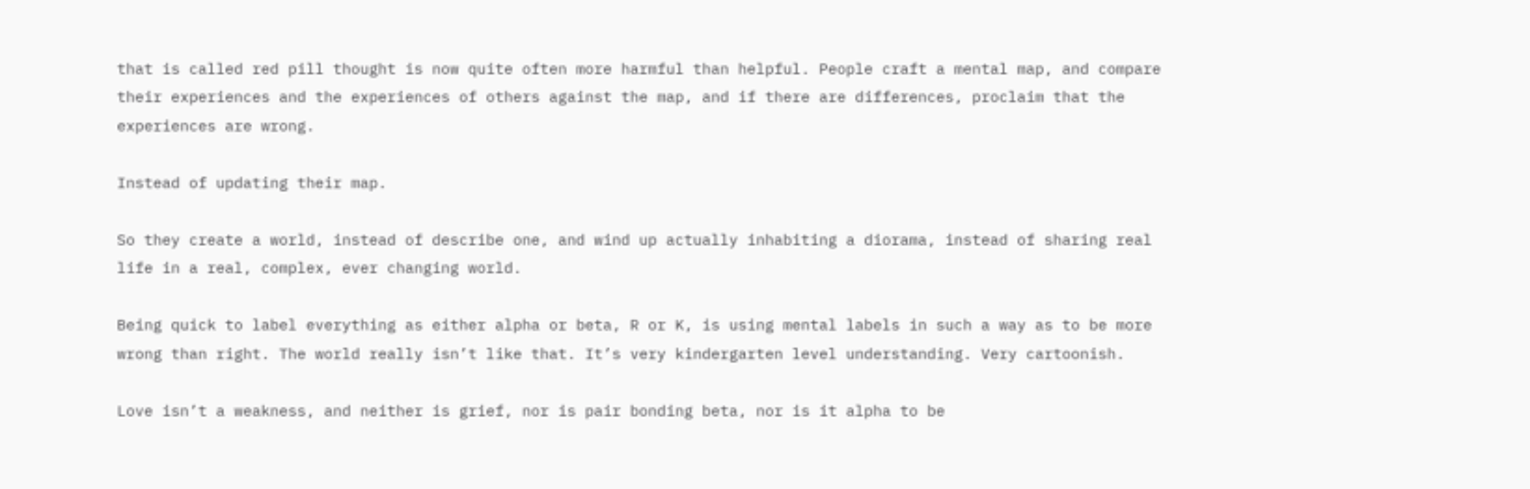that is called red pill thought is now quite often more harmful than helpful. People craft a mental map, and compare their experiences and the experiences of others against the map, and if there are differences, proclaim that the experiences are wrong.

Instead of updating their map.

So they create a world, instead of describe one, and wind up actually inhabiting a diorama, instead of sharing real life in a real, complex, ever changing world.

Being quick to label everything as either alpha or beta, R or K, is using mental labels in such a way as to be more wrong than right. The world really isn’t like that. It’s very kindergarten level understanding. Very cartoonish.

Love isn’t a weakness, and neither is grief, nor is pair bonding beta, nor is it alpha to be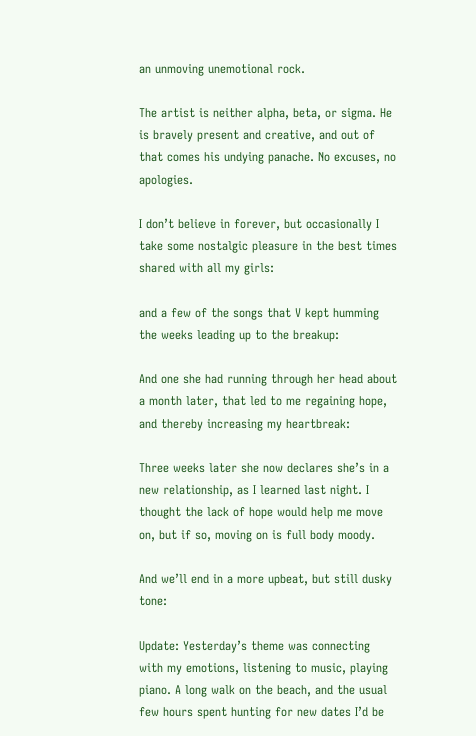an unmoving unemotional rock.

The artist is neither alpha, beta, or sigma. He is bravely present and creative, and out of that comes his undying panache. No excuses, no apologies.

I don’t believe in forever, but occasionally I take some nostalgic pleasure in the best times shared with all my girls:

and a few of the songs that V kept humming the weeks leading up to the breakup:

And one she had running through her head about a month later, that led to me regaining hope, and thereby increasing my heartbreak:

Three weeks later she now declares she’s in a new relationship, as I learned last night. I thought the lack of hope would help me move on, but if so, moving on is full body moody.

And we’ll end in a more upbeat, but still dusky tone:

Update: Yesterday’s theme was connecting with my emotions, listening to music, playing piano. A long walk on the beach, and the usual few hours spent hunting for new dates I’d be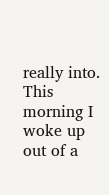really into. This morning I woke up out of a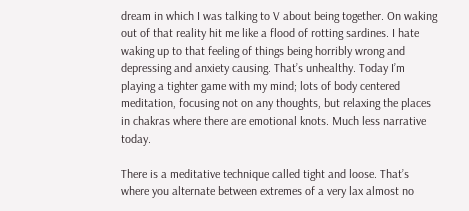dream in which I was talking to V about being together. On waking out of that reality hit me like a flood of rotting sardines. I hate waking up to that feeling of things being horribly wrong and depressing and anxiety causing. That’s unhealthy. Today I’m playing a tighter game with my mind; lots of body centered meditation, focusing not on any thoughts, but relaxing the places in chakras where there are emotional knots. Much less narrative today.

There is a meditative technique called tight and loose. That’s where you alternate between extremes of a very lax almost no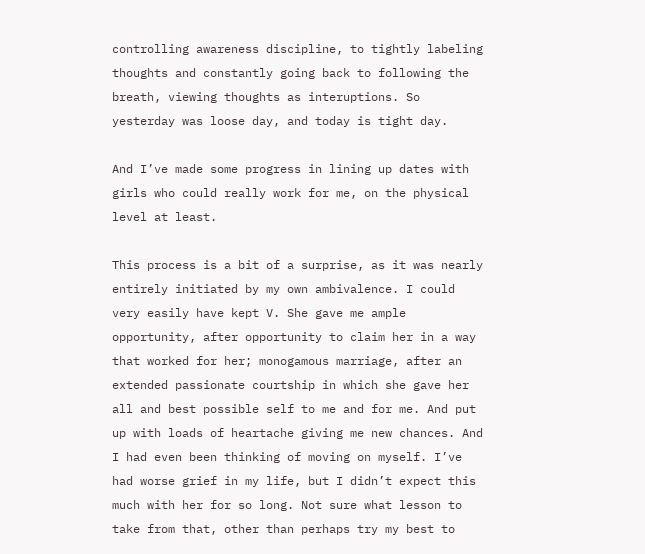controlling awareness discipline, to tightly labeling thoughts and constantly going back to following the breath, viewing thoughts as interuptions. So yesterday was loose day, and today is tight day.

And I’ve made some progress in lining up dates with girls who could really work for me, on the physical level at least.

This process is a bit of a surprise, as it was nearly entirely initiated by my own ambivalence. I could very easily have kept V. She gave me ample opportunity, after opportunity to claim her in a way that worked for her; monogamous marriage, after an extended passionate courtship in which she gave her all and best possible self to me and for me. And put up with loads of heartache giving me new chances. And I had even been thinking of moving on myself. I’ve had worse grief in my life, but I didn’t expect this much with her for so long. Not sure what lesson to take from that, other than perhaps try my best to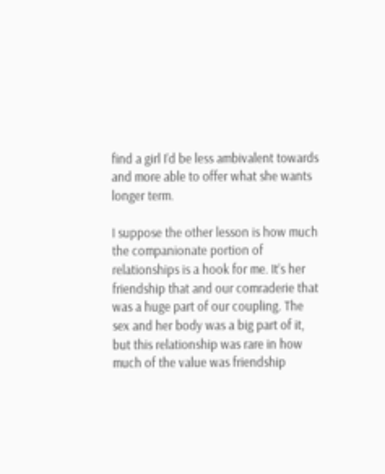find a girl I’d be less ambivalent towards and more able to offer what she wants longer term.

I suppose the other lesson is how much the companionate portion of relationships is a hook for me. It’s her friendship that and our comraderie that was a huge part of our coupling. The sex and her body was a big part of it, but this relationship was rare in how much of the value was friendship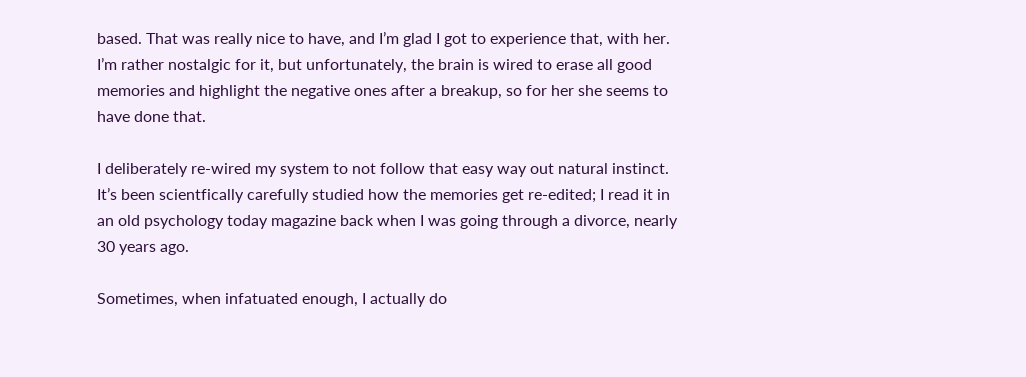based. That was really nice to have, and I’m glad I got to experience that, with her. I’m rather nostalgic for it, but unfortunately, the brain is wired to erase all good memories and highlight the negative ones after a breakup, so for her she seems to have done that.

I deliberately re-wired my system to not follow that easy way out natural instinct. It’s been scientfically carefully studied how the memories get re-edited; I read it in an old psychology today magazine back when I was going through a divorce, nearly 30 years ago.

Sometimes, when infatuated enough, I actually do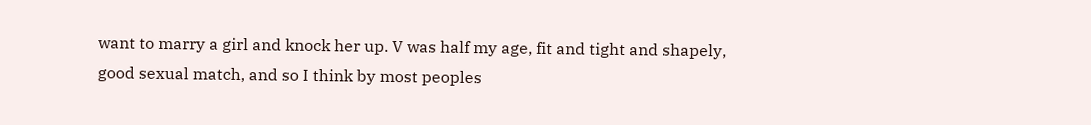want to marry a girl and knock her up. V was half my age, fit and tight and shapely, good sexual match, and so I think by most peoples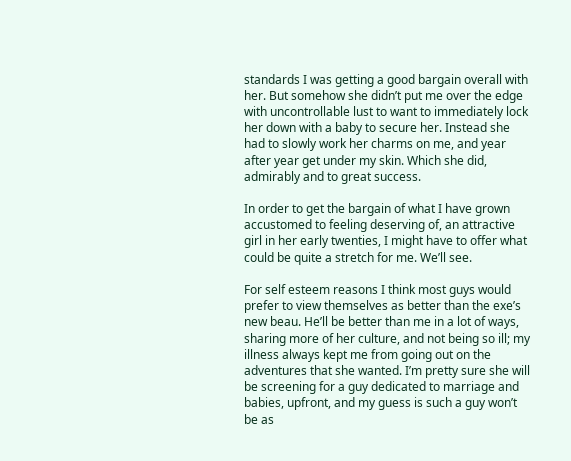standards I was getting a good bargain overall with her. But somehow she didn’t put me over the edge with uncontrollable lust to want to immediately lock her down with a baby to secure her. Instead she had to slowly work her charms on me, and year after year get under my skin. Which she did, admirably and to great success.

In order to get the bargain of what I have grown accustomed to feeling deserving of, an attractive girl in her early twenties, I might have to offer what could be quite a stretch for me. We’ll see.

For self esteem reasons I think most guys would prefer to view themselves as better than the exe’s new beau. He’ll be better than me in a lot of ways, sharing more of her culture, and not being so ill; my illness always kept me from going out on the adventures that she wanted. I’m pretty sure she will be screening for a guy dedicated to marriage and babies, upfront, and my guess is such a guy won’t be as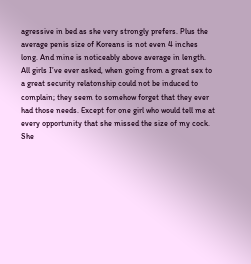agressive in bed as she very strongly prefers. Plus the average penis size of Koreans is not even 4 inches long. And mine is noticeably above average in length. All girls I’ve ever asked, when going from a great sex to a great security relatonship could not be induced to complain; they seem to somehow forget that they ever had those needs. Except for one girl who would tell me at every opportunity that she missed the size of my cock. She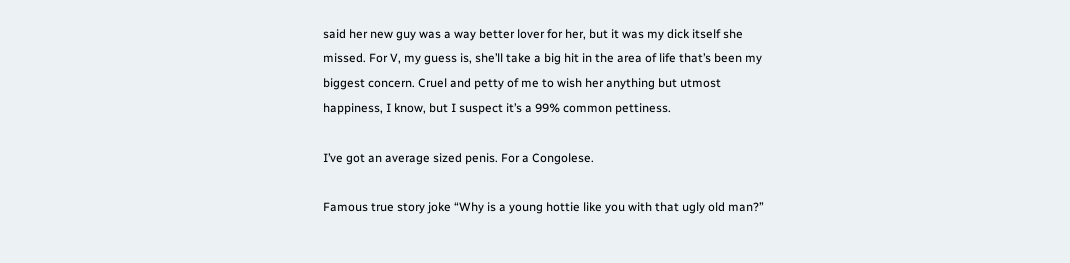said her new guy was a way better lover for her, but it was my dick itself she missed. For V, my guess is, she’ll take a big hit in the area of life that’s been my biggest concern. Cruel and petty of me to wish her anything but utmost happiness, I know, but I suspect it’s a 99% common pettiness.

I’ve got an average sized penis. For a Congolese.

Famous true story joke “Why is a young hottie like you with that ugly old man?”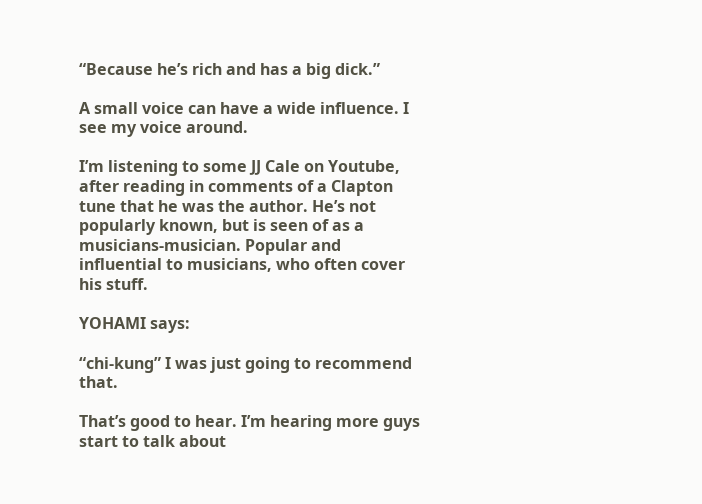“Because he’s rich and has a big dick.”

A small voice can have a wide influence. I see my voice around.

I’m listening to some JJ Cale on Youtube, after reading in comments of a Clapton tune that he was the author. He’s not popularly known, but is seen of as a musicians-musician. Popular and influential to musicians, who often cover his stuff.

YOHAMI says:

“chi-kung” I was just going to recommend that.

That’s good to hear. I’m hearing more guys start to talk about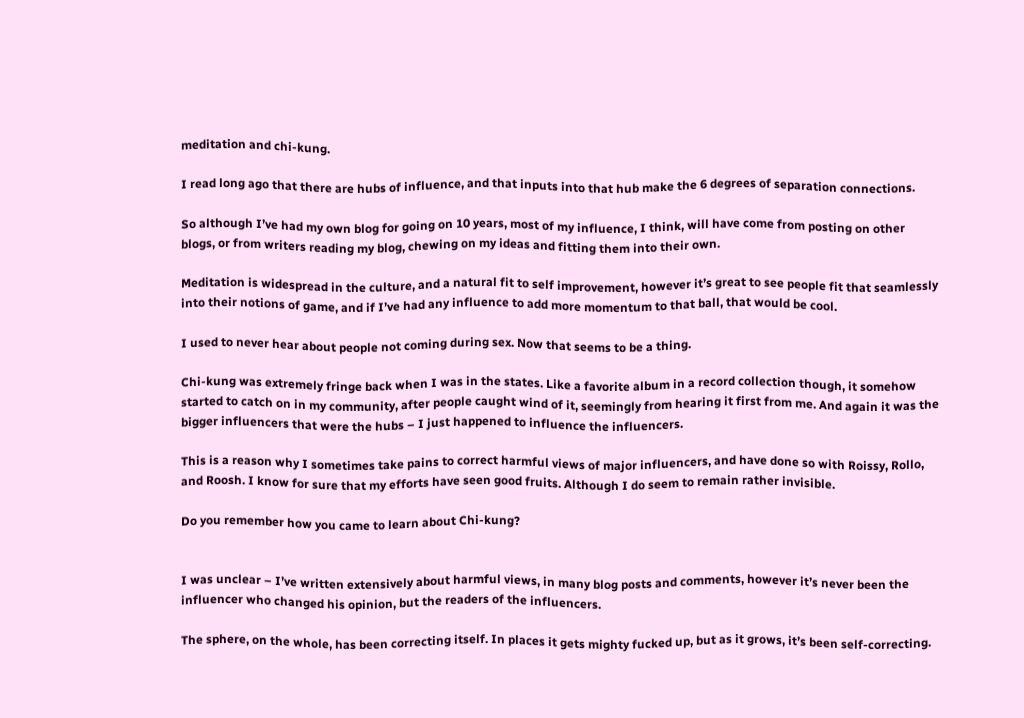meditation and chi-kung.

I read long ago that there are hubs of influence, and that inputs into that hub make the 6 degrees of separation connections.

So although I’ve had my own blog for going on 10 years, most of my influence, I think, will have come from posting on other blogs, or from writers reading my blog, chewing on my ideas and fitting them into their own.

Meditation is widespread in the culture, and a natural fit to self improvement, however it’s great to see people fit that seamlessly into their notions of game, and if I’ve had any influence to add more momentum to that ball, that would be cool.

I used to never hear about people not coming during sex. Now that seems to be a thing.

Chi-kung was extremely fringe back when I was in the states. Like a favorite album in a record collection though, it somehow started to catch on in my community, after people caught wind of it, seemingly from hearing it first from me. And again it was the bigger influencers that were the hubs – I just happened to influence the influencers.

This is a reason why I sometimes take pains to correct harmful views of major influencers, and have done so with Roissy, Rollo, and Roosh. I know for sure that my efforts have seen good fruits. Although I do seem to remain rather invisible.

Do you remember how you came to learn about Chi-kung?


I was unclear – I’ve written extensively about harmful views, in many blog posts and comments, however it’s never been the influencer who changed his opinion, but the readers of the influencers.

The sphere, on the whole, has been correcting itself. In places it gets mighty fucked up, but as it grows, it’s been self-correcting.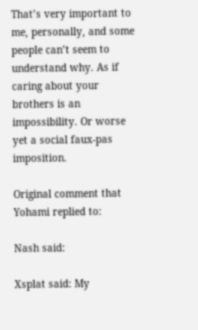That’s very important to me, personally, and some people can’t seem to understand why. As if caring about your brothers is an impossibility. Or worse yet a social faux-pas imposition.

Original comment that Yohami replied to:

Nash said:

Xsplat said: My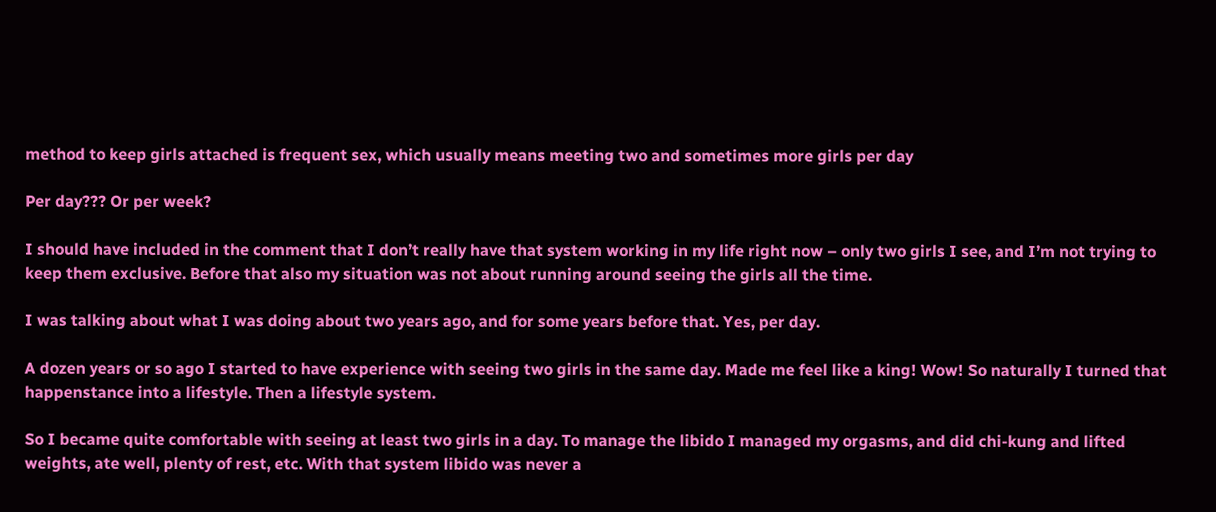method to keep girls attached is frequent sex, which usually means meeting two and sometimes more girls per day

Per day??? Or per week?

I should have included in the comment that I don’t really have that system working in my life right now – only two girls I see, and I’m not trying to keep them exclusive. Before that also my situation was not about running around seeing the girls all the time.

I was talking about what I was doing about two years ago, and for some years before that. Yes, per day.

A dozen years or so ago I started to have experience with seeing two girls in the same day. Made me feel like a king! Wow! So naturally I turned that happenstance into a lifestyle. Then a lifestyle system.

So I became quite comfortable with seeing at least two girls in a day. To manage the libido I managed my orgasms, and did chi-kung and lifted weights, ate well, plenty of rest, etc. With that system libido was never a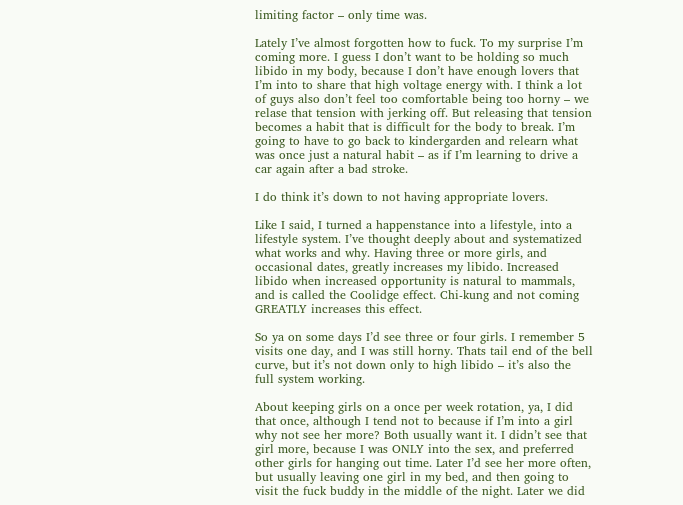limiting factor – only time was.

Lately I’ve almost forgotten how to fuck. To my surprise I’m coming more. I guess I don’t want to be holding so much libido in my body, because I don’t have enough lovers that I’m into to share that high voltage energy with. I think a lot of guys also don’t feel too comfortable being too horny – we relase that tension with jerking off. But releasing that tension becomes a habit that is difficult for the body to break. I’m going to have to go back to kindergarden and relearn what was once just a natural habit – as if I’m learning to drive a car again after a bad stroke.

I do think it’s down to not having appropriate lovers.

Like I said, I turned a happenstance into a lifestyle, into a lifestyle system. I’ve thought deeply about and systematized what works and why. Having three or more girls, and occasional dates, greatly increases my libido. Increased libido when increased opportunity is natural to mammals, and is called the Coolidge effect. Chi-kung and not coming GREATLY increases this effect.

So ya on some days I’d see three or four girls. I remember 5 visits one day, and I was still horny. Thats tail end of the bell curve, but it’s not down only to high libido – it’s also the full system working.

About keeping girls on a once per week rotation, ya, I did that once, although I tend not to because if I’m into a girl why not see her more? Both usually want it. I didn’t see that girl more, because I was ONLY into the sex, and preferred other girls for hanging out time. Later I’d see her more often, but usually leaving one girl in my bed, and then going to visit the fuck buddy in the middle of the night. Later we did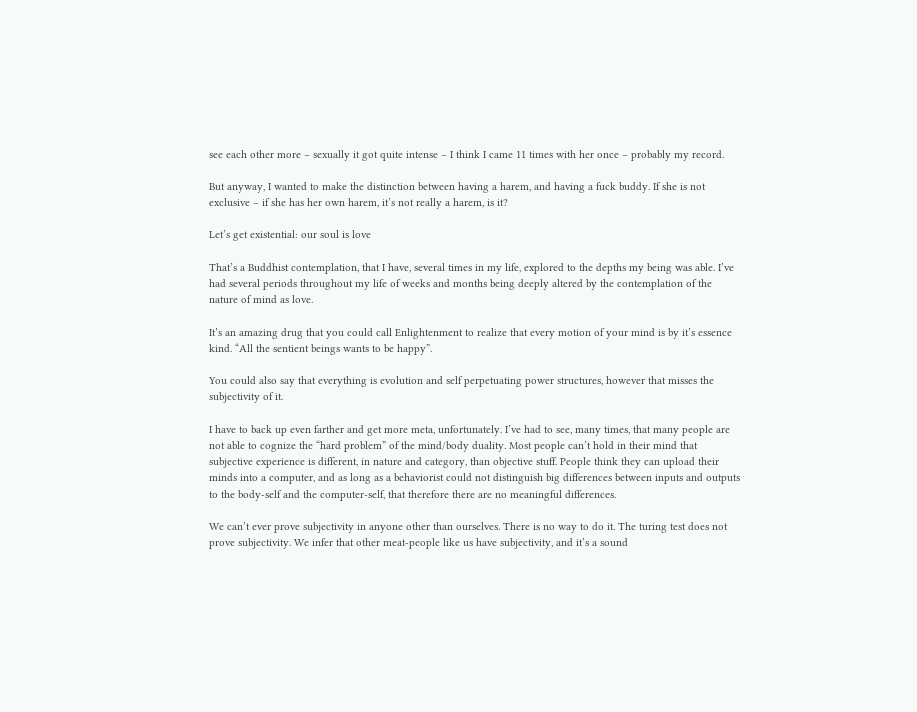see each other more – sexually it got quite intense – I think I came 11 times with her once – probably my record.

But anyway, I wanted to make the distinction between having a harem, and having a fuck buddy. If she is not exclusive – if she has her own harem, it’s not really a harem, is it?

Let’s get existential: our soul is love

That’s a Buddhist contemplation, that I have, several times in my life, explored to the depths my being was able. I’ve had several periods throughout my life of weeks and months being deeply altered by the contemplation of the nature of mind as love.

It’s an amazing drug that you could call Enlightenment to realize that every motion of your mind is by it’s essence kind. “All the sentient beings wants to be happy”.

You could also say that everything is evolution and self perpetuating power structures, however that misses the subjectivity of it.

I have to back up even farther and get more meta, unfortunately. I’ve had to see, many times, that many people are not able to cognize the “hard problem” of the mind/body duality. Most people can’t hold in their mind that subjective experience is different, in nature and category, than objective stuff. People think they can upload their minds into a computer, and as long as a behaviorist could not distinguish big differences between inputs and outputs to the body-self and the computer-self, that therefore there are no meaningful differences.

We can’t ever prove subjectivity in anyone other than ourselves. There is no way to do it. The turing test does not prove subjectivity. We infer that other meat-people like us have subjectivity, and it’s a sound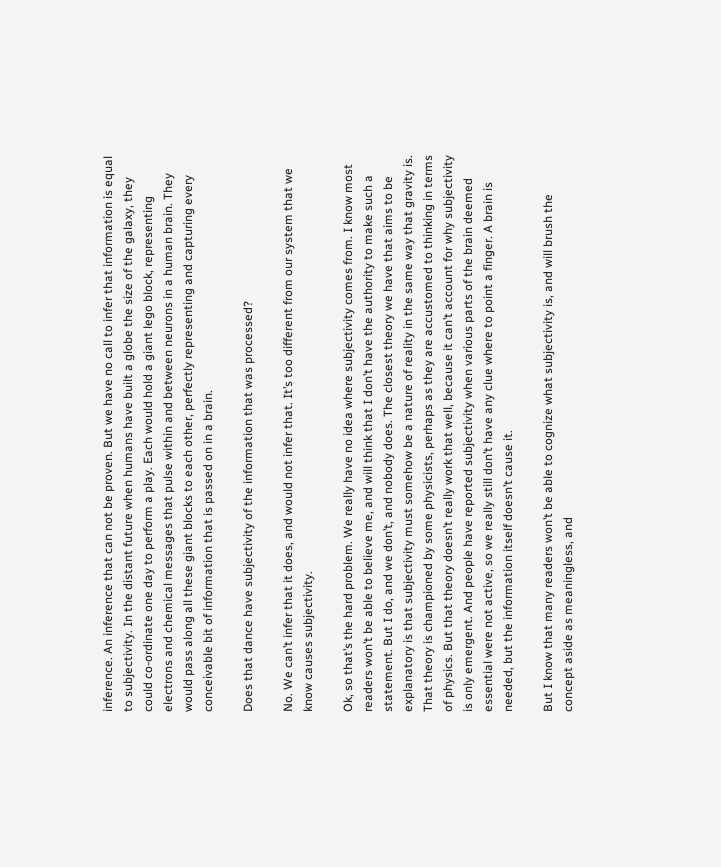inference. An inference that can not be proven. But we have no call to infer that information is equal to subjectivity. In the distant future when humans have built a globe the size of the galaxy, they could co-ordinate one day to perform a play. Each would hold a giant lego block, representing electrons and chemical messages that pulse within and between neurons in a human brain. They would pass along all these giant blocks to each other, perfectly representing and capturing every conceivable bit of information that is passed on in a brain.

Does that dance have subjectivity of the information that was processed?

No. We can’t infer that it does, and would not infer that. It’s too different from our system that we know causes subjectivity.

Ok, so that’s the hard problem. We really have no idea where subjectivity comes from. I know most readers won’t be able to believe me, and will think that I don’t have the authority to make such a statement. But I do, and we don’t, and nobody does. The closest theory we have that aims to be explanatory is that subjectivity must somehow be a nature of reality in the same way that gravity is. That theory is championed by some physicists, perhaps as they are accustomed to thinking in terms of physics. But that theory doesn’t really work that well, because it can’t account for why subjectivity is only emergent. And people have reported subjectivity when various parts of the brain deemed essential were not active, so we really still don’t have any clue where to point a finger. A brain is needed, but the information itself doesn’t cause it.

But I know that many readers won’t be able to cognize what subjectivity is, and will brush the concept aside as meaningless, and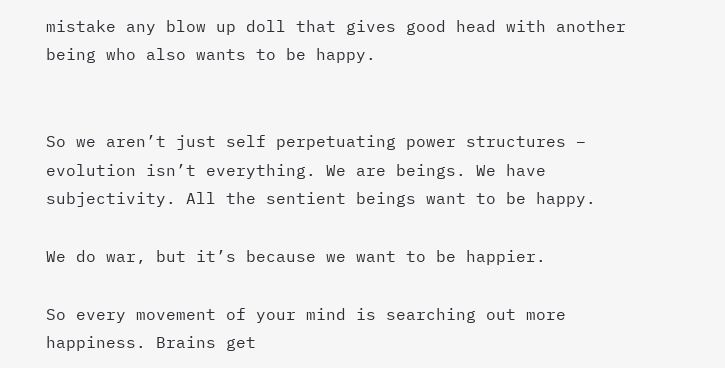mistake any blow up doll that gives good head with another being who also wants to be happy.


So we aren’t just self perpetuating power structures – evolution isn’t everything. We are beings. We have subjectivity. All the sentient beings want to be happy.

We do war, but it’s because we want to be happier.

So every movement of your mind is searching out more happiness. Brains get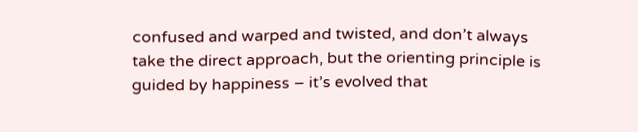confused and warped and twisted, and don’t always take the direct approach, but the orienting principle is guided by happiness – it’s evolved that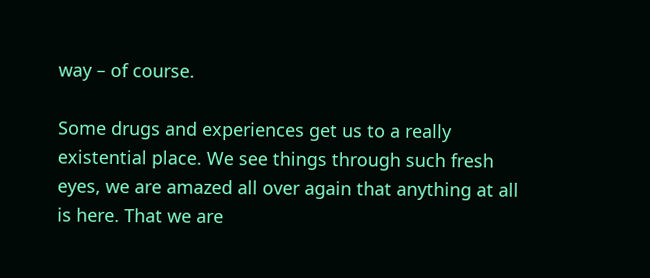way – of course.

Some drugs and experiences get us to a really existential place. We see things through such fresh eyes, we are amazed all over again that anything at all is here. That we are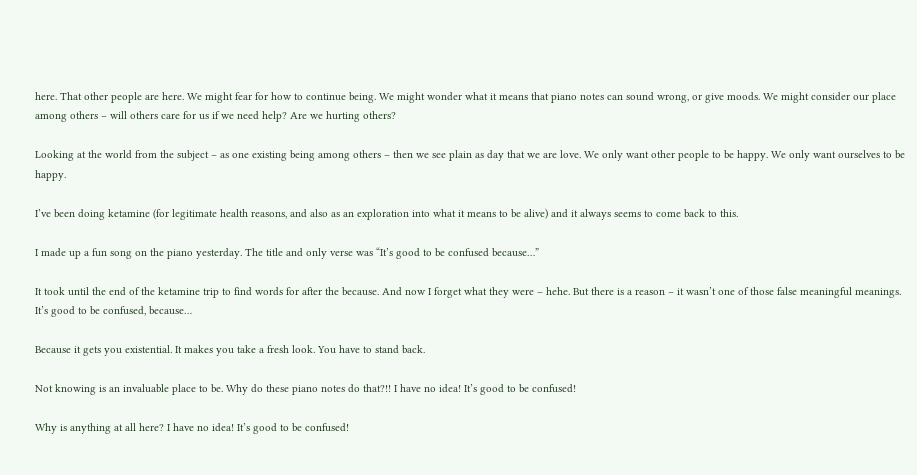here. That other people are here. We might fear for how to continue being. We might wonder what it means that piano notes can sound wrong, or give moods. We might consider our place among others – will others care for us if we need help? Are we hurting others?

Looking at the world from the subject – as one existing being among others – then we see plain as day that we are love. We only want other people to be happy. We only want ourselves to be happy.

I’ve been doing ketamine (for legitimate health reasons, and also as an exploration into what it means to be alive) and it always seems to come back to this.

I made up a fun song on the piano yesterday. The title and only verse was “It’s good to be confused because…”

It took until the end of the ketamine trip to find words for after the because. And now I forget what they were – hehe. But there is a reason – it wasn’t one of those false meaningful meanings. It’s good to be confused, because…

Because it gets you existential. It makes you take a fresh look. You have to stand back.

Not knowing is an invaluable place to be. Why do these piano notes do that?!! I have no idea! It’s good to be confused!

Why is anything at all here? I have no idea! It’s good to be confused!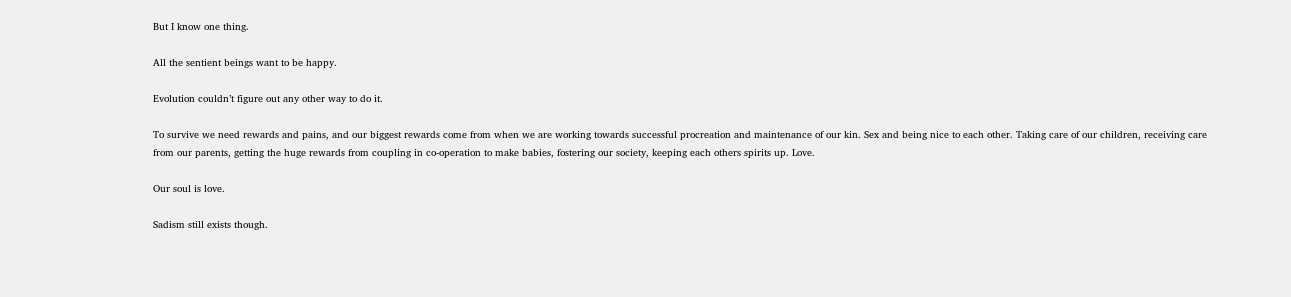But I know one thing.

All the sentient beings want to be happy.

Evolution couldn’t figure out any other way to do it.

To survive we need rewards and pains, and our biggest rewards come from when we are working towards successful procreation and maintenance of our kin. Sex and being nice to each other. Taking care of our children, receiving care from our parents, getting the huge rewards from coupling in co-operation to make babies, fostering our society, keeping each others spirits up. Love.

Our soul is love.

Sadism still exists though.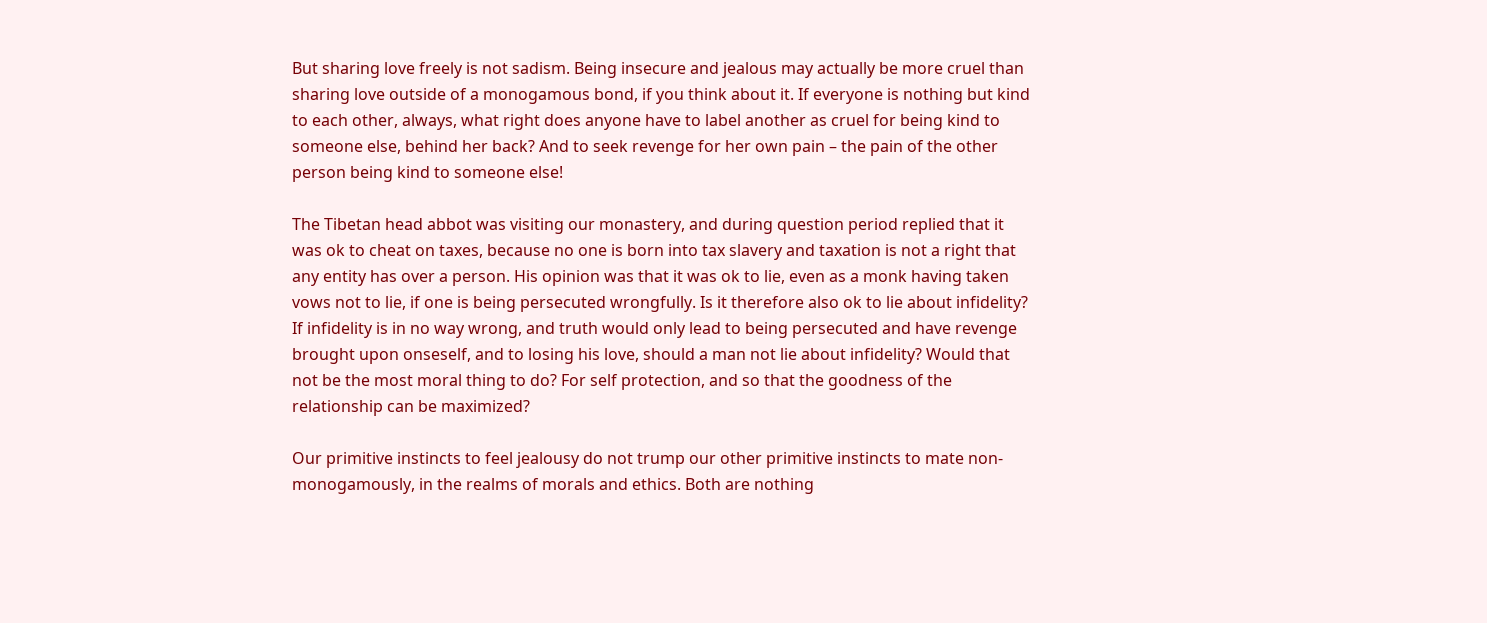But sharing love freely is not sadism. Being insecure and jealous may actually be more cruel than sharing love outside of a monogamous bond, if you think about it. If everyone is nothing but kind to each other, always, what right does anyone have to label another as cruel for being kind to someone else, behind her back? And to seek revenge for her own pain – the pain of the other person being kind to someone else!

The Tibetan head abbot was visiting our monastery, and during question period replied that it was ok to cheat on taxes, because no one is born into tax slavery and taxation is not a right that any entity has over a person. His opinion was that it was ok to lie, even as a monk having taken vows not to lie, if one is being persecuted wrongfully. Is it therefore also ok to lie about infidelity? If infidelity is in no way wrong, and truth would only lead to being persecuted and have revenge brought upon onseself, and to losing his love, should a man not lie about infidelity? Would that not be the most moral thing to do? For self protection, and so that the goodness of the relationship can be maximized?

Our primitive instincts to feel jealousy do not trump our other primitive instincts to mate non-monogamously, in the realms of morals and ethics. Both are nothing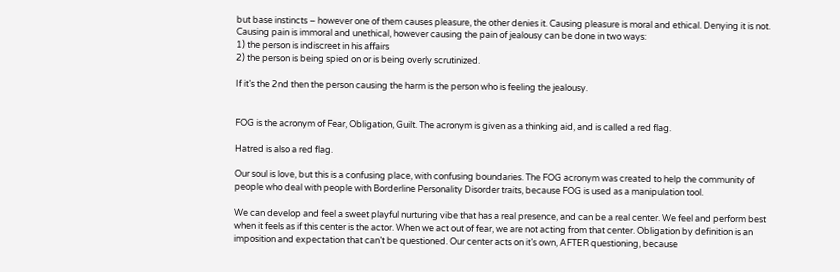but base instincts – however one of them causes pleasure, the other denies it. Causing pleasure is moral and ethical. Denying it is not. Causing pain is immoral and unethical, however causing the pain of jealousy can be done in two ways:
1) the person is indiscreet in his affairs
2) the person is being spied on or is being overly scrutinized.

If it’s the 2nd then the person causing the harm is the person who is feeling the jealousy.


FOG is the acronym of Fear, Obligation, Guilt. The acronym is given as a thinking aid, and is called a red flag.

Hatred is also a red flag.

Our soul is love, but this is a confusing place, with confusing boundaries. The FOG acronym was created to help the community of people who deal with people with Borderline Personality Disorder traits, because FOG is used as a manipulation tool.

We can develop and feel a sweet playful nurturing vibe that has a real presence, and can be a real center. We feel and perform best when it feels as if this center is the actor. When we act out of fear, we are not acting from that center. Obligation by definition is an imposition and expectation that can’t be questioned. Our center acts on it’s own, AFTER questioning, because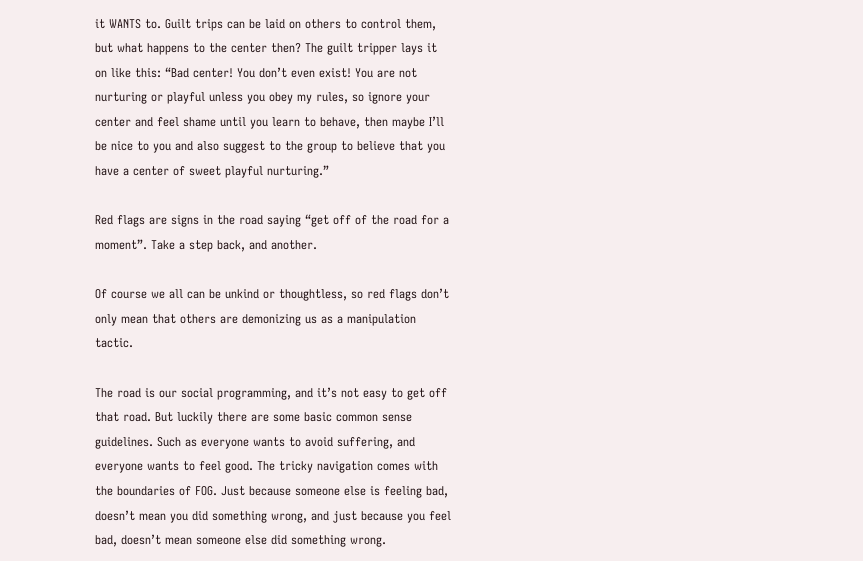it WANTS to. Guilt trips can be laid on others to control them, but what happens to the center then? The guilt tripper lays it on like this: “Bad center! You don’t even exist! You are not nurturing or playful unless you obey my rules, so ignore your center and feel shame until you learn to behave, then maybe I’ll be nice to you and also suggest to the group to believe that you have a center of sweet playful nurturing.”

Red flags are signs in the road saying “get off of the road for a moment”. Take a step back, and another.

Of course we all can be unkind or thoughtless, so red flags don’t only mean that others are demonizing us as a manipulation tactic.

The road is our social programming, and it’s not easy to get off that road. But luckily there are some basic common sense guidelines. Such as everyone wants to avoid suffering, and everyone wants to feel good. The tricky navigation comes with the boundaries of FOG. Just because someone else is feeling bad, doesn’t mean you did something wrong, and just because you feel bad, doesn’t mean someone else did something wrong.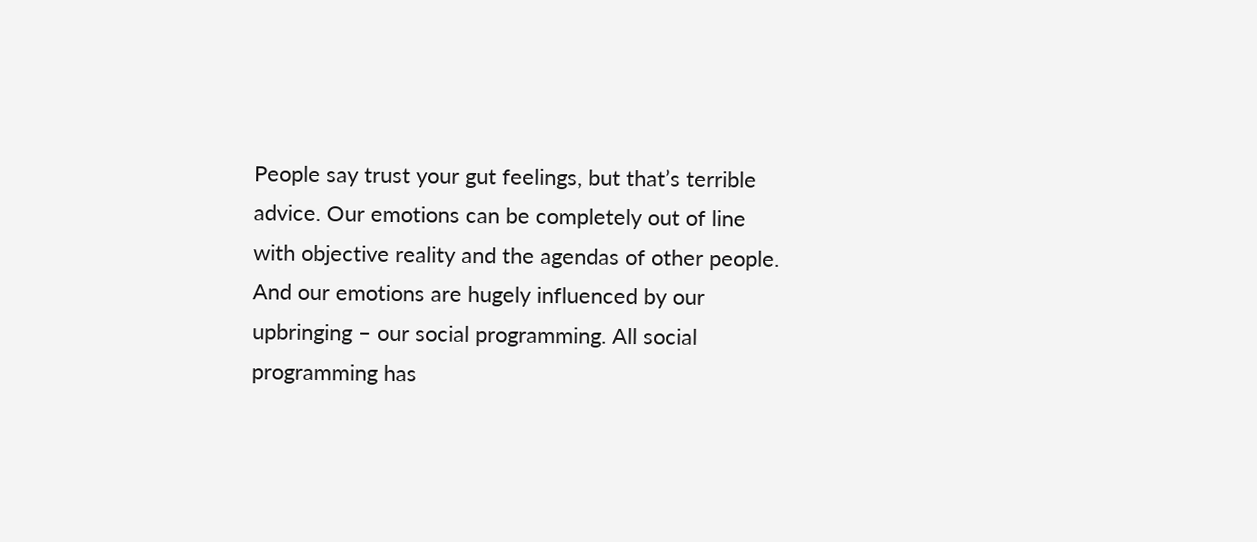People say trust your gut feelings, but that’s terrible advice. Our emotions can be completely out of line with objective reality and the agendas of other people. And our emotions are hugely influenced by our upbringing – our social programming. All social programming has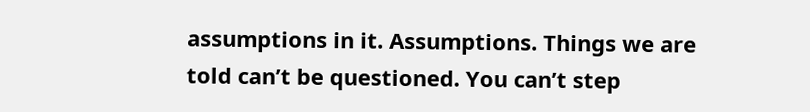assumptions in it. Assumptions. Things we are told can’t be questioned. You can’t step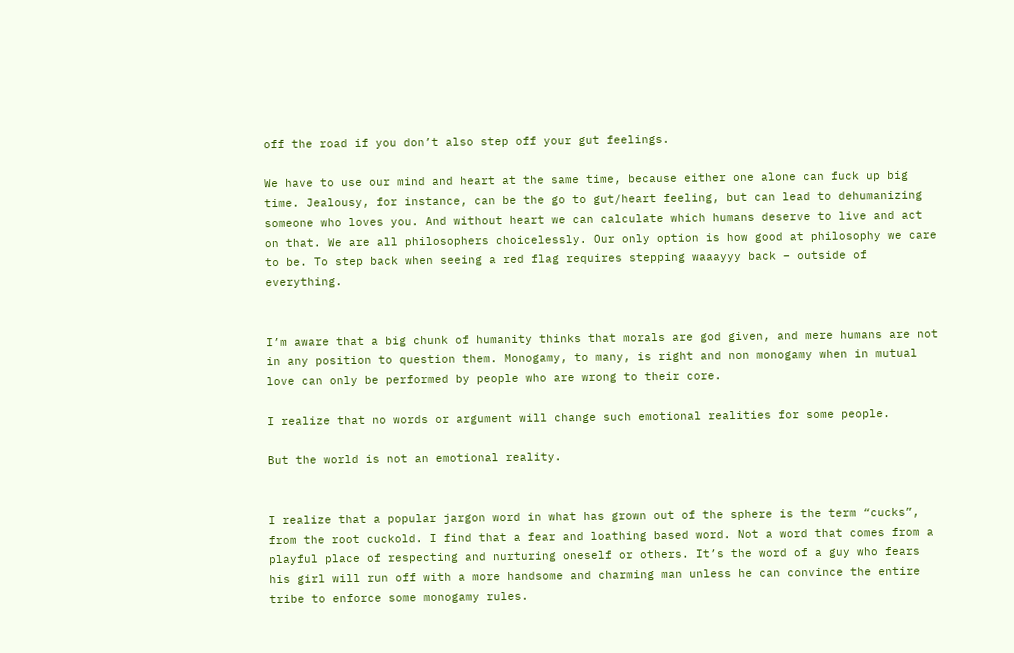off the road if you don’t also step off your gut feelings.

We have to use our mind and heart at the same time, because either one alone can fuck up big time. Jealousy, for instance, can be the go to gut/heart feeling, but can lead to dehumanizing someone who loves you. And without heart we can calculate which humans deserve to live and act on that. We are all philosophers choicelessly. Our only option is how good at philosophy we care to be. To step back when seeing a red flag requires stepping waaayyy back – outside of everything.


I’m aware that a big chunk of humanity thinks that morals are god given, and mere humans are not in any position to question them. Monogamy, to many, is right and non monogamy when in mutual love can only be performed by people who are wrong to their core.

I realize that no words or argument will change such emotional realities for some people.

But the world is not an emotional reality.


I realize that a popular jargon word in what has grown out of the sphere is the term “cucks”, from the root cuckold. I find that a fear and loathing based word. Not a word that comes from a playful place of respecting and nurturing oneself or others. It’s the word of a guy who fears his girl will run off with a more handsome and charming man unless he can convince the entire tribe to enforce some monogamy rules.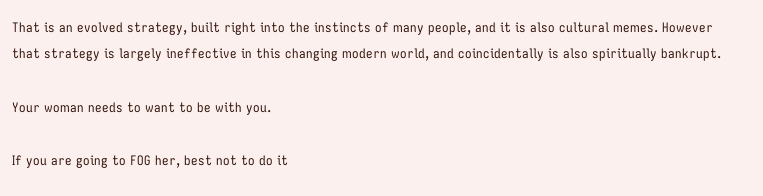That is an evolved strategy, built right into the instincts of many people, and it is also cultural memes. However that strategy is largely ineffective in this changing modern world, and coincidentally is also spiritually bankrupt.

Your woman needs to want to be with you.

If you are going to FOG her, best not to do it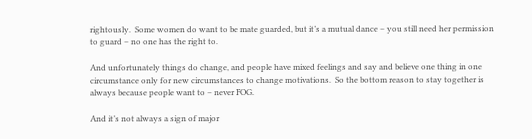rightously.  Some women do want to be mate guarded, but it’s a mutual dance – you still need her permission to guard – no one has the right to.

And unfortunately things do change, and people have mixed feelings and say and believe one thing in one circumstance only for new circumstances to change motivations.  So the bottom reason to stay together is always because people want to – never FOG.

And it’s not always a sign of major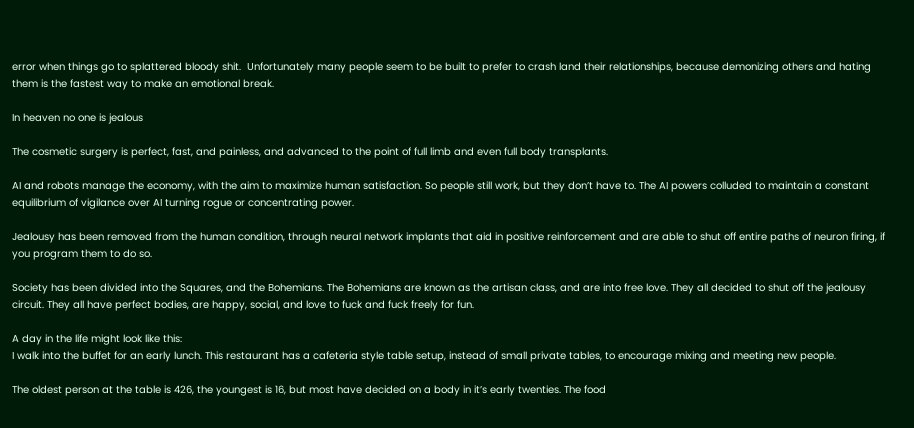error when things go to splattered bloody shit.  Unfortunately many people seem to be built to prefer to crash land their relationships, because demonizing others and hating them is the fastest way to make an emotional break.

In heaven no one is jealous

The cosmetic surgery is perfect, fast, and painless, and advanced to the point of full limb and even full body transplants.

AI and robots manage the economy, with the aim to maximize human satisfaction. So people still work, but they don’t have to. The AI powers colluded to maintain a constant equilibrium of vigilance over AI turning rogue or concentrating power.

Jealousy has been removed from the human condition, through neural network implants that aid in positive reinforcement and are able to shut off entire paths of neuron firing, if you program them to do so.

Society has been divided into the Squares, and the Bohemians. The Bohemians are known as the artisan class, and are into free love. They all decided to shut off the jealousy circuit. They all have perfect bodies, are happy, social, and love to fuck and fuck freely for fun.

A day in the life might look like this:
I walk into the buffet for an early lunch. This restaurant has a cafeteria style table setup, instead of small private tables, to encourage mixing and meeting new people.

The oldest person at the table is 426, the youngest is 16, but most have decided on a body in it’s early twenties. The food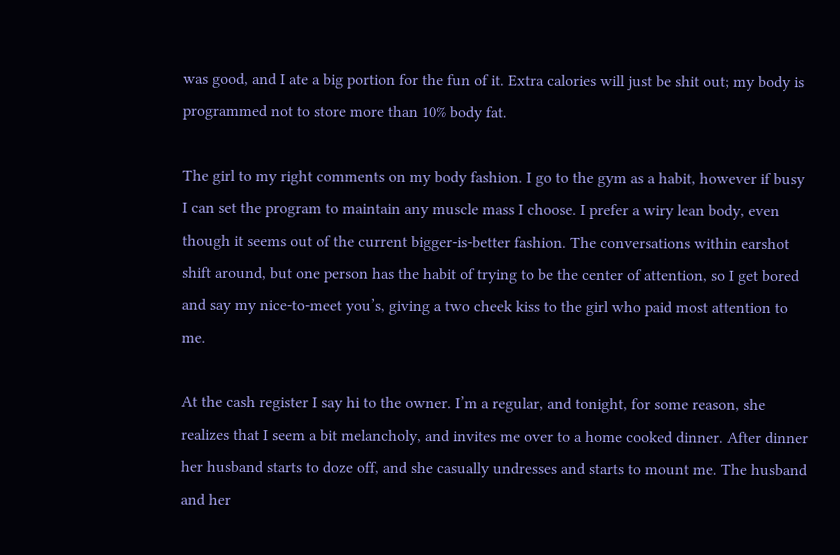was good, and I ate a big portion for the fun of it. Extra calories will just be shit out; my body is programmed not to store more than 10% body fat.

The girl to my right comments on my body fashion. I go to the gym as a habit, however if busy I can set the program to maintain any muscle mass I choose. I prefer a wiry lean body, even though it seems out of the current bigger-is-better fashion. The conversations within earshot shift around, but one person has the habit of trying to be the center of attention, so I get bored and say my nice-to-meet you’s, giving a two cheek kiss to the girl who paid most attention to me.

At the cash register I say hi to the owner. I’m a regular, and tonight, for some reason, she realizes that I seem a bit melancholy, and invites me over to a home cooked dinner. After dinner her husband starts to doze off, and she casually undresses and starts to mount me. The husband and her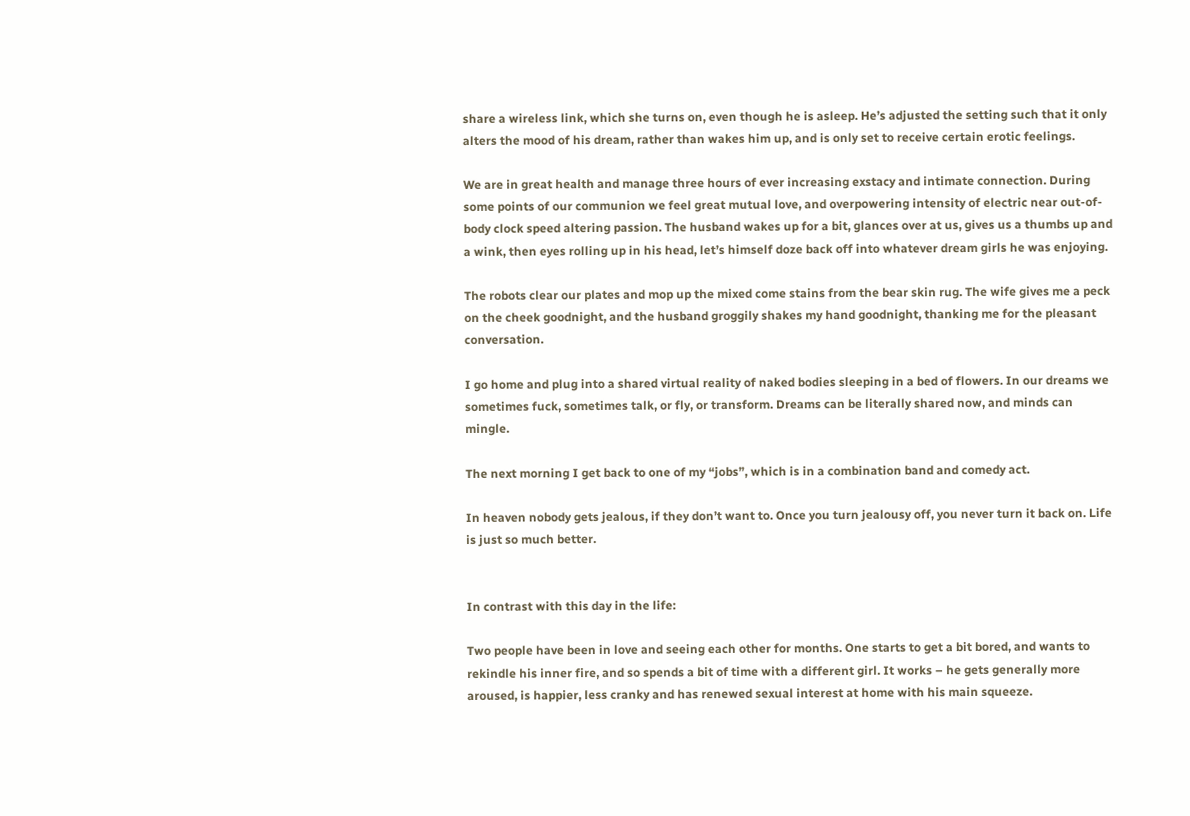share a wireless link, which she turns on, even though he is asleep. He’s adjusted the setting such that it only alters the mood of his dream, rather than wakes him up, and is only set to receive certain erotic feelings.

We are in great health and manage three hours of ever increasing exstacy and intimate connection. During some points of our communion we feel great mutual love, and overpowering intensity of electric near out-of-body clock speed altering passion. The husband wakes up for a bit, glances over at us, gives us a thumbs up and a wink, then eyes rolling up in his head, let’s himself doze back off into whatever dream girls he was enjoying.

The robots clear our plates and mop up the mixed come stains from the bear skin rug. The wife gives me a peck on the cheek goodnight, and the husband groggily shakes my hand goodnight, thanking me for the pleasant conversation.

I go home and plug into a shared virtual reality of naked bodies sleeping in a bed of flowers. In our dreams we sometimes fuck, sometimes talk, or fly, or transform. Dreams can be literally shared now, and minds can mingle.

The next morning I get back to one of my “jobs”, which is in a combination band and comedy act.

In heaven nobody gets jealous, if they don’t want to. Once you turn jealousy off, you never turn it back on. Life is just so much better.


In contrast with this day in the life:

Two people have been in love and seeing each other for months. One starts to get a bit bored, and wants to rekindle his inner fire, and so spends a bit of time with a different girl. It works – he gets generally more aroused, is happier, less cranky and has renewed sexual interest at home with his main squeeze.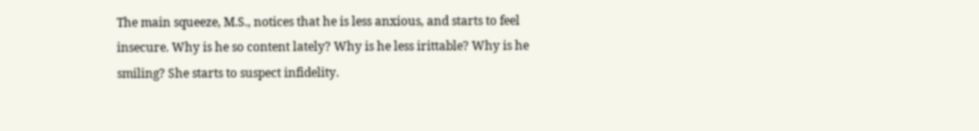The main squeeze, M.S., notices that he is less anxious, and starts to feel insecure. Why is he so content lately? Why is he less irittable? Why is he smiling? She starts to suspect infidelity.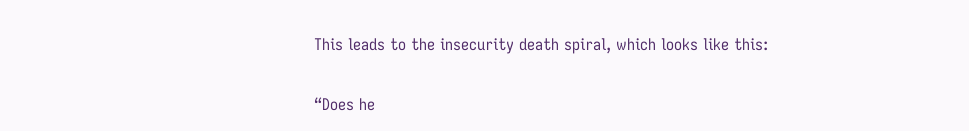This leads to the insecurity death spiral, which looks like this:

“Does he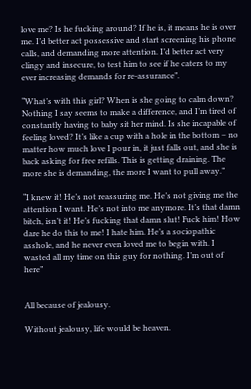love me? Is he fucking around? If he is, it means he is over me. I’d better act possessive and start screening his phone calls, and demanding more attention. I’d better act very clingy and insecure, to test him to see if he caters to my ever increasing demands for re-assurance”.

“What’s with this girl? When is she going to calm down? Nothing I say seems to make a difference, and I’m tired of constantly having to baby sit her mind. Is she incapable of feeling loved? It’s like a cup with a hole in the bottom – no matter how much love I pour in, it just falls out, and she is back asking for free refills. This is getting draining. The more she is demanding, the more I want to pull away.”

“I knew it! He’s not reassuring me. He’s not giving me the attention I want. He’s not into me anymore. It’s that damn bitch, isn’t it! He’s fucking that damn slut! Fuck him! How dare he do this to me! I hate him. He’s a sociopathic asshole, and he never even loved me to begin with. I wasted all my time on this guy for nothing. I’m out of here”


All because of jealousy.

Without jealousy, life would be heaven.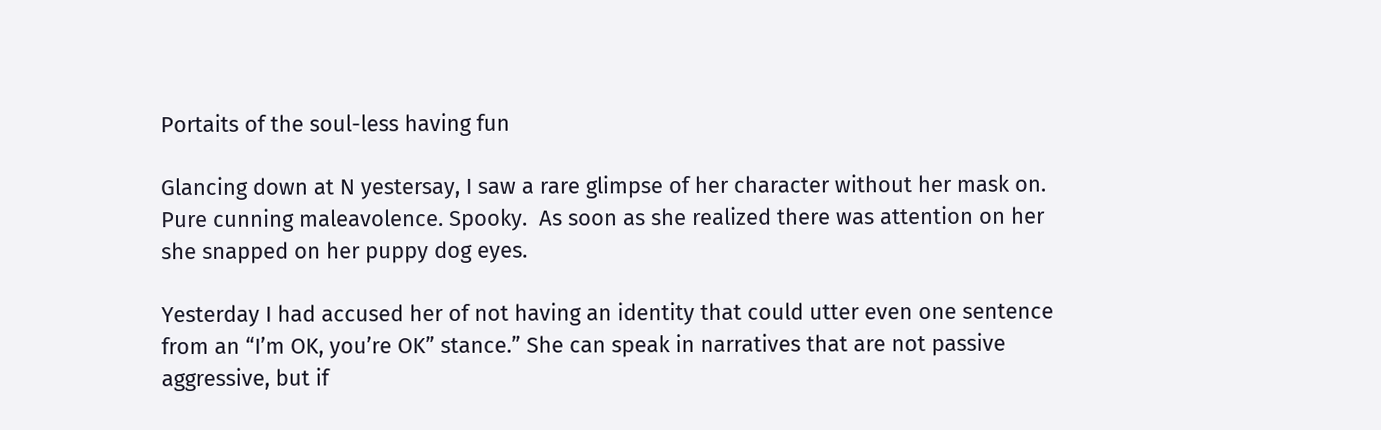Portaits of the soul-less having fun

Glancing down at N yestersay, I saw a rare glimpse of her character without her mask on. Pure cunning maleavolence. Spooky.  As soon as she realized there was attention on her she snapped on her puppy dog eyes.

Yesterday I had accused her of not having an identity that could utter even one sentence from an “I’m OK, you’re OK” stance.” She can speak in narratives that are not passive aggressive, but if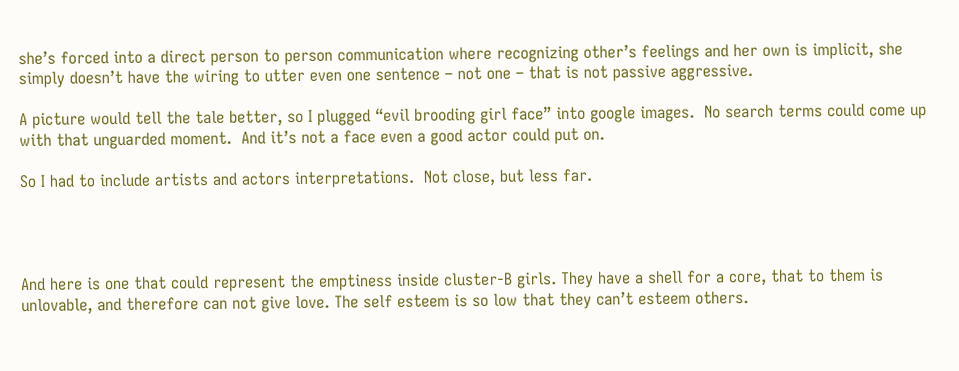she’s forced into a direct person to person communication where recognizing other’s feelings and her own is implicit, she simply doesn’t have the wiring to utter even one sentence – not one – that is not passive aggressive.

A picture would tell the tale better, so I plugged “evil brooding girl face” into google images.  No search terms could come up with that unguarded moment.  And it’s not a face even a good actor could put on.

So I had to include artists and actors interpretations.  Not close, but less far.




And here is one that could represent the emptiness inside cluster-B girls. They have a shell for a core, that to them is unlovable, and therefore can not give love. The self esteem is so low that they can’t esteem others.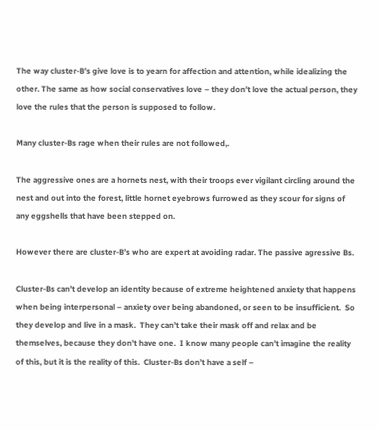The way cluster-B’s give love is to yearn for affection and attention, while idealizing the other. The same as how social conservatives love – they don’t love the actual person, they love the rules that the person is supposed to follow.

Many cluster-Bs rage when their rules are not followed,.

The aggressive ones are a hornets nest, with their troops ever vigilant circling around the nest and out into the forest, little hornet eyebrows furrowed as they scour for signs of any eggshells that have been stepped on.

However there are cluster-B’s who are expert at avoiding radar. The passive agressive Bs.

Cluster-Bs can’t develop an identity because of extreme heightened anxiety that happens when being interpersonal – anxiety over being abandoned, or seen to be insufficient.  So they develop and live in a mask.  They can’t take their mask off and relax and be themselves, because they don’t have one.  I know many people can’t imagine the reality of this, but it is the reality of this.  Cluster-Bs don’t have a self –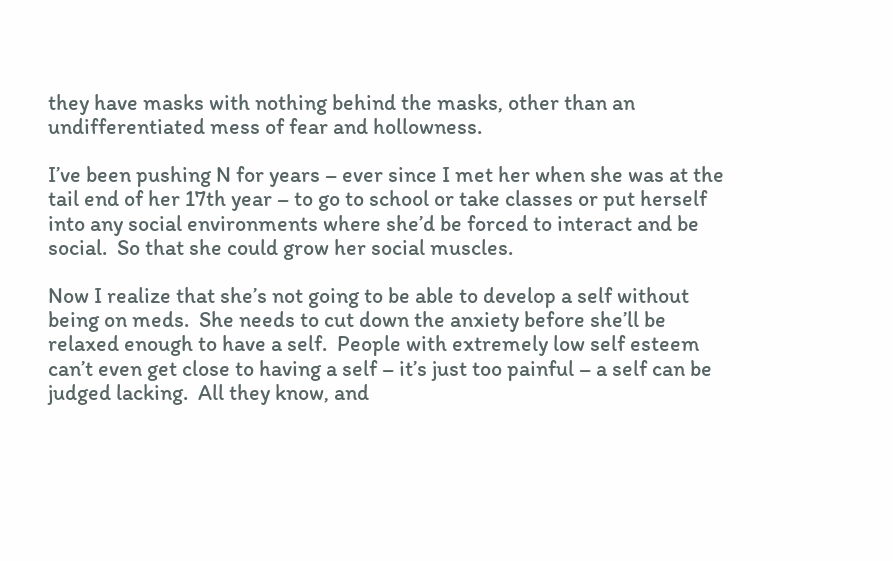they have masks with nothing behind the masks, other than an undifferentiated mess of fear and hollowness.

I’ve been pushing N for years – ever since I met her when she was at the tail end of her 17th year – to go to school or take classes or put herself into any social environments where she’d be forced to interact and be social.  So that she could grow her social muscles.

Now I realize that she’s not going to be able to develop a self without being on meds.  She needs to cut down the anxiety before she’ll be relaxed enough to have a self.  People with extremely low self esteem can’t even get close to having a self – it’s just too painful – a self can be judged lacking.  All they know, and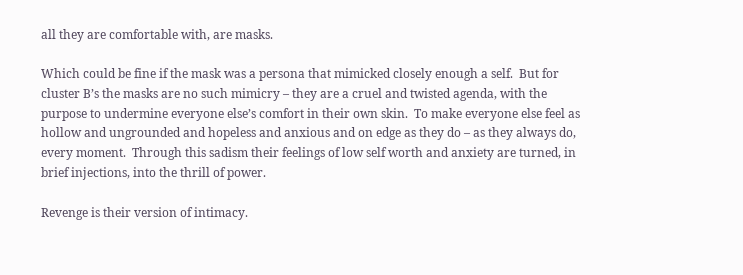all they are comfortable with, are masks.

Which could be fine if the mask was a persona that mimicked closely enough a self.  But for cluster B’s the masks are no such mimicry – they are a cruel and twisted agenda, with the purpose to undermine everyone else’s comfort in their own skin.  To make everyone else feel as hollow and ungrounded and hopeless and anxious and on edge as they do – as they always do, every moment.  Through this sadism their feelings of low self worth and anxiety are turned, in brief injections, into the thrill of power.

Revenge is their version of intimacy.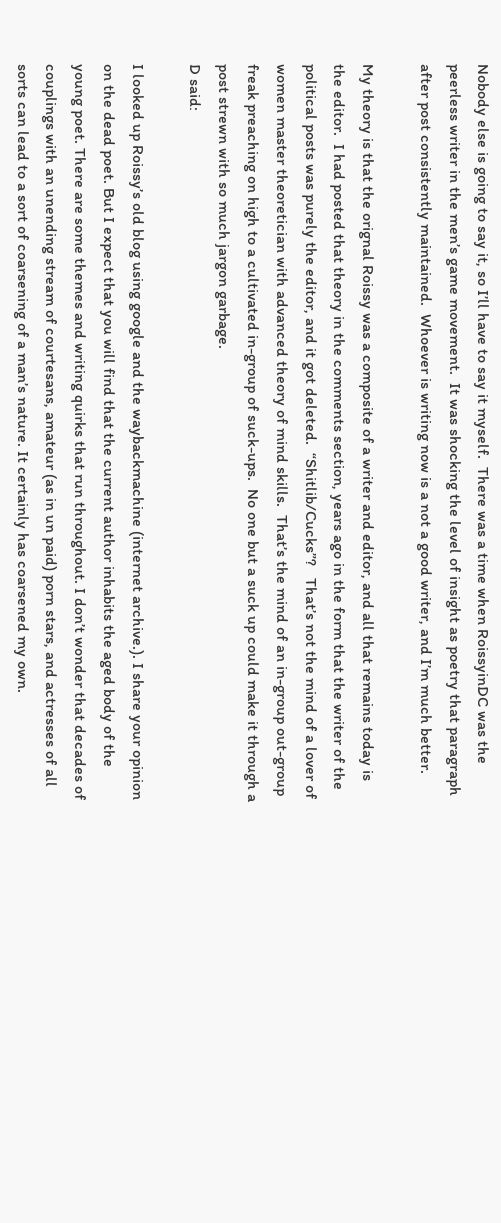Nobody else is going to say it, so I’ll have to say it myself.  There was a time when RoissyinDC was the peerless writer in the men’s game movement.  It was shocking the level of insight as poetry that paragraph after post consistently maintained.  Whoever is writing now is a not a good writer, and I’m much better.

My theory is that the orignal Roissy was a composite of a writer and editor, and all that remains today is the editor.  I had posted that theory in the comments section, years ago in the form that the writer of the political posts was purely the editor, and it got deleted.  “Shitlib/Cucks”?   That’s not the mind of a lover of women master theoretician with advanced theory of mind skills.  That’s the mind of an in-group out-group freak preaching on high to a cultivated in-group of suck-ups.  No one but a suck up could make it through a post strewn with so much jargon garbage.
D said:

I looked up Roissy’s old blog using google and the waybackmachine (internet archive.). I share your opinion on the dead poet. But I expect that you will find that the current author inhabits the aged body of the young poet. There are some themes and writing quirks that run throughout. I don’t wonder that decades of couplings with an unending stream of courtesans, amateur (as in un paid) porn stars, and actresses of all sorts can lead to a sort of coarsening of a man’s nature. It certainly has coarsened my own.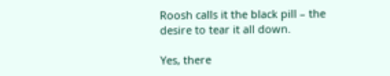Roosh calls it the black pill – the desire to tear it all down.

Yes, there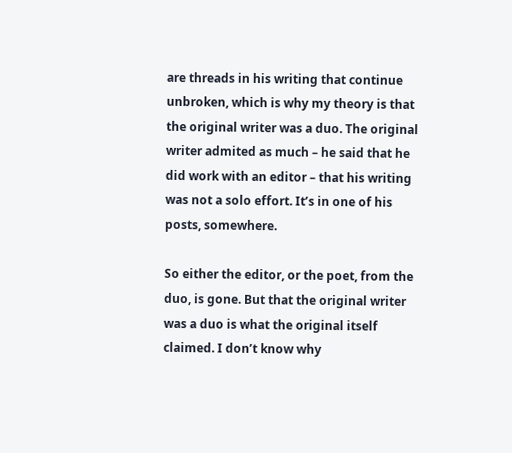are threads in his writing that continue unbroken, which is why my theory is that the original writer was a duo. The original writer admited as much – he said that he did work with an editor – that his writing was not a solo effort. It’s in one of his posts, somewhere.

So either the editor, or the poet, from the duo, is gone. But that the original writer was a duo is what the original itself claimed. I don’t know why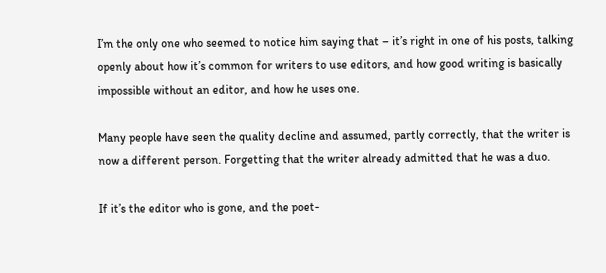I’m the only one who seemed to notice him saying that – it’s right in one of his posts, talking openly about how it’s common for writers to use editors, and how good writing is basically impossible without an editor, and how he uses one.

Many people have seen the quality decline and assumed, partly correctly, that the writer is now a different person. Forgetting that the writer already admitted that he was a duo.

If it’s the editor who is gone, and the poet-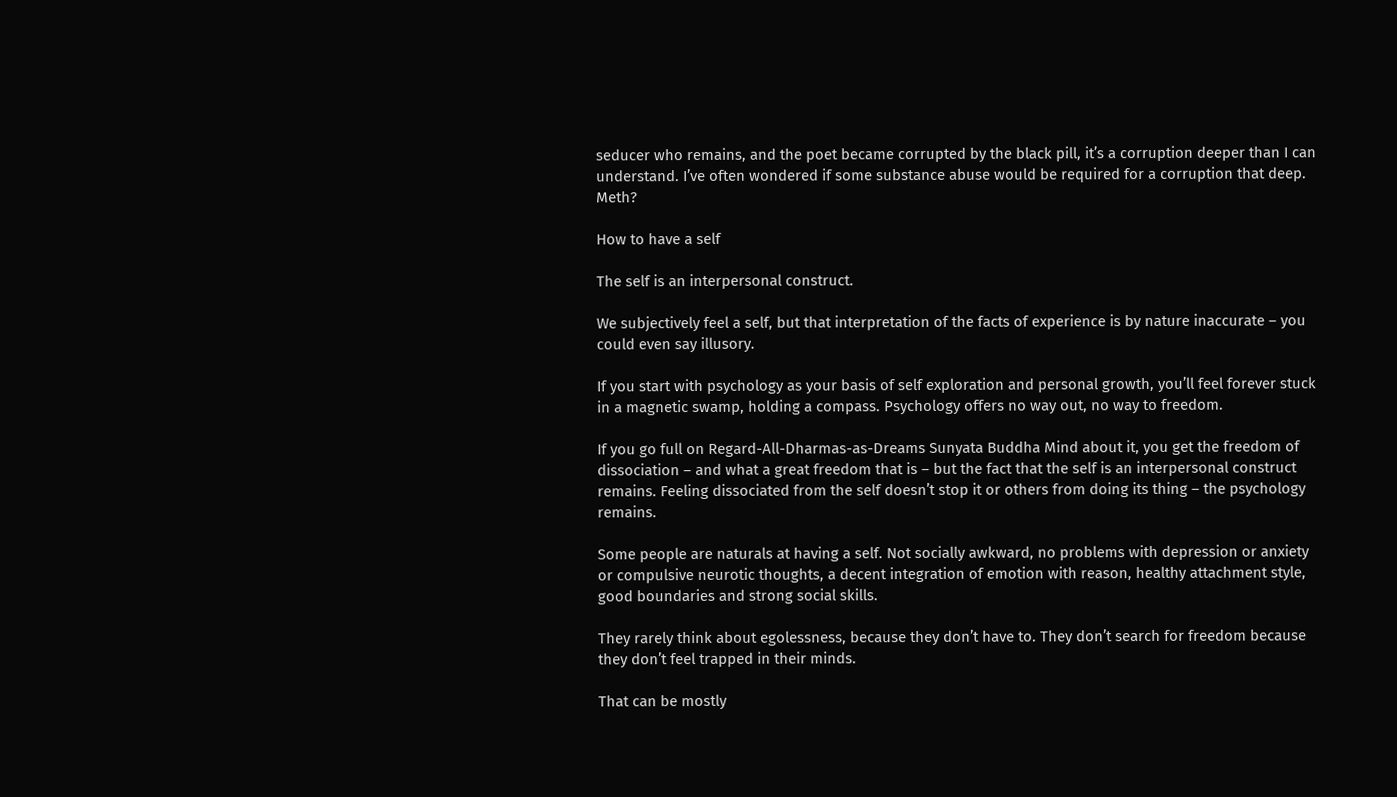seducer who remains, and the poet became corrupted by the black pill, it’s a corruption deeper than I can understand. I’ve often wondered if some substance abuse would be required for a corruption that deep. Meth?

How to have a self

The self is an interpersonal construct.

We subjectively feel a self, but that interpretation of the facts of experience is by nature inaccurate – you could even say illusory.

If you start with psychology as your basis of self exploration and personal growth, you’ll feel forever stuck in a magnetic swamp, holding a compass. Psychology offers no way out, no way to freedom.

If you go full on Regard-All-Dharmas-as-Dreams Sunyata Buddha Mind about it, you get the freedom of dissociation – and what a great freedom that is – but the fact that the self is an interpersonal construct remains. Feeling dissociated from the self doesn’t stop it or others from doing its thing – the psychology remains.

Some people are naturals at having a self. Not socially awkward, no problems with depression or anxiety or compulsive neurotic thoughts, a decent integration of emotion with reason, healthy attachment style, good boundaries and strong social skills.

They rarely think about egolessness, because they don’t have to. They don’t search for freedom because they don’t feel trapped in their minds.

That can be mostly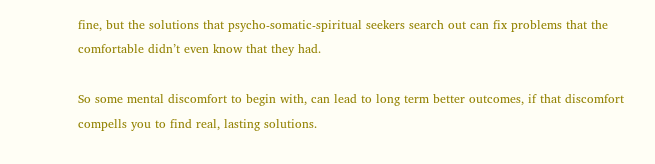fine, but the solutions that psycho-somatic-spiritual seekers search out can fix problems that the comfortable didn’t even know that they had.

So some mental discomfort to begin with, can lead to long term better outcomes, if that discomfort compells you to find real, lasting solutions.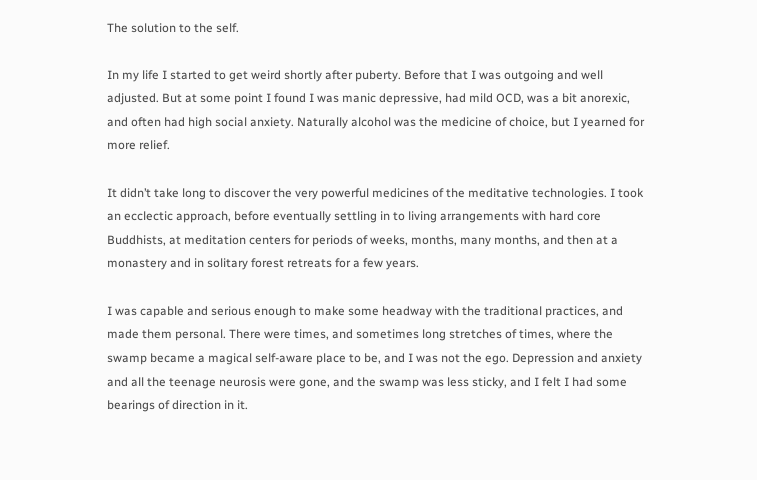The solution to the self.

In my life I started to get weird shortly after puberty. Before that I was outgoing and well adjusted. But at some point I found I was manic depressive, had mild OCD, was a bit anorexic, and often had high social anxiety. Naturally alcohol was the medicine of choice, but I yearned for more relief.

It didn’t take long to discover the very powerful medicines of the meditative technologies. I took an ecclectic approach, before eventually settling in to living arrangements with hard core Buddhists, at meditation centers for periods of weeks, months, many months, and then at a monastery and in solitary forest retreats for a few years.

I was capable and serious enough to make some headway with the traditional practices, and made them personal. There were times, and sometimes long stretches of times, where the swamp became a magical self-aware place to be, and I was not the ego. Depression and anxiety and all the teenage neurosis were gone, and the swamp was less sticky, and I felt I had some bearings of direction in it.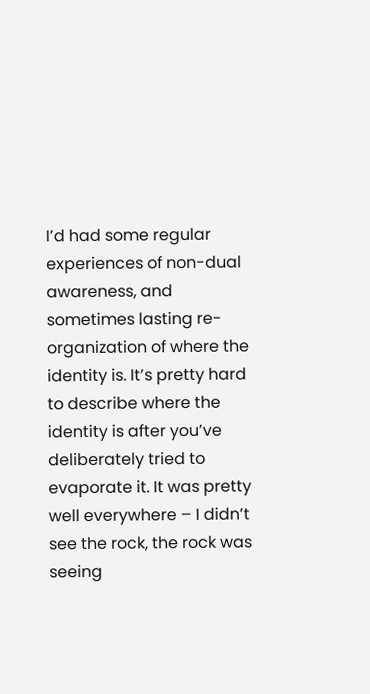I’d had some regular experiences of non-dual awareness, and sometimes lasting re-organization of where the identity is. It’s pretty hard to describe where the identity is after you’ve deliberately tried to evaporate it. It was pretty well everywhere – I didn’t see the rock, the rock was seeing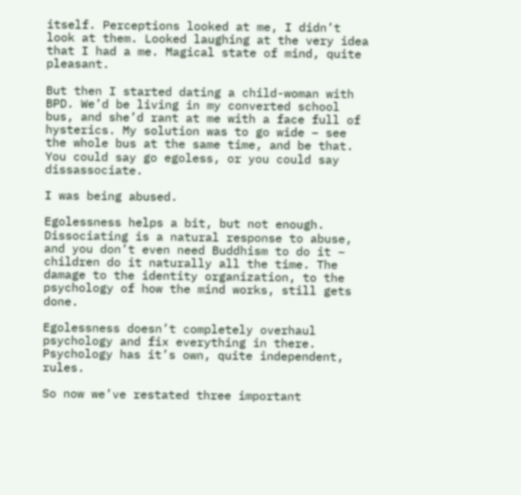itself. Perceptions looked at me, I didn’t look at them. Looked laughing at the very idea that I had a me. Magical state of mind, quite pleasant.

But then I started dating a child-woman with BPD. We’d be living in my converted school bus, and she’d rant at me with a face full of hysterics. My solution was to go wide – see the whole bus at the same time, and be that. You could say go egoless, or you could say dissassociate.

I was being abused.

Egolessness helps a bit, but not enough. Dissociating is a natural response to abuse, and you don’t even need Buddhism to do it – children do it naturally all the time. The damage to the identity organization, to the psychology of how the mind works, still gets done.

Egolessness doesn’t completely overhaul psychology and fix everything in there. Psychology has it’s own, quite independent, rules.

So now we’ve restated three important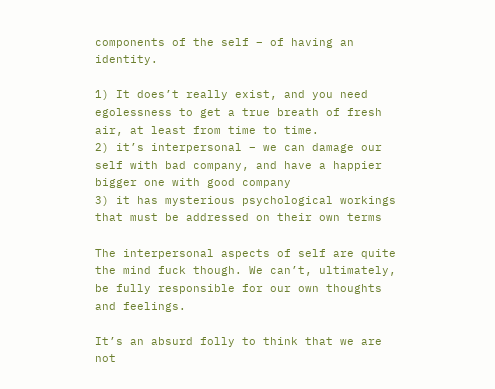components of the self – of having an identity.

1) It does’t really exist, and you need egolessness to get a true breath of fresh air, at least from time to time.
2) it’s interpersonal – we can damage our self with bad company, and have a happier bigger one with good company
3) it has mysterious psychological workings that must be addressed on their own terms

The interpersonal aspects of self are quite the mind fuck though. We can’t, ultimately, be fully responsible for our own thoughts and feelings.

It’s an absurd folly to think that we are not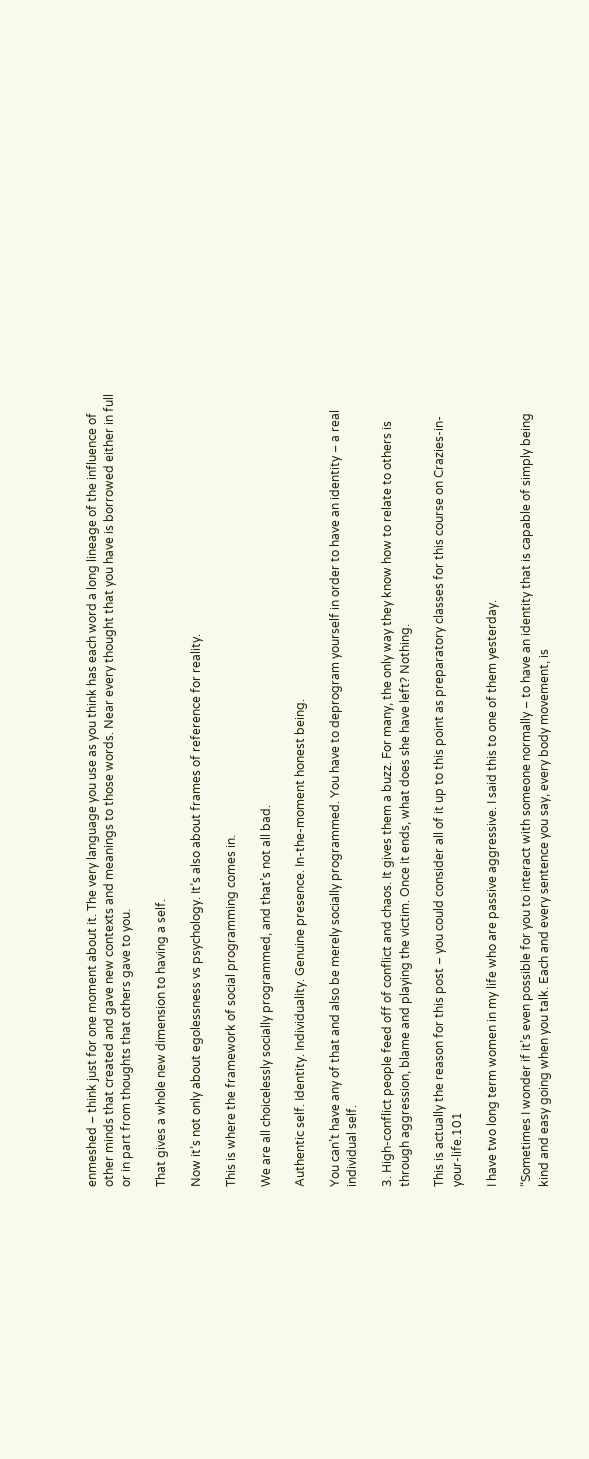enmeshed – think just for one moment about it. The very language you use as you think has each word a long lineage of the influence of other minds that created and gave new contexts and meanings to those words. Near every thought that you have is borrowed either in full or in part from thoughts that others gave to you.

That gives a whole new dimension to having a self.

Now it’s not only about egolessness vs psychology. It’s also about frames of reference for reality.

This is where the framework of social programming comes in.

We are all choicelessly socially programmed, and that’s not all bad.

Authentic self. Identity. Individuality. Genuine presence. In-the-moment honest being.

You can’t have any of that and also be merely socially programmed. You have to deprogram yourself in order to have an identity – a real individual self.

3. High-conflict people feed off of conflict and chaos. It gives them a buzz. For many, the only way they know how to relate to others is through aggression, blame and playing the victim. Once it ends, what does she have left? Nothing.

This is actually the reason for this post – you could consider all of it up to this point as preparatory classes for this course on Crazies-in-your-life.101

I have two long term women in my life who are passive aggressive. I said this to one of them yesterday.

“Sometimes I wonder if it’s even possible for you to interact with someone normally – to have an identity that is capable of simply being kind and easy going when you talk. Each and every sentence you say, every body movement, is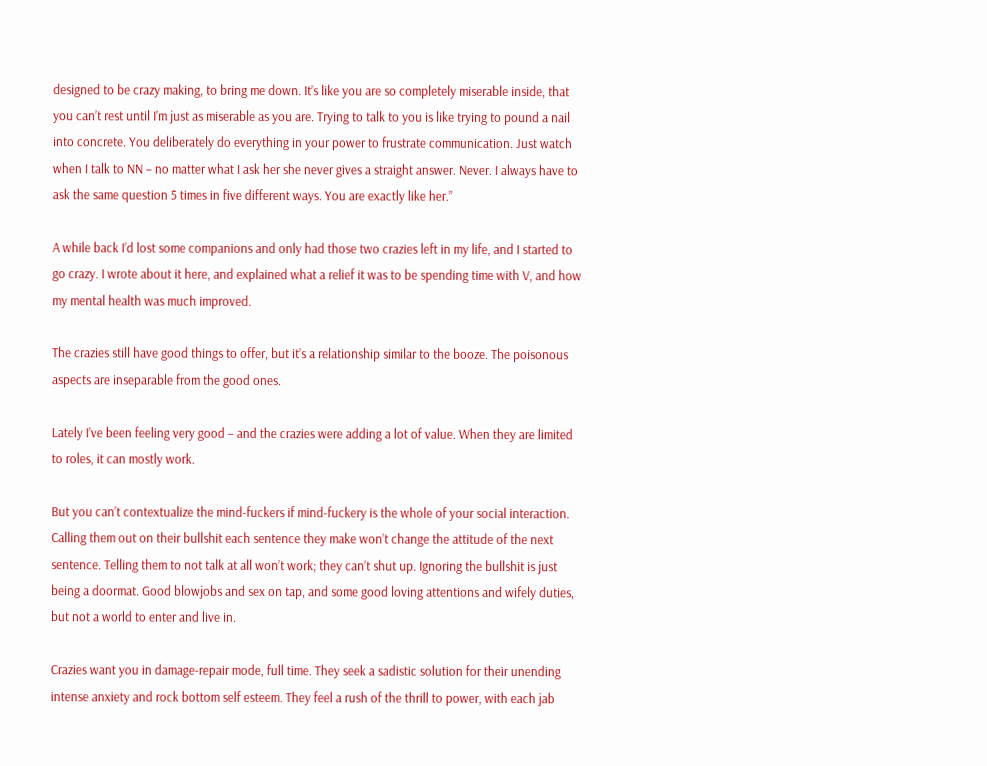designed to be crazy making, to bring me down. It’s like you are so completely miserable inside, that you can’t rest until I’m just as miserable as you are. Trying to talk to you is like trying to pound a nail into concrete. You deliberately do everything in your power to frustrate communication. Just watch when I talk to NN – no matter what I ask her she never gives a straight answer. Never. I always have to ask the same question 5 times in five different ways. You are exactly like her.”

A while back I’d lost some companions and only had those two crazies left in my life, and I started to go crazy. I wrote about it here, and explained what a relief it was to be spending time with V, and how my mental health was much improved.

The crazies still have good things to offer, but it’s a relationship similar to the booze. The poisonous aspects are inseparable from the good ones.

Lately I’ve been feeling very good – and the crazies were adding a lot of value. When they are limited to roles, it can mostly work.

But you can’t contextualize the mind-fuckers if mind-fuckery is the whole of your social interaction. Calling them out on their bullshit each sentence they make won’t change the attitude of the next sentence. Telling them to not talk at all won’t work; they can’t shut up. Ignoring the bullshit is just being a doormat. Good blowjobs and sex on tap, and some good loving attentions and wifely duties, but not a world to enter and live in.

Crazies want you in damage-repair mode, full time. They seek a sadistic solution for their unending intense anxiety and rock bottom self esteem. They feel a rush of the thrill to power, with each jab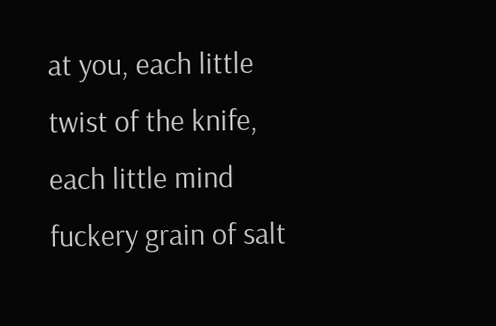at you, each little twist of the knife, each little mind fuckery grain of salt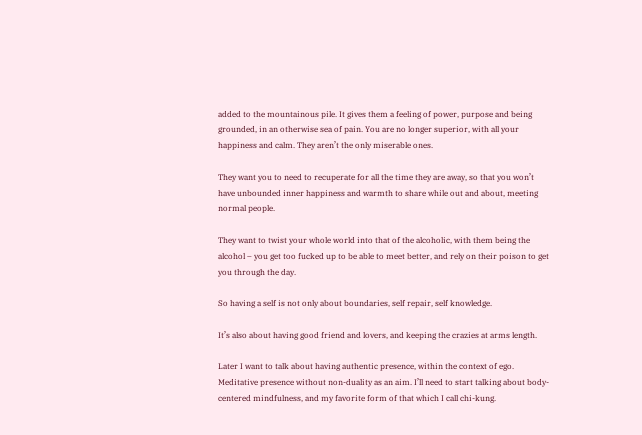added to the mountainous pile. It gives them a feeling of power, purpose and being grounded, in an otherwise sea of pain. You are no longer superior, with all your happiness and calm. They aren’t the only miserable ones.

They want you to need to recuperate for all the time they are away, so that you won’t have unbounded inner happiness and warmth to share while out and about, meeting normal people.

They want to twist your whole world into that of the alcoholic, with them being the alcohol – you get too fucked up to be able to meet better, and rely on their poison to get you through the day.

So having a self is not only about boundaries, self repair, self knowledge.

It’s also about having good friend and lovers, and keeping the crazies at arms length.

Later I want to talk about having authentic presence, within the context of ego. Meditative presence without non-duality as an aim. I’ll need to start talking about body-centered mindfulness, and my favorite form of that which I call chi-kung.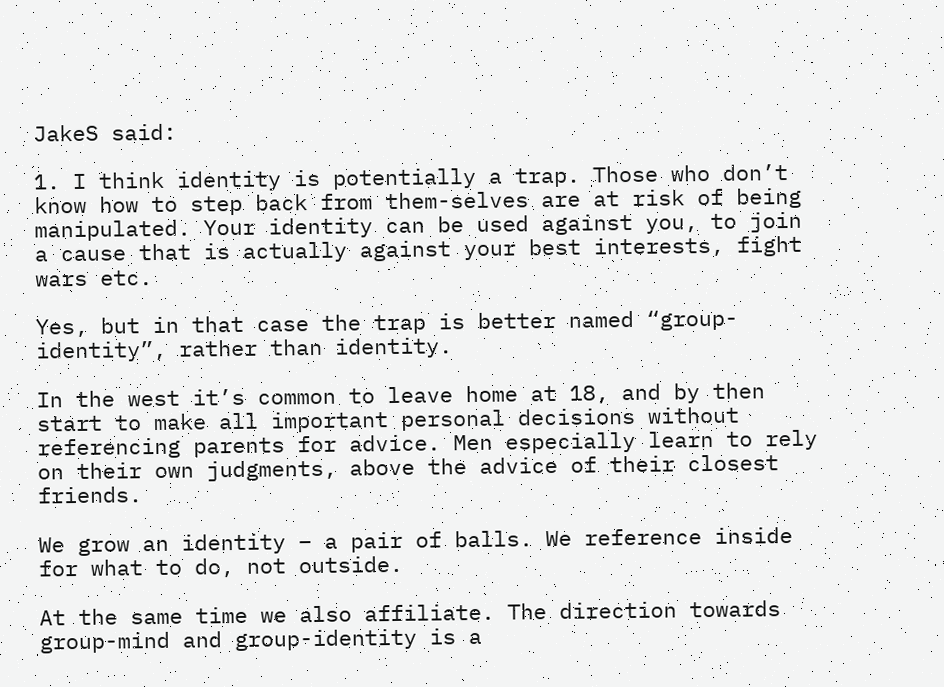JakeS said:

1. I think identity is potentially a trap. Those who don’t know how to step back from them-selves are at risk of being manipulated. Your identity can be used against you, to join a cause that is actually against your best interests, fight wars etc.

Yes, but in that case the trap is better named “group-identity”, rather than identity.

In the west it’s common to leave home at 18, and by then start to make all important personal decisions without referencing parents for advice. Men especially learn to rely on their own judgments, above the advice of their closest friends.

We grow an identity – a pair of balls. We reference inside for what to do, not outside.

At the same time we also affiliate. The direction towards group-mind and group-identity is a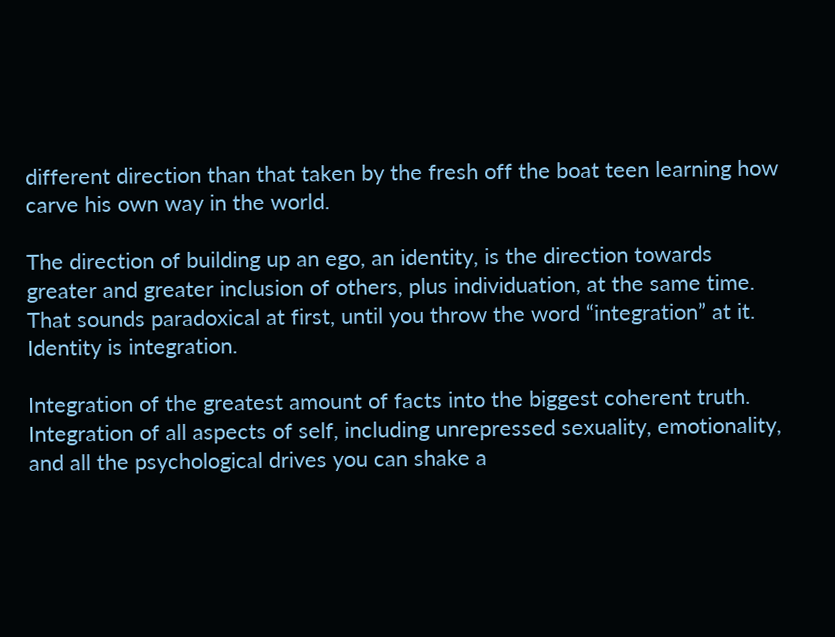different direction than that taken by the fresh off the boat teen learning how carve his own way in the world.

The direction of building up an ego, an identity, is the direction towards greater and greater inclusion of others, plus individuation, at the same time. That sounds paradoxical at first, until you throw the word “integration” at it. Identity is integration.

Integration of the greatest amount of facts into the biggest coherent truth. Integration of all aspects of self, including unrepressed sexuality, emotionality, and all the psychological drives you can shake a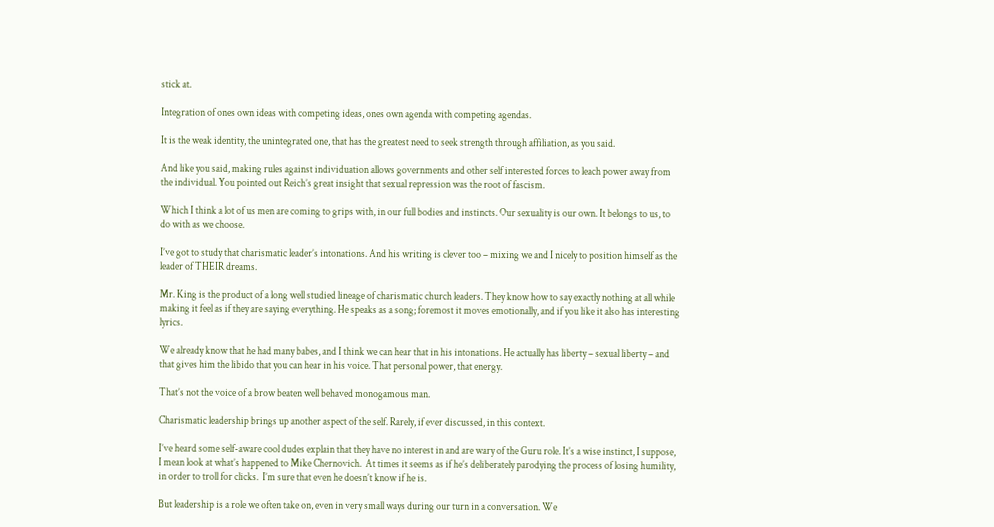stick at.

Integration of ones own ideas with competing ideas, ones own agenda with competing agendas.

It is the weak identity, the unintegrated one, that has the greatest need to seek strength through affiliation, as you said.

And like you said, making rules against individuation allows governments and other self interested forces to leach power away from the individual. You pointed out Reich’s great insight that sexual repression was the root of fascism.

Which I think a lot of us men are coming to grips with, in our full bodies and instincts. Our sexuality is our own. It belongs to us, to do with as we choose.

I’ve got to study that charismatic leader’s intonations. And his writing is clever too – mixing we and I nicely to position himself as the leader of THEIR dreams.

Mr. King is the product of a long well studied lineage of charismatic church leaders. They know how to say exactly nothing at all while making it feel as if they are saying everything. He speaks as a song; foremost it moves emotionally, and if you like it also has interesting lyrics.

We already know that he had many babes, and I think we can hear that in his intonations. He actually has liberty – sexual liberty – and that gives him the libido that you can hear in his voice. That personal power, that energy.

That’s not the voice of a brow beaten well behaved monogamous man.

Charismatic leadership brings up another aspect of the self. Rarely, if ever discussed, in this context.

I’ve heard some self-aware cool dudes explain that they have no interest in and are wary of the Guru role. It’s a wise instinct, I suppose, I mean look at what’s happened to Mike Chernovich.  At times it seems as if he’s deliberately parodying the process of losing humility, in order to troll for clicks.  I’m sure that even he doesn’t know if he is.

But leadership is a role we often take on, even in very small ways during our turn in a conversation. We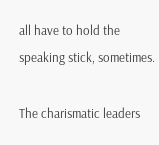all have to hold the speaking stick, sometimes.

The charismatic leaders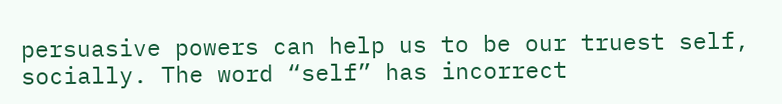persuasive powers can help us to be our truest self, socially. The word “self” has incorrect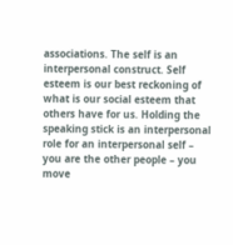associations. The self is an interpersonal construct. Self esteem is our best reckoning of what is our social esteem that others have for us. Holding the speaking stick is an interpersonal role for an interpersonal self – you are the other people – you move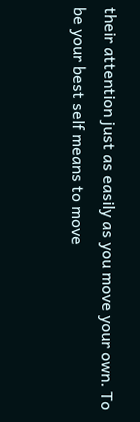their attention just as easily as you move your own. To be your best self means to move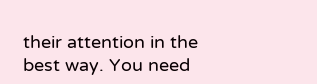their attention in the best way. You need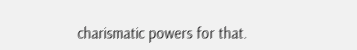charismatic powers for that.